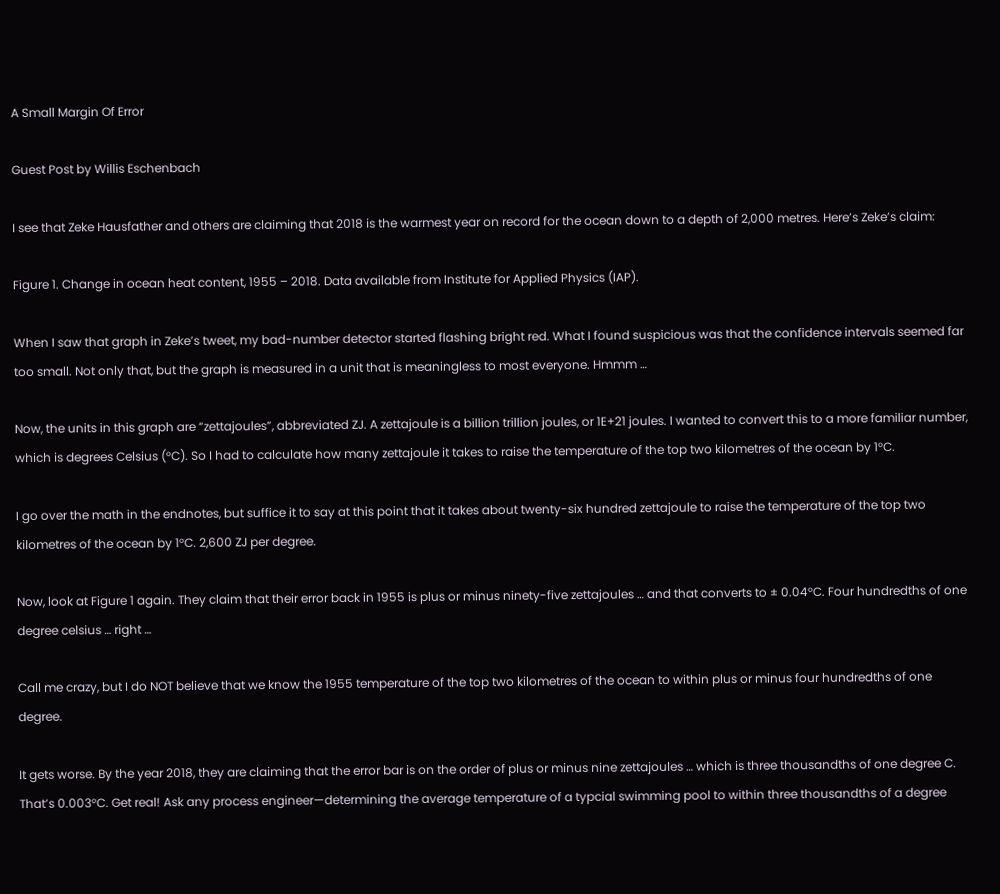A Small Margin Of Error

Guest Post by Willis Eschenbach

I see that Zeke Hausfather and others are claiming that 2018 is the warmest year on record for the ocean down to a depth of 2,000 metres. Here’s Zeke’s claim:

Figure 1. Change in ocean heat content, 1955 – 2018. Data available from Institute for Applied Physics (IAP).

When I saw that graph in Zeke’s tweet, my bad-number detector started flashing bright red. What I found suspicious was that the confidence intervals seemed far too small. Not only that, but the graph is measured in a unit that is meaningless to most everyone. Hmmm …

Now, the units in this graph are “zettajoules”, abbreviated ZJ. A zettajoule is a billion trillion joules, or 1E+21 joules. I wanted to convert this to a more familiar number, which is degrees Celsius (°C). So I had to calculate how many zettajoule it takes to raise the temperature of the top two kilometres of the ocean by 1°C.

I go over the math in the endnotes, but suffice it to say at this point that it takes about twenty-six hundred zettajoule to raise the temperature of the top two kilometres of the ocean by 1°C. 2,600 ZJ per degree.

Now, look at Figure 1 again. They claim that their error back in 1955 is plus or minus ninety-five zettajoules … and that converts to ± 0.04°C. Four hundredths of one degree celsius … right …

Call me crazy, but I do NOT believe that we know the 1955 temperature of the top two kilometres of the ocean to within plus or minus four hundredths of one degree.

It gets worse. By the year 2018, they are claiming that the error bar is on the order of plus or minus nine zettajoules … which is three thousandths of one degree C. That’s 0.003°C. Get real! Ask any process engineer—determining the average temperature of a typcial swimming pool to within three thousandths of a degree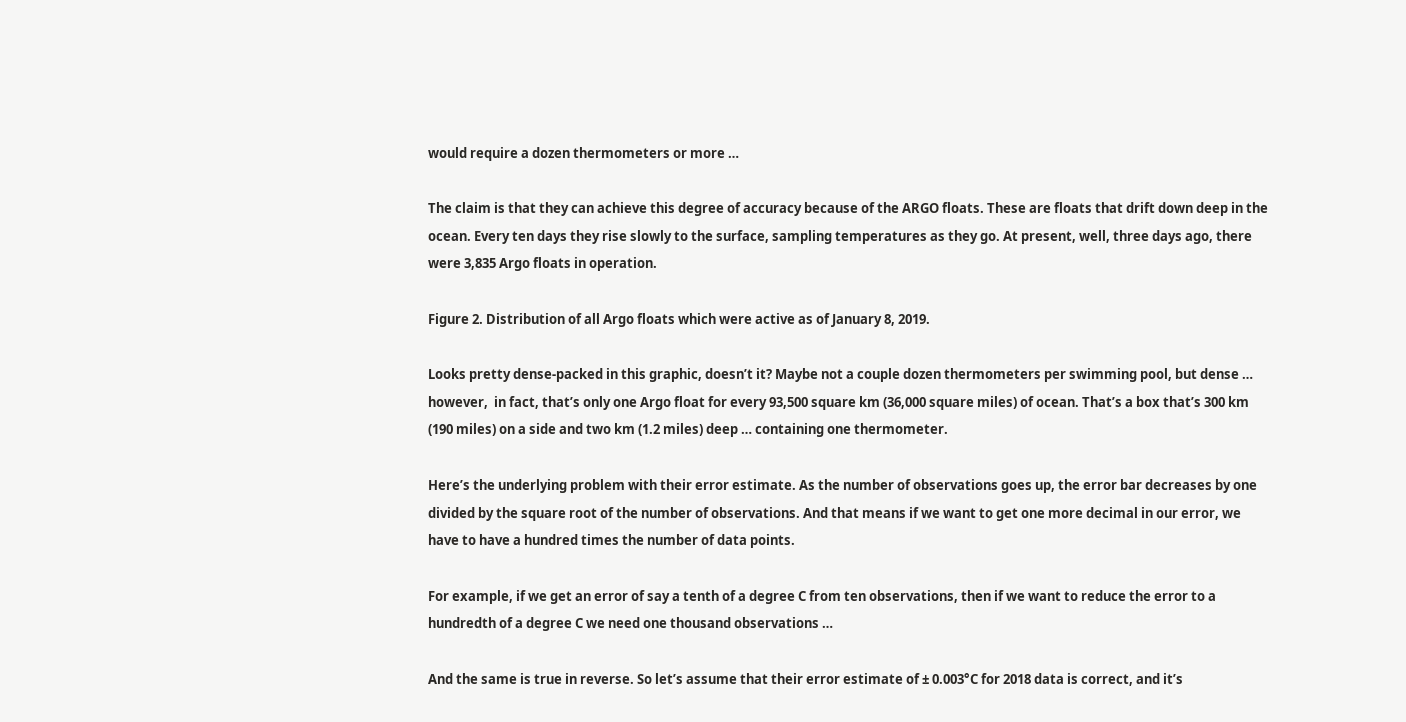would require a dozen thermometers or more …

The claim is that they can achieve this degree of accuracy because of the ARGO floats. These are floats that drift down deep in the ocean. Every ten days they rise slowly to the surface, sampling temperatures as they go. At present, well, three days ago, there were 3,835 Argo floats in operation.

Figure 2. Distribution of all Argo floats which were active as of January 8, 2019.

Looks pretty dense-packed in this graphic, doesn’t it? Maybe not a couple dozen thermometers per swimming pool, but dense … however,  in fact, that’s only one Argo float for every 93,500 square km (36,000 square miles) of ocean. That’s a box that’s 300 km (190 miles) on a side and two km (1.2 miles) deep … containing one thermometer.

Here’s the underlying problem with their error estimate. As the number of observations goes up, the error bar decreases by one divided by the square root of the number of observations. And that means if we want to get one more decimal in our error, we have to have a hundred times the number of data points.

For example, if we get an error of say a tenth of a degree C from ten observations, then if we want to reduce the error to a hundredth of a degree C we need one thousand observations …

And the same is true in reverse. So let’s assume that their error estimate of ± 0.003°C for 2018 data is correct, and it’s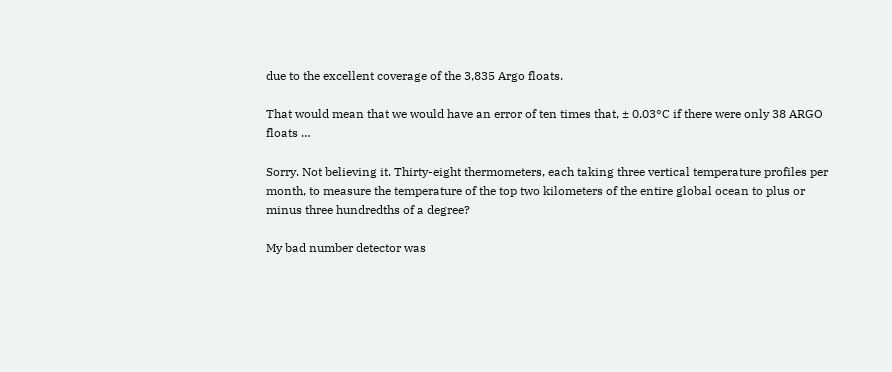due to the excellent coverage of the 3,835 Argo floats.

That would mean that we would have an error of ten times that, ± 0.03°C if there were only 38 ARGO floats …

Sorry. Not believing it. Thirty-eight thermometers, each taking three vertical temperature profiles per month, to measure the temperature of the top two kilometers of the entire global ocean to plus or minus three hundredths of a degree?

My bad number detector was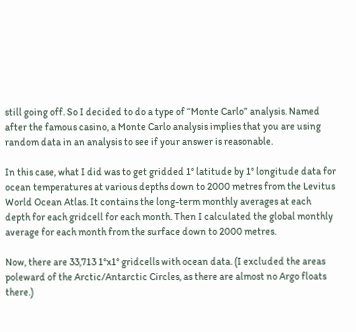still going off. So I decided to do a type of “Monte Carlo” analysis. Named after the famous casino, a Monte Carlo analysis implies that you are using random data in an analysis to see if your answer is reasonable.

In this case, what I did was to get gridded 1° latitude by 1° longitude data for ocean temperatures at various depths down to 2000 metres from the Levitus World Ocean Atlas. It contains the long-term monthly averages at each depth for each gridcell for each month. Then I calculated the global monthly average for each month from the surface down to 2000 metres.

Now, there are 33,713 1°x1° gridcells with ocean data. (I excluded the areas poleward of the Arctic/Antarctic Circles, as there are almost no Argo floats there.)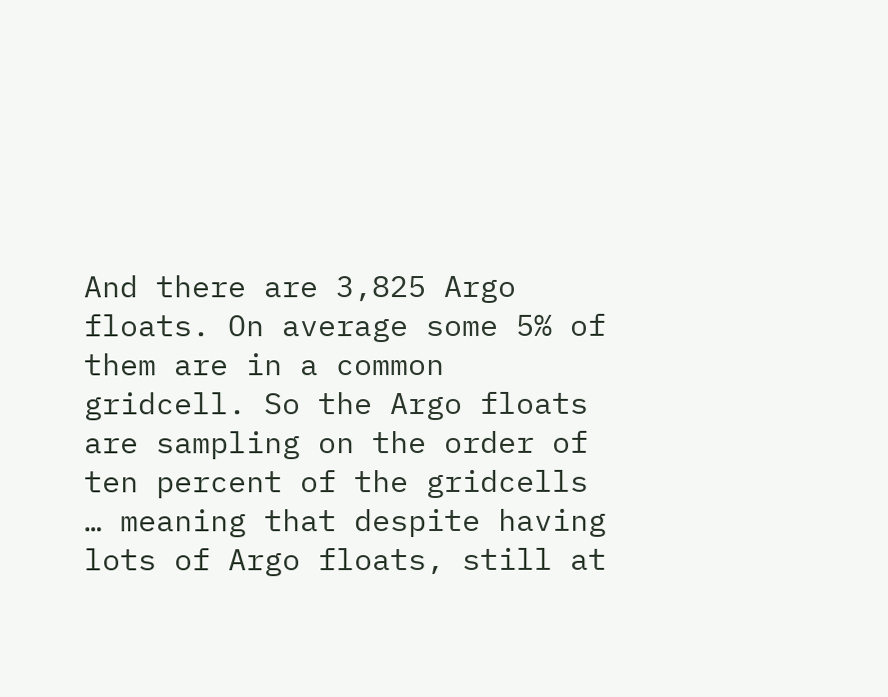And there are 3,825 Argo floats. On average some 5% of them are in a common gridcell. So the Argo floats are sampling on the order of ten percent of the gridcells … meaning that despite having lots of Argo floats, still at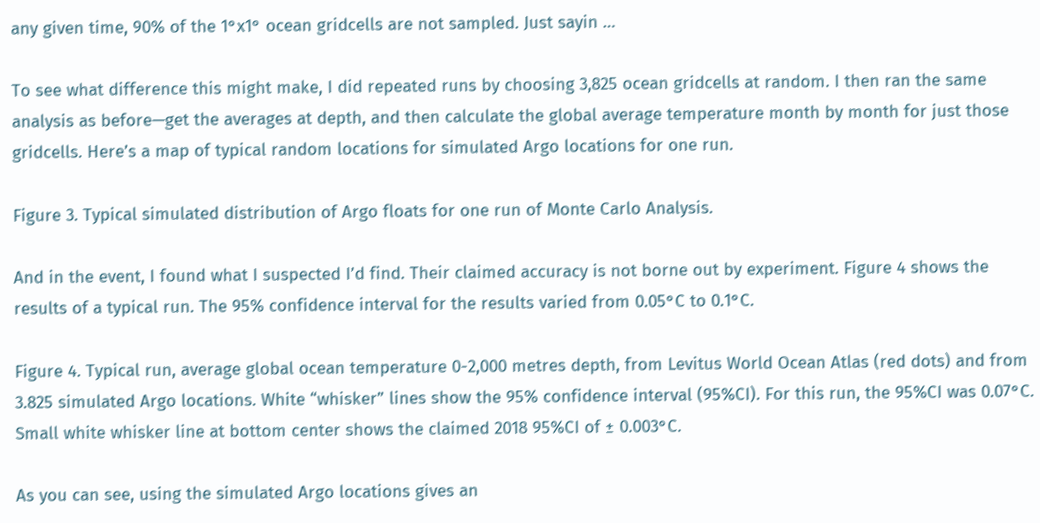any given time, 90% of the 1°x1° ocean gridcells are not sampled. Just sayin …

To see what difference this might make, I did repeated runs by choosing 3,825 ocean gridcells at random. I then ran the same analysis as before—get the averages at depth, and then calculate the global average temperature month by month for just those gridcells. Here’s a map of typical random locations for simulated Argo locations for one run.

Figure 3. Typical simulated distribution of Argo floats for one run of Monte Carlo Analysis.

And in the event, I found what I suspected I’d find. Their claimed accuracy is not borne out by experiment. Figure 4 shows the results of a typical run. The 95% confidence interval for the results varied from 0.05°C to 0.1°C.

Figure 4. Typical run, average global ocean temperature 0-2,000 metres depth, from Levitus World Ocean Atlas (red dots) and from 3.825 simulated Argo locations. White “whisker” lines show the 95% confidence interval (95%CI). For this run, the 95%CI was 0.07°C. Small white whisker line at bottom center shows the claimed 2018 95%CI of ± 0.003°C.

As you can see, using the simulated Argo locations gives an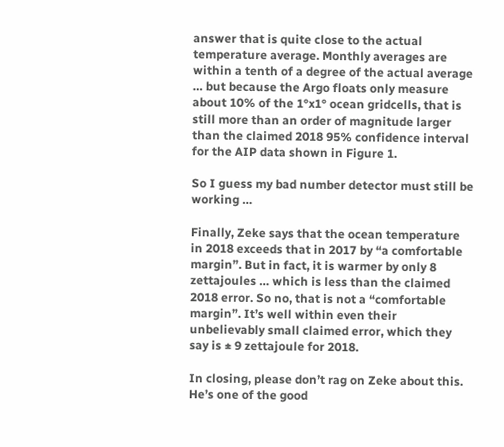answer that is quite close to the actual temperature average. Monthly averages are within a tenth of a degree of the actual average … but because the Argo floats only measure about 10% of the 1°x1° ocean gridcells, that is still more than an order of magnitude larger than the claimed 2018 95% confidence interval for the AIP data shown in Figure 1.

So I guess my bad number detector must still be working …

Finally, Zeke says that the ocean temperature in 2018 exceeds that in 2017 by “a comfortable margin”. But in fact, it is warmer by only 8 zettajoules … which is less than the claimed 2018 error. So no, that is not a “comfortable margin”. It’s well within even their unbelievably small claimed error, which they say is ± 9 zettajoule for 2018.

In closing, please don’t rag on Zeke about this. He’s one of the good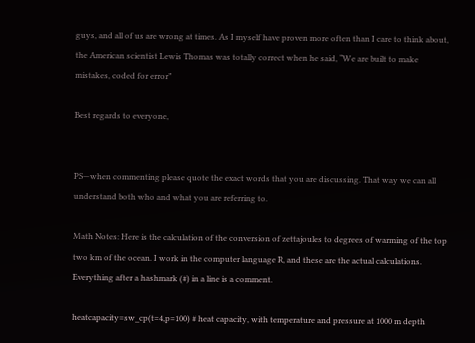guys, and all of us are wrong at times. As I myself have proven more often than I care to think about, the American scientist Lewis Thomas was totally correct when he said, “We are built to make mistakes, coded for error”

Best regards to everyone,


PS—when commenting please quote the exact words that you are discussing. That way we can all understand both who and what you are referring to.

Math Notes: Here is the calculation of the conversion of zettajoules to degrees of warming of the top two km of the ocean. I work in the computer language R, and these are the actual calculations. Everything after a hashmark (#) in a line is a comment.

heatcapacity=sw_cp(t=4,p=100) # heat capacity, with temperature and pressure at 1000 m depth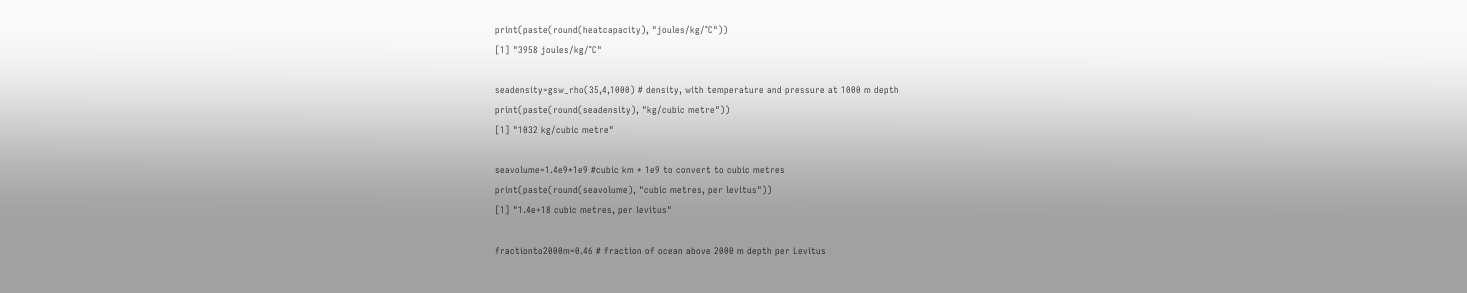print(paste(round(heatcapacity), "joules/kg/°C"))
[1] "3958 joules/kg/°C"

seadensity=gsw_rho(35,4,1000) # density, with temperature and pressure at 1000 m depth
print(paste(round(seadensity), "kg/cubic metre"))
[1] "1032 kg/cubic metre"

seavolume=1.4e9*1e9 #cubic km * 1e9 to convert to cubic metres
print(paste(round(seavolume), "cubic metres, per levitus"))
[1] "1.4e+18 cubic metres, per levitus"

fractionto2000m=0.46 # fraction of ocean above 2000 m depth per Levitus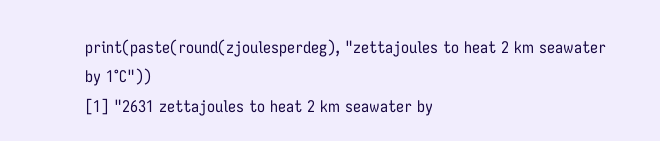print(paste(round(zjoulesperdeg), "zettajoules to heat 2 km seawater by 1°C"))
[1] "2631 zettajoules to heat 2 km seawater by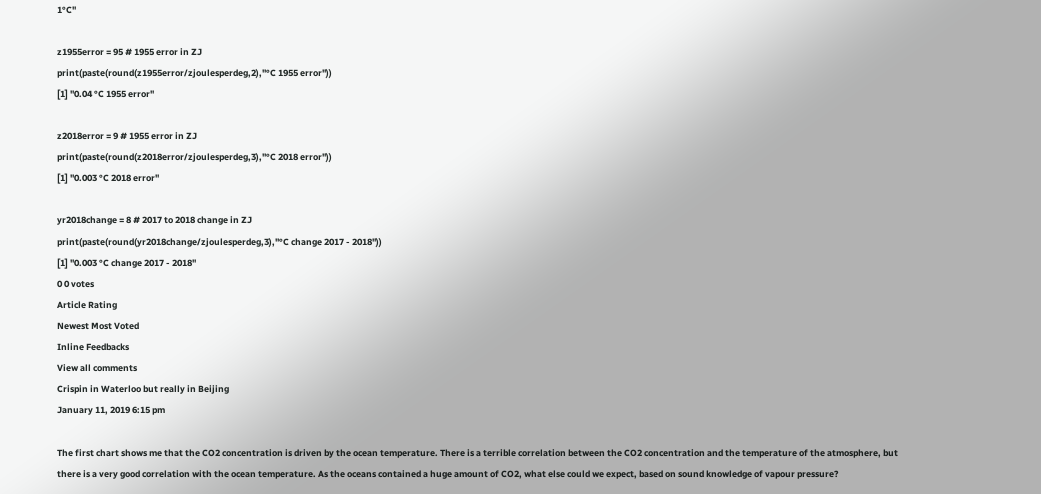1°C"

z1955error = 95 # 1955 error in ZJ
print(paste(round(z1955error/zjoulesperdeg,2),"°C 1955 error"))
[1] "0.04 °C 1955 error"

z2018error = 9 # 1955 error in ZJ
print(paste(round(z2018error/zjoulesperdeg,3),"°C 2018 error"))
[1] "0.003 °C 2018 error"

yr2018change = 8 # 2017 to 2018 change in ZJ
print(paste(round(yr2018change/zjoulesperdeg,3),"°C change 2017 - 2018"))
[1] "0.003 °C change 2017 - 2018"
0 0 votes
Article Rating
Newest Most Voted
Inline Feedbacks
View all comments
Crispin in Waterloo but really in Beijing
January 11, 2019 6:15 pm

The first chart shows me that the CO2 concentration is driven by the ocean temperature. There is a terrible correlation between the CO2 concentration and the temperature of the atmosphere, but there is a very good correlation with the ocean temperature. As the oceans contained a huge amount of CO2, what else could we expect, based on sound knowledge of vapour pressure?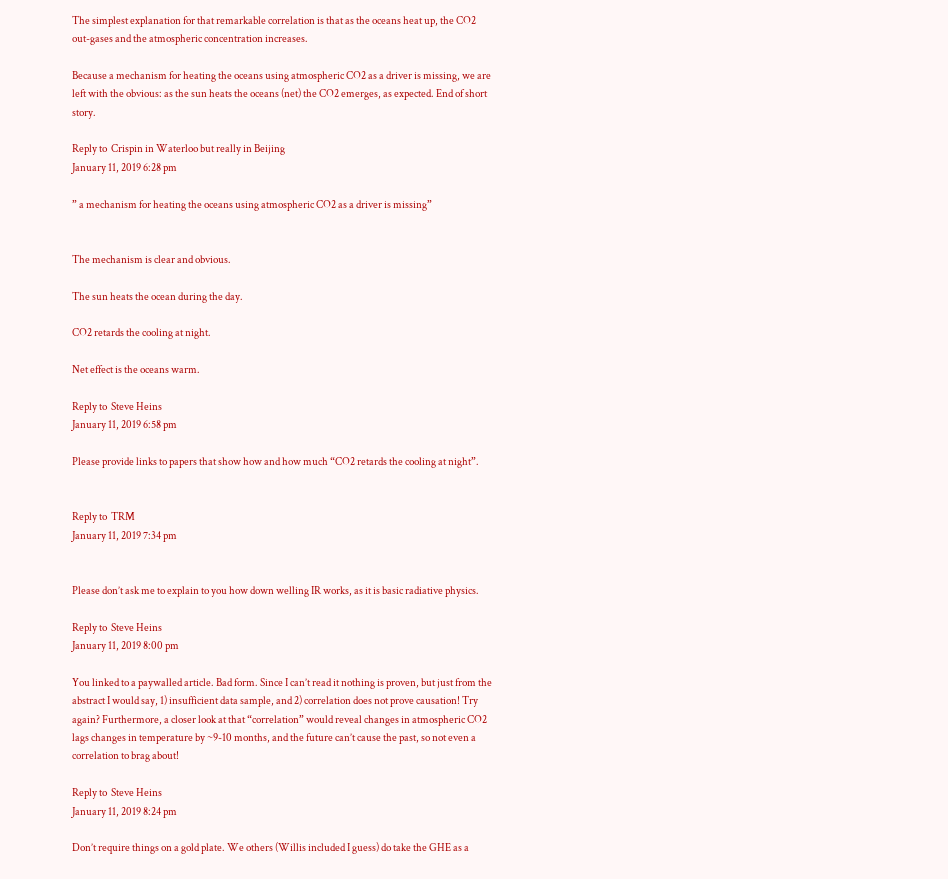The simplest explanation for that remarkable correlation is that as the oceans heat up, the CO2 out-gases and the atmospheric concentration increases.

Because a mechanism for heating the oceans using atmospheric CO2 as a driver is missing, we are left with the obvious: as the sun heats the oceans (net) the CO2 emerges, as expected. End of short story.

Reply to  Crispin in Waterloo but really in Beijing
January 11, 2019 6:28 pm

” a mechanism for heating the oceans using atmospheric CO2 as a driver is missing”


The mechanism is clear and obvious.

The sun heats the ocean during the day.

CO2 retards the cooling at night.

Net effect is the oceans warm.

Reply to  Steve Heins
January 11, 2019 6:58 pm

Please provide links to papers that show how and how much “CO2 retards the cooling at night”.


Reply to  TRM
January 11, 2019 7:34 pm


Please don’t ask me to explain to you how down welling IR works, as it is basic radiative physics.

Reply to  Steve Heins
January 11, 2019 8:00 pm

You linked to a paywalled article. Bad form. Since I can’t read it nothing is proven, but just from the abstract I would say, 1) insufficient data sample, and 2) correlation does not prove causation! Try again? Furthermore, a closer look at that “correlation” would reveal changes in atmospheric CO2 lags changes in temperature by ~9-10 months, and the future can’t cause the past, so not even a correlation to brag about!

Reply to  Steve Heins
January 11, 2019 8:24 pm

Don’t require things on a gold plate. We others (Willis included I guess) do take the GHE as a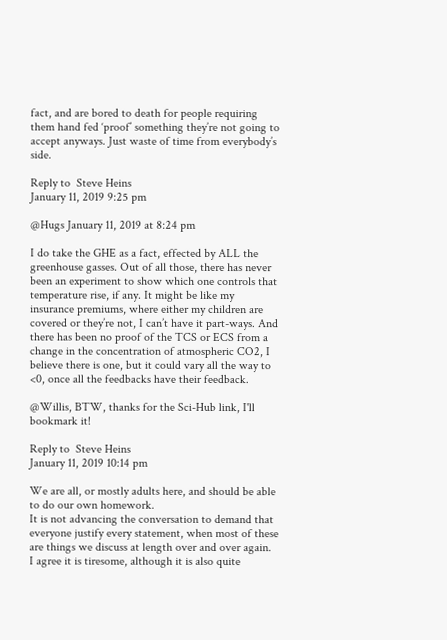fact, and are bored to death for people requiring them hand fed ‘proof’ something they’re not going to accept anyways. Just waste of time from everybody’s side.

Reply to  Steve Heins
January 11, 2019 9:25 pm

@Hugs January 11, 2019 at 8:24 pm

I do take the GHE as a fact, effected by ALL the greenhouse gasses. Out of all those, there has never been an experiment to show which one controls that temperature rise, if any. It might be like my insurance premiums, where either my children are covered or they’re not, I can’t have it part-ways. And there has been no proof of the TCS or ECS from a change in the concentration of atmospheric CO2, I believe there is one, but it could vary all the way to <0, once all the feedbacks have their feedback.

@Willis, BTW, thanks for the Sci-Hub link, I'll bookmark it!

Reply to  Steve Heins
January 11, 2019 10:14 pm

We are all, or mostly adults here, and should be able to do our own homework.
It is not advancing the conversation to demand that everyone justify every statement, when most of these are things we discuss at length over and over again.
I agree it is tiresome, although it is also quite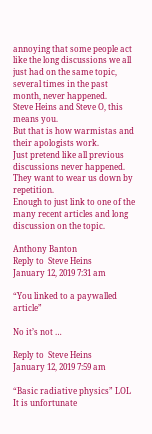annoying that some people act like the long discussions we all just had on the same topic, several times in the past month, never happened.
Steve Heins and Steve O, this means you.
But that is how warmistas and their apologists work.
Just pretend like all previous discussions never happened.
They want to wear us down by repetition.
Enough to just link to one of the many recent articles and long discussion on the topic.

Anthony Banton
Reply to  Steve Heins
January 12, 2019 7:31 am

“You linked to a paywalled article”

No it’s not …

Reply to  Steve Heins
January 12, 2019 7:59 am

“Basic radiative physics” LOL
It is unfortunate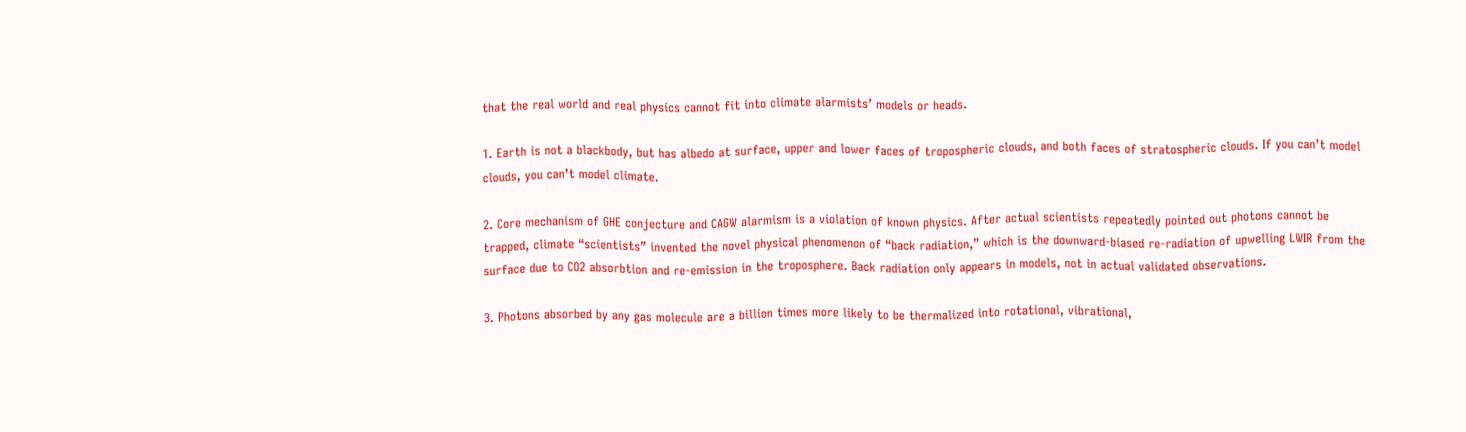that the real world and real physics cannot fit into climate alarmists’ models or heads.

1. Earth is not a blackbody, but has albedo at surface, upper and lower faces of tropospheric clouds, and both faces of stratospheric clouds. If you can’t model clouds, you can’t model climate.

2. Core mechanism of GHE conjecture and CAGW alarmism is a violation of known physics. After actual scientists repeatedly pointed out photons cannot be trapped, climate “scientists” invented the novel physical phenomenon of “back radiation,” which is the downward-biased re-radiation of upwelling LWIR from the surface due to CO2 absorbtion and re-emission in the troposphere. Back radiation only appears in models, not in actual validated observations.

3. Photons absorbed by any gas molecule are a billion times more likely to be thermalized into rotational, vibrational,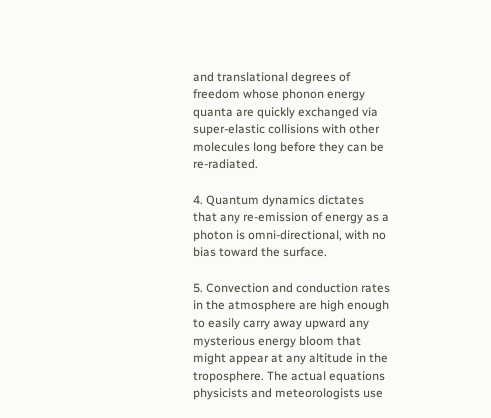and translational degrees of freedom whose phonon energy quanta are quickly exchanged via super-elastic collisions with other molecules long before they can be re-radiated.

4. Quantum dynamics dictates that any re-emission of energy as a photon is omni-directional, with no bias toward the surface.

5. Convection and conduction rates in the atmosphere are high enough to easily carry away upward any mysterious energy bloom that might appear at any altitude in the troposphere. The actual equations physicists and meteorologists use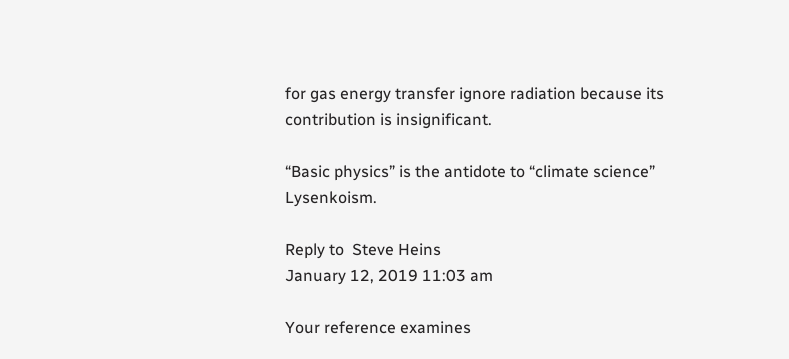for gas energy transfer ignore radiation because its contribution is insignificant.

“Basic physics” is the antidote to “climate science” Lysenkoism.

Reply to  Steve Heins
January 12, 2019 11:03 am

Your reference examines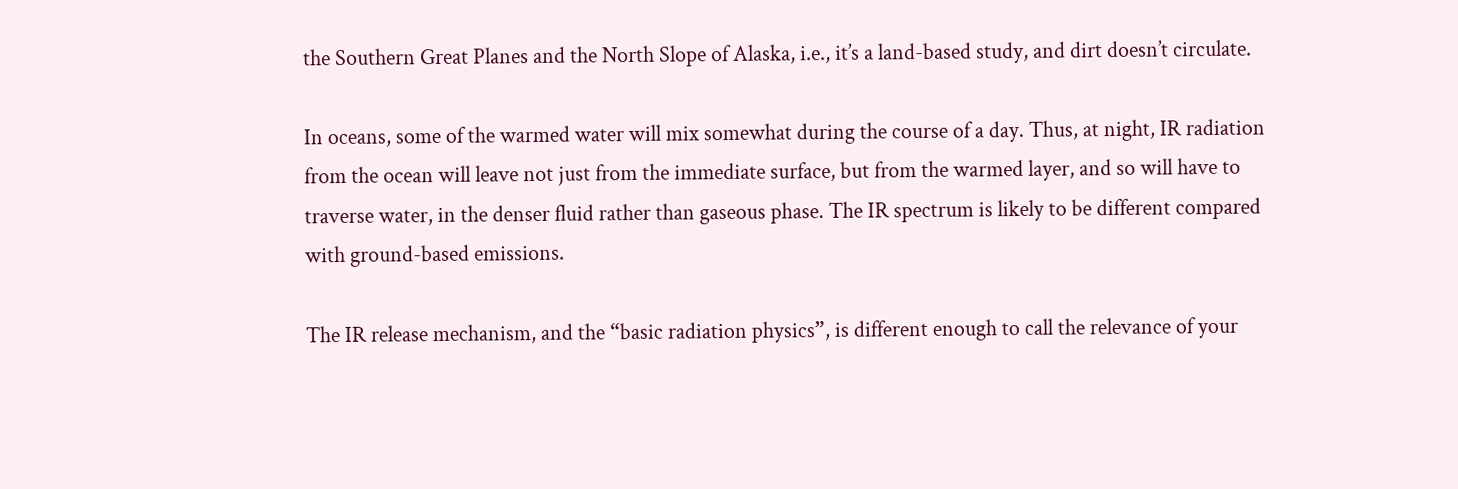the Southern Great Planes and the North Slope of Alaska, i.e., it’s a land-based study, and dirt doesn’t circulate.

In oceans, some of the warmed water will mix somewhat during the course of a day. Thus, at night, IR radiation from the ocean will leave not just from the immediate surface, but from the warmed layer, and so will have to traverse water, in the denser fluid rather than gaseous phase. The IR spectrum is likely to be different compared with ground-based emissions.

The IR release mechanism, and the “basic radiation physics”, is different enough to call the relevance of your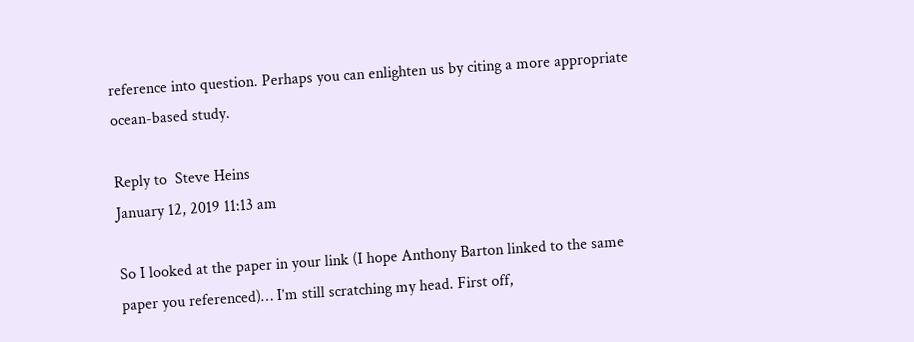reference into question. Perhaps you can enlighten us by citing a more appropriate ocean-based study.

Reply to  Steve Heins
January 12, 2019 11:13 am

So I looked at the paper in your link (I hope Anthony Barton linked to the same paper you referenced)… I’m still scratching my head. First off,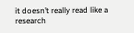it doesn’t really read like a research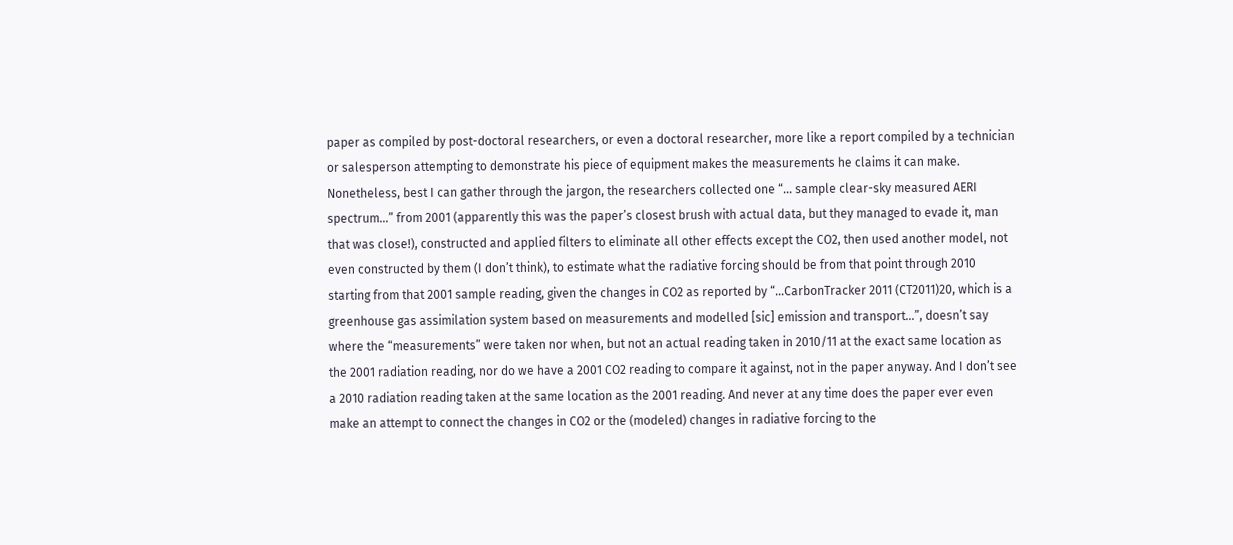paper as compiled by post-doctoral researchers, or even a doctoral researcher, more like a report compiled by a technician or salesperson attempting to demonstrate his piece of equipment makes the measurements he claims it can make. Nonetheless, best I can gather through the jargon, the researchers collected one “… sample clear-sky measured AERI spectrum…” from 2001 (apparently this was the paper’s closest brush with actual data, but they managed to evade it, man that was close!), constructed and applied filters to eliminate all other effects except the CO2, then used another model, not even constructed by them (I don’t think), to estimate what the radiative forcing should be from that point through 2010 starting from that 2001 sample reading, given the changes in CO2 as reported by “…CarbonTracker 2011 (CT2011)20, which is a greenhouse gas assimilation system based on measurements and modelled [sic] emission and transport…”, doesn’t say where the “measurements” were taken nor when, but not an actual reading taken in 2010/11 at the exact same location as the 2001 radiation reading, nor do we have a 2001 CO2 reading to compare it against, not in the paper anyway. And I don’t see a 2010 radiation reading taken at the same location as the 2001 reading. And never at any time does the paper ever even make an attempt to connect the changes in CO2 or the (modeled) changes in radiative forcing to the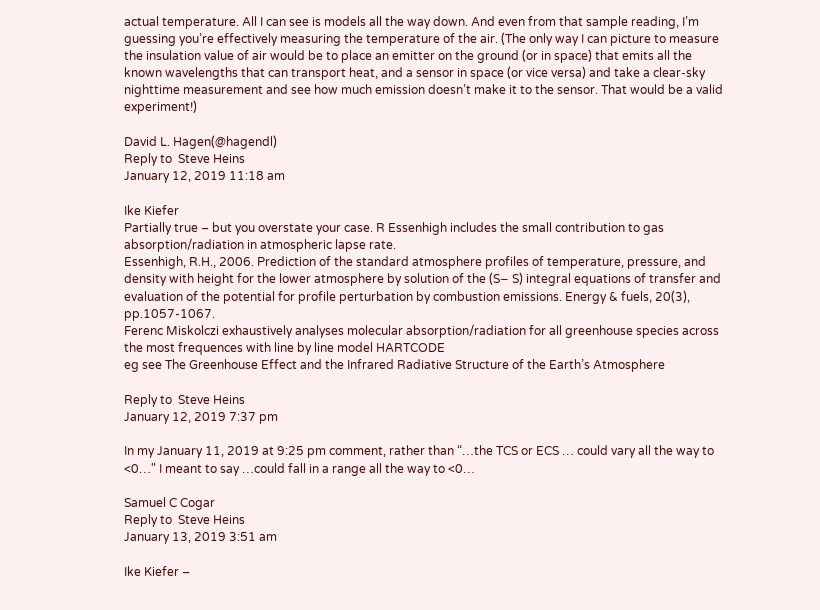actual temperature. All I can see is models all the way down. And even from that sample reading, I’m guessing you’re effectively measuring the temperature of the air. (The only way I can picture to measure the insulation value of air would be to place an emitter on the ground (or in space) that emits all the known wavelengths that can transport heat, and a sensor in space (or vice versa) and take a clear-sky nighttime measurement and see how much emission doesn’t make it to the sensor. That would be a valid experiment!)

David L. Hagen(@hagendl)
Reply to  Steve Heins
January 12, 2019 11:18 am

Ike Kiefer
Partially true – but you overstate your case. R Essenhigh includes the small contribution to gas absorption/radiation in atmospheric lapse rate.
Essenhigh, R.H., 2006. Prediction of the standard atmosphere profiles of temperature, pressure, and density with height for the lower atmosphere by solution of the (S− S) integral equations of transfer and evaluation of the potential for profile perturbation by combustion emissions. Energy & fuels, 20(3), pp.1057-1067.
Ferenc Miskolczi exhaustively analyses molecular absorption/radiation for all greenhouse species across the most frequences with line by line model HARTCODE
eg see The Greenhouse Effect and the Infrared Radiative Structure of the Earth’s Atmosphere

Reply to  Steve Heins
January 12, 2019 7:37 pm

In my January 11, 2019 at 9:25 pm comment, rather than “…the TCS or ECS … could vary all the way to <0…" I meant to say …could fall in a range all the way to <0…

Samuel C Cogar
Reply to  Steve Heins
January 13, 2019 3:51 am

Ike Kiefer –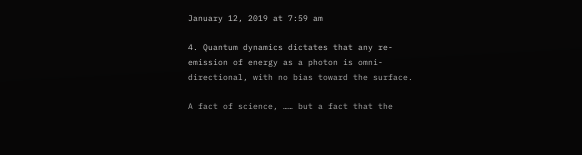January 12, 2019 at 7:59 am

4. Quantum dynamics dictates that any re-emission of energy as a photon is omni-directional, with no bias toward the surface.

A fact of science, …… but a fact that the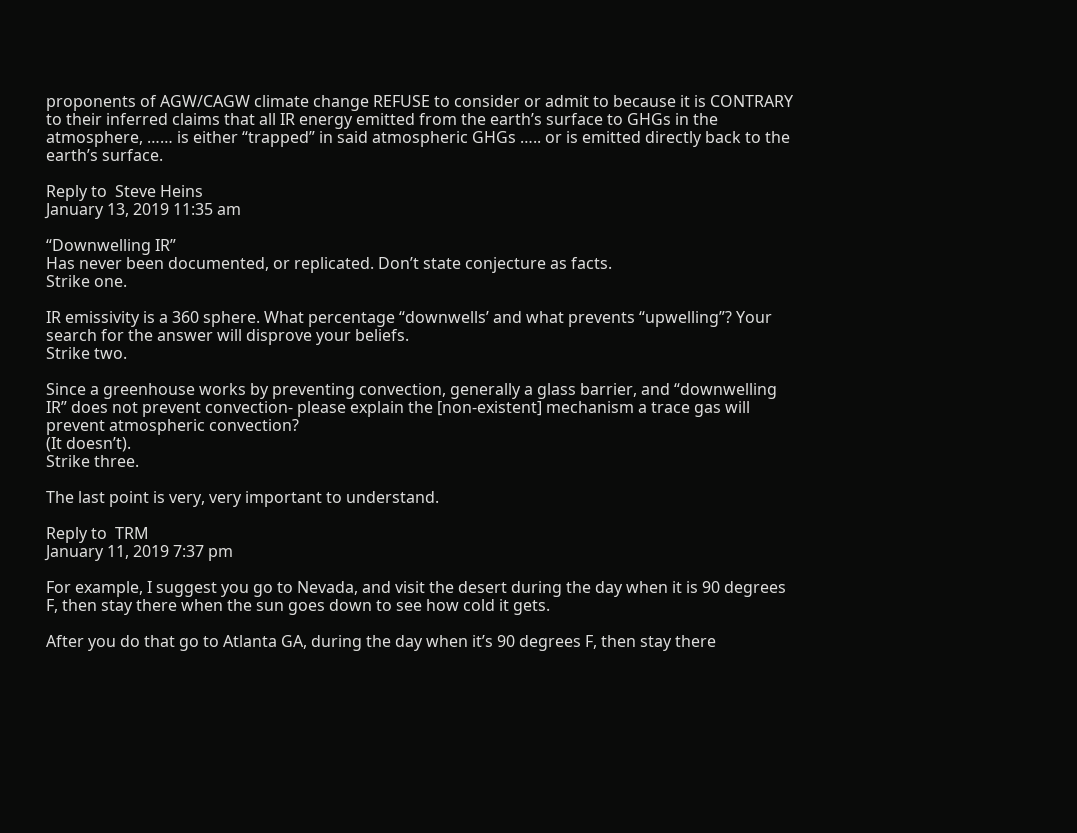proponents of AGW/CAGW climate change REFUSE to consider or admit to because it is CONTRARY to their inferred claims that all IR energy emitted from the earth’s surface to GHGs in the atmosphere, …… is either “trapped” in said atmospheric GHGs ….. or is emitted directly back to the earth’s surface.

Reply to  Steve Heins
January 13, 2019 11:35 am

“Downwelling IR”
Has never been documented, or replicated. Don’t state conjecture as facts.
Strike one.

IR emissivity is a 360 sphere. What percentage “downwells’ and what prevents “upwelling”? Your search for the answer will disprove your beliefs.
Strike two.

Since a greenhouse works by preventing convection, generally a glass barrier, and “downwelling IR” does not prevent convection- please explain the [non-existent] mechanism a trace gas will prevent atmospheric convection?
(It doesn’t).
Strike three.

The last point is very, very important to understand.

Reply to  TRM
January 11, 2019 7:37 pm

For example, I suggest you go to Nevada, and visit the desert during the day when it is 90 degrees F, then stay there when the sun goes down to see how cold it gets.

After you do that go to Atlanta GA, during the day when it’s 90 degrees F, then stay there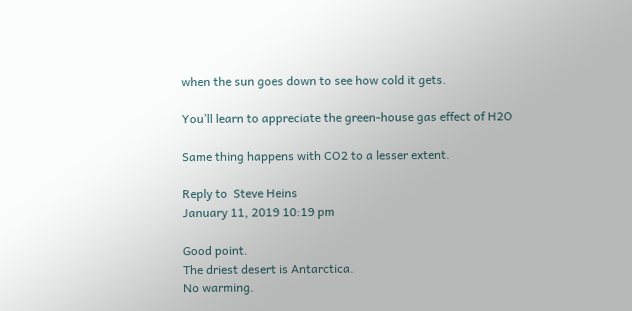when the sun goes down to see how cold it gets.

You’ll learn to appreciate the green-house gas effect of H2O

Same thing happens with CO2 to a lesser extent.

Reply to  Steve Heins
January 11, 2019 10:19 pm

Good point.
The driest desert is Antarctica.
No warming.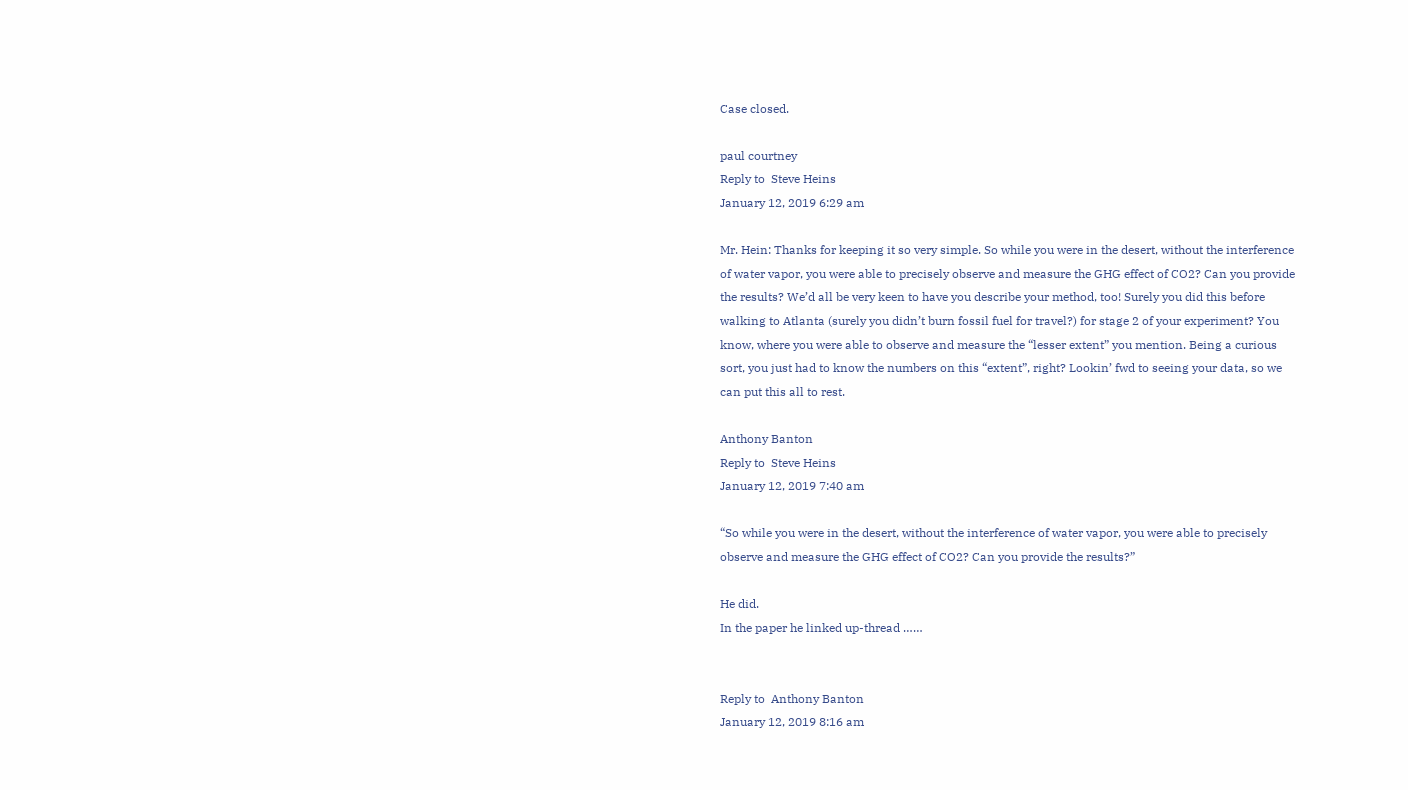Case closed.

paul courtney
Reply to  Steve Heins
January 12, 2019 6:29 am

Mr. Hein: Thanks for keeping it so very simple. So while you were in the desert, without the interference of water vapor, you were able to precisely observe and measure the GHG effect of CO2? Can you provide the results? We’d all be very keen to have you describe your method, too! Surely you did this before walking to Atlanta (surely you didn’t burn fossil fuel for travel?) for stage 2 of your experiment? You know, where you were able to observe and measure the “lesser extent” you mention. Being a curious sort, you just had to know the numbers on this “extent”, right? Lookin’ fwd to seeing your data, so we can put this all to rest.

Anthony Banton
Reply to  Steve Heins
January 12, 2019 7:40 am

“So while you were in the desert, without the interference of water vapor, you were able to precisely observe and measure the GHG effect of CO2? Can you provide the results?”

He did.
In the paper he linked up-thread ……


Reply to  Anthony Banton
January 12, 2019 8:16 am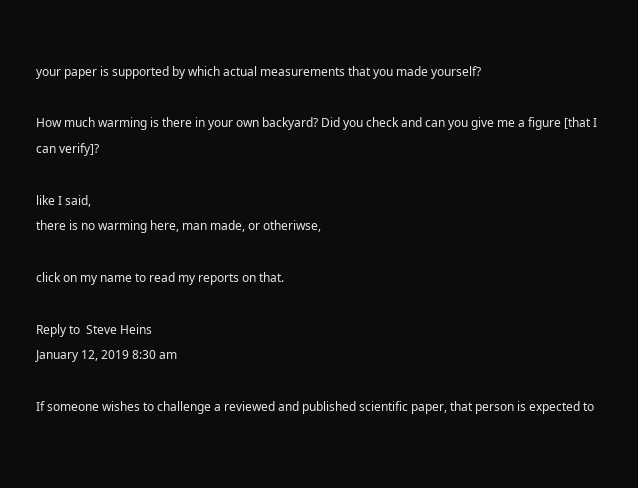your paper is supported by which actual measurements that you made yourself?

How much warming is there in your own backyard? Did you check and can you give me a figure [that I can verify]?

like I said,
there is no warming here, man made, or otheriwse,

click on my name to read my reports on that.

Reply to  Steve Heins
January 12, 2019 8:30 am

If someone wishes to challenge a reviewed and published scientific paper, that person is expected to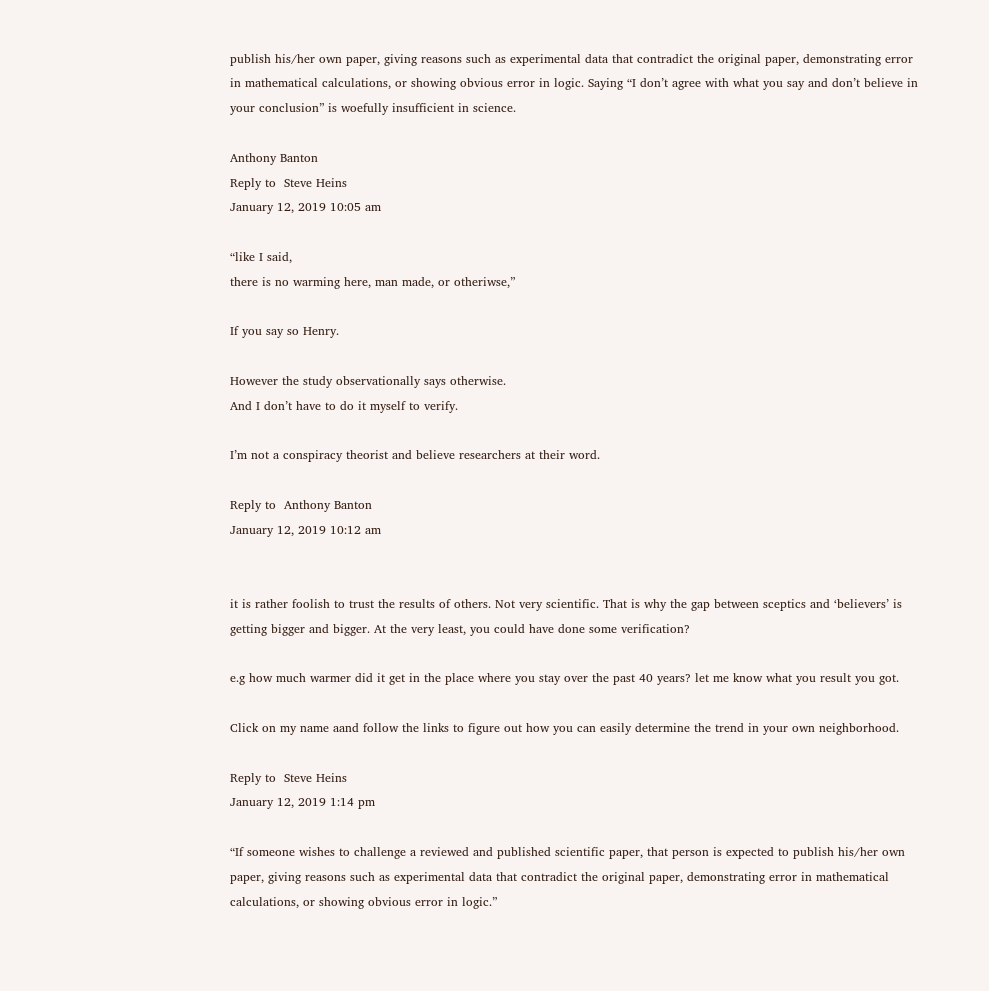publish his/her own paper, giving reasons such as experimental data that contradict the original paper, demonstrating error in mathematical calculations, or showing obvious error in logic. Saying “I don’t agree with what you say and don’t believe in your conclusion” is woefully insufficient in science.

Anthony Banton
Reply to  Steve Heins
January 12, 2019 10:05 am

“like I said,
there is no warming here, man made, or otheriwse,”

If you say so Henry.

However the study observationally says otherwise.
And I don’t have to do it myself to verify.

I’m not a conspiracy theorist and believe researchers at their word.

Reply to  Anthony Banton
January 12, 2019 10:12 am


it is rather foolish to trust the results of others. Not very scientific. That is why the gap between sceptics and ‘believers’ is getting bigger and bigger. At the very least, you could have done some verification?

e.g how much warmer did it get in the place where you stay over the past 40 years? let me know what you result you got.

Click on my name aand follow the links to figure out how you can easily determine the trend in your own neighborhood.

Reply to  Steve Heins
January 12, 2019 1:14 pm

“If someone wishes to challenge a reviewed and published scientific paper, that person is expected to publish his/her own paper, giving reasons such as experimental data that contradict the original paper, demonstrating error in mathematical calculations, or showing obvious error in logic.”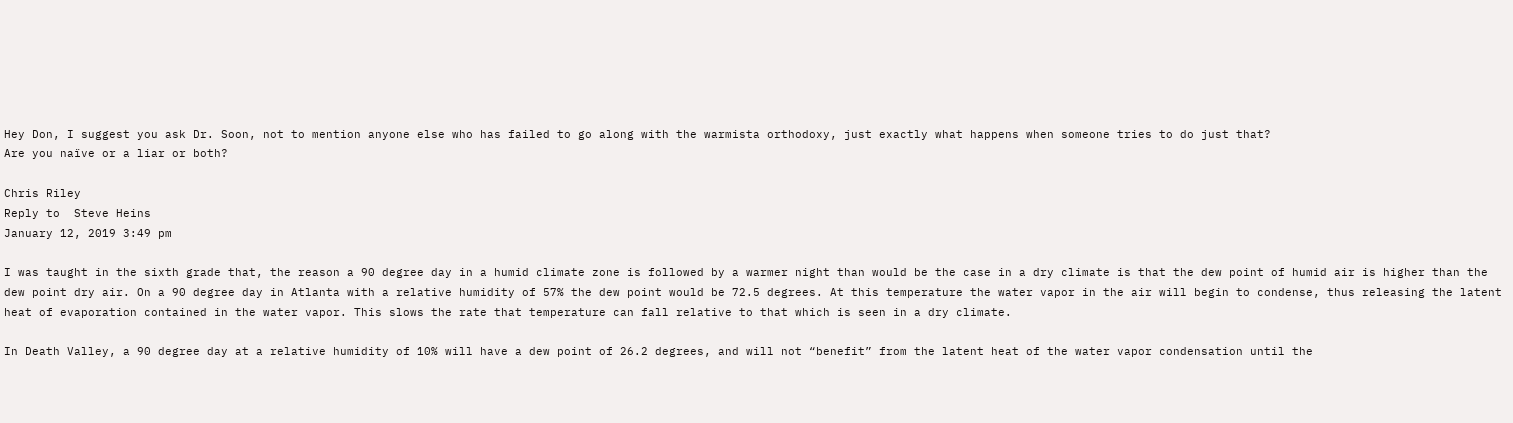Hey Don, I suggest you ask Dr. Soon, not to mention anyone else who has failed to go along with the warmista orthodoxy, just exactly what happens when someone tries to do just that?
Are you naïve or a liar or both?

Chris Riley
Reply to  Steve Heins
January 12, 2019 3:49 pm

I was taught in the sixth grade that, the reason a 90 degree day in a humid climate zone is followed by a warmer night than would be the case in a dry climate is that the dew point of humid air is higher than the dew point dry air. On a 90 degree day in Atlanta with a relative humidity of 57% the dew point would be 72.5 degrees. At this temperature the water vapor in the air will begin to condense, thus releasing the latent heat of evaporation contained in the water vapor. This slows the rate that temperature can fall relative to that which is seen in a dry climate.

In Death Valley, a 90 degree day at a relative humidity of 10% will have a dew point of 26.2 degrees, and will not “benefit” from the latent heat of the water vapor condensation until the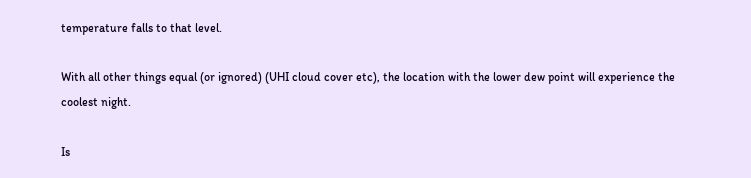temperature falls to that level.

With all other things equal (or ignored) (UHI cloud cover etc), the location with the lower dew point will experience the coolest night.

Is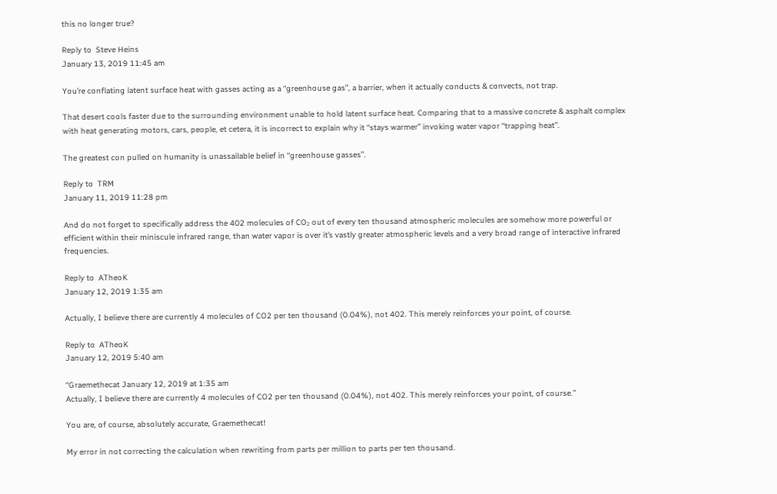this no longer true?

Reply to  Steve Heins
January 13, 2019 11:45 am

You’re conflating latent surface heat with gasses acting as a “greenhouse gas”, a barrier, when it actually conducts & convects, not trap.

That desert cools faster due to the surrounding environment unable to hold latent surface heat. Comparing that to a massive concrete & asphalt complex with heat generating motors, cars, people, et cetera, it is incorrect to explain why it “stays warmer” invoking water vapor “trapping heat”.

The greatest con pulled on humanity is unassailable belief in “greenhouse gasses”.

Reply to  TRM
January 11, 2019 11:28 pm

And do not forget to specifically address the 402 molecules of CO₂ out of every ten thousand atmospheric molecules are somehow more powerful or efficient within their miniscule infrared range, than water vapor is over it’s vastly greater atmospheric levels and a very broad range of interactive infrared frequencies.

Reply to  ATheoK
January 12, 2019 1:35 am

Actually, I believe there are currently 4 molecules of CO2 per ten thousand (0.04%), not 402. This merely reinforces your point, of course.

Reply to  ATheoK
January 12, 2019 5:40 am

“Graemethecat January 12, 2019 at 1:35 am
Actually, I believe there are currently 4 molecules of CO2 per ten thousand (0.04%), not 402. This merely reinforces your point, of course.”

You are, of course, absolutely accurate, Graemethecat!

My error in not correcting the calculation when rewriting from parts per million to parts per ten thousand.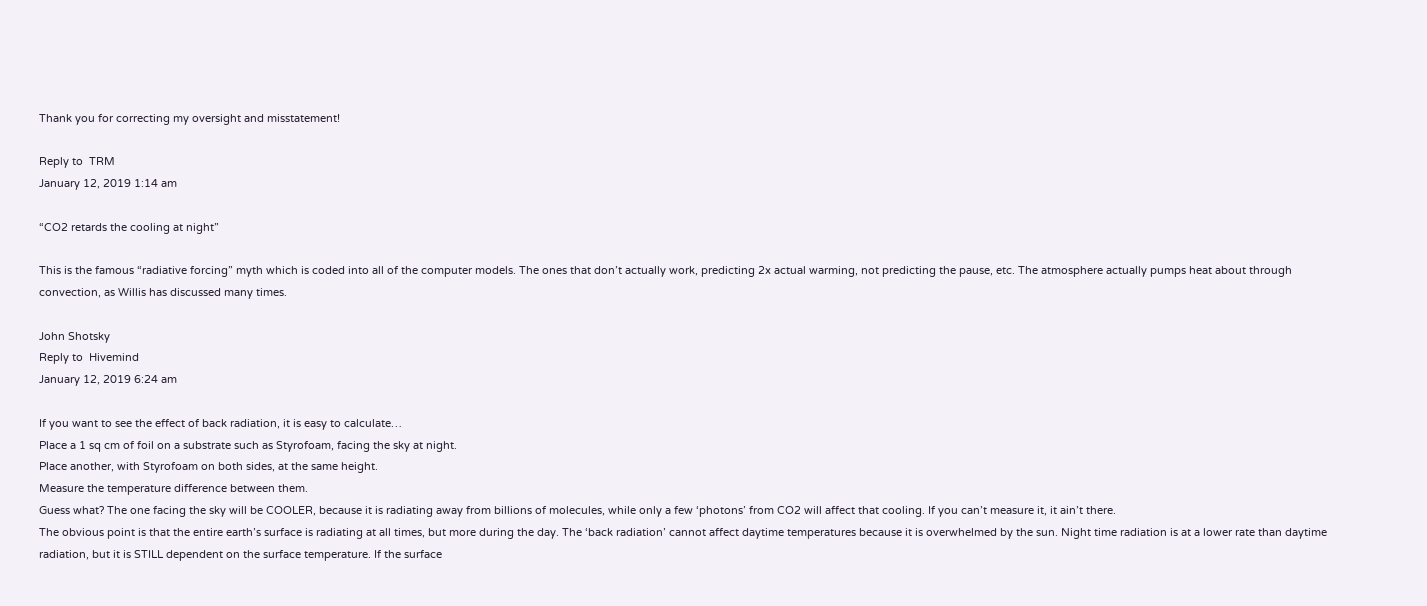Thank you for correcting my oversight and misstatement!

Reply to  TRM
January 12, 2019 1:14 am

“CO2 retards the cooling at night”

This is the famous “radiative forcing” myth which is coded into all of the computer models. The ones that don’t actually work, predicting 2x actual warming, not predicting the pause, etc. The atmosphere actually pumps heat about through convection, as Willis has discussed many times.

John Shotsky
Reply to  Hivemind
January 12, 2019 6:24 am

If you want to see the effect of back radiation, it is easy to calculate…
Place a 1 sq cm of foil on a substrate such as Styrofoam, facing the sky at night.
Place another, with Styrofoam on both sides, at the same height.
Measure the temperature difference between them.
Guess what? The one facing the sky will be COOLER, because it is radiating away from billions of molecules, while only a few ‘photons’ from CO2 will affect that cooling. If you can’t measure it, it ain’t there.
The obvious point is that the entire earth’s surface is radiating at all times, but more during the day. The ‘back radiation’ cannot affect daytime temperatures because it is overwhelmed by the sun. Night time radiation is at a lower rate than daytime radiation, but it is STILL dependent on the surface temperature. If the surface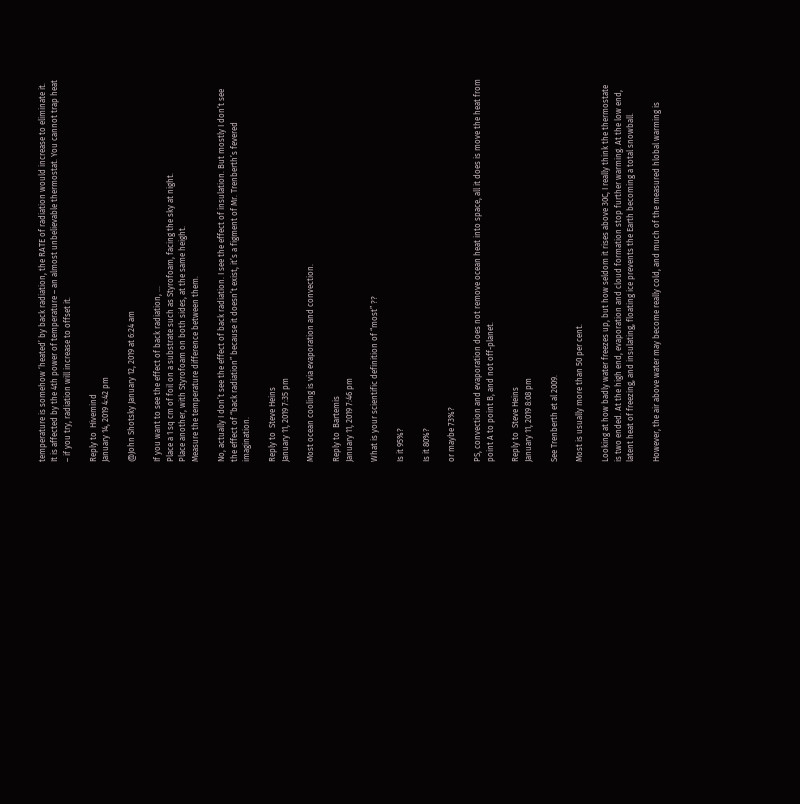temperature is somehow ‘heated’ by back radiation, the RATE of radiation would increase to eliminate it. It is affected by the 4th power of temperature – an almost unbelievable thermostat. You cannot trap heat – if you try, radiation will increase to offset it.

Reply to  Hivemind
January 14, 2019 4:42 pm

@John Shotsky January 12, 2019 at 6:24 am

If you want to see the effect of back radiation, …
Place a 1 sq cm of foil on a substrate such as Styrofoam, facing the sky at night.
Place another, with Styrofoam on both sides, at the same height.
Measure the temperature difference between them.

No, actually I don’t see the effect of back radiation. I see the effect of insulation. But mostly I don’t see the effect of “back radiation” because it doesn’t exist, it’s a figment of Mr. Trenberth’s fevered imagination.

Reply to  Steve Heins
January 11, 2019 7:35 pm

Most ocean cooling is via evaporation and convection.

Reply to  Bartemis
January 11, 2019 7:46 pm

What is your scientific definition of “most” ??

Is it 95%?

Is it 80%?

or maybe 73%?

PS, convection and evaporation does not remove ocean heat into space, all it does is move the heat from point A to point B, and not off-planet.

Reply to  Steve Heins
January 11, 2019 8:08 pm

See Trenberth et al 2009.

Most is usually more than 50 per cent.

Looking at how badly water freezes up, but how seldom it rises above 30C, I really think the thermostate is two ended. At the high end, evaporation and cloud formation stop further warming. At the low end, latent heat of freezing, and insulating, floating ice prevents the Earth becoming a total snowball.

However, the air above water may become really cold, and much of the measured hlobal warming is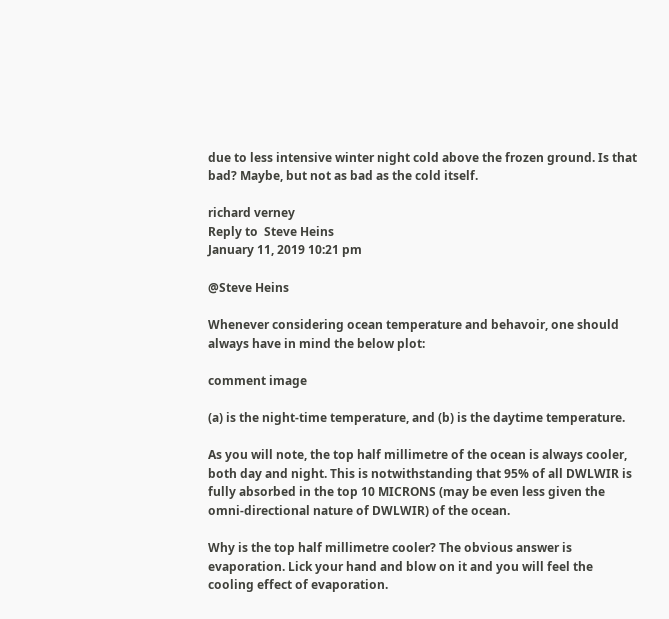due to less intensive winter night cold above the frozen ground. Is that bad? Maybe, but not as bad as the cold itself.

richard verney
Reply to  Steve Heins
January 11, 2019 10:21 pm

@Steve Heins

Whenever considering ocean temperature and behavoir, one should always have in mind the below plot:

comment image

(a) is the night-time temperature, and (b) is the daytime temperature.

As you will note, the top half millimetre of the ocean is always cooler, both day and night. This is notwithstanding that 95% of all DWLWIR is fully absorbed in the top 10 MICRONS (may be even less given the omni-directional nature of DWLWIR) of the ocean.

Why is the top half millimetre cooler? The obvious answer is evaporation. Lick your hand and blow on it and you will feel the cooling effect of evaporation.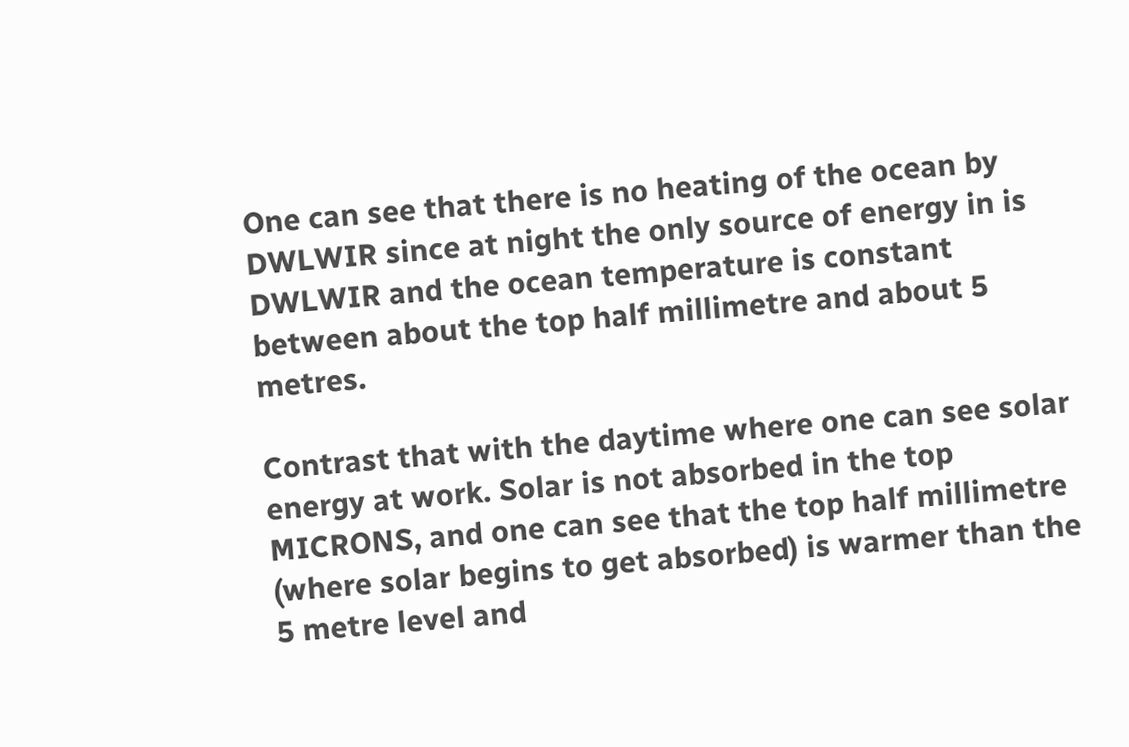One can see that there is no heating of the ocean by DWLWIR since at night the only source of energy in is DWLWIR and the ocean temperature is constant between about the top half millimetre and about 5 metres.

Contrast that with the daytime where one can see solar energy at work. Solar is not absorbed in the top MICRONS, and one can see that the top half millimetre (where solar begins to get absorbed) is warmer than the 5 metre level and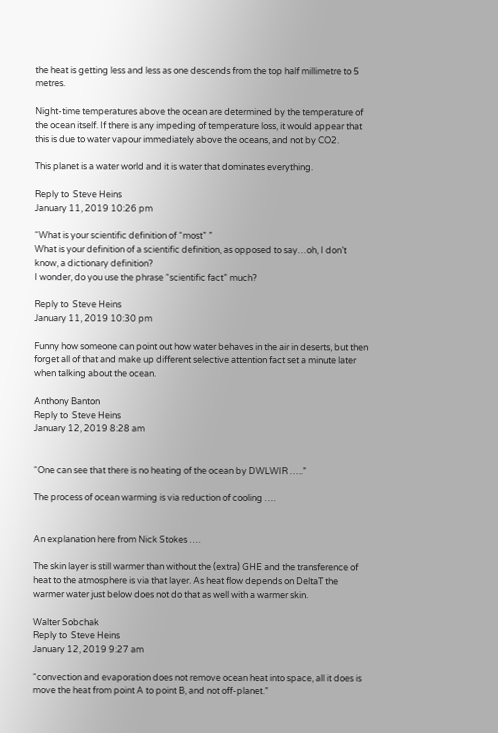the heat is getting less and less as one descends from the top half millimetre to 5 metres.

Night-time temperatures above the ocean are determined by the temperature of the ocean itself. If there is any impeding of temperature loss, it would appear that this is due to water vapour immediately above the oceans, and not by CO2.

This planet is a water world and it is water that dominates everything.

Reply to  Steve Heins
January 11, 2019 10:26 pm

“What is your scientific definition of “most” ”
What is your definition of a scientific definition, as opposed to say…oh, I don’t know, a dictionary definition?
I wonder, do you use the phrase “scientific fact” much?

Reply to  Steve Heins
January 11, 2019 10:30 pm

Funny how someone can point out how water behaves in the air in deserts, but then forget all of that and make up different selective attention fact set a minute later when talking about the ocean.

Anthony Banton
Reply to  Steve Heins
January 12, 2019 8:28 am


“One can see that there is no heating of the ocean by DWLWIR …..”

The process of ocean warming is via reduction of cooling ….


An explanation here from Nick Stokes ….

The skin layer is still warmer than without the (extra) GHE and the transference of heat to the atmosphere is via that layer. As heat flow depends on DeltaT the warmer water just below does not do that as well with a warmer skin.

Walter Sobchak
Reply to  Steve Heins
January 12, 2019 9:27 am

“convection and evaporation does not remove ocean heat into space, all it does is move the heat from point A to point B, and not off-planet.”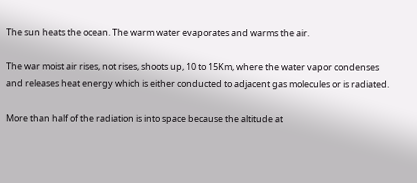The sun heats the ocean. The warm water evaporates and warms the air.

The war moist air rises, not rises, shoots up, 10 to 15Km, where the water vapor condenses and releases heat energy which is either conducted to adjacent gas molecules or is radiated.

More than half of the radiation is into space because the altitude at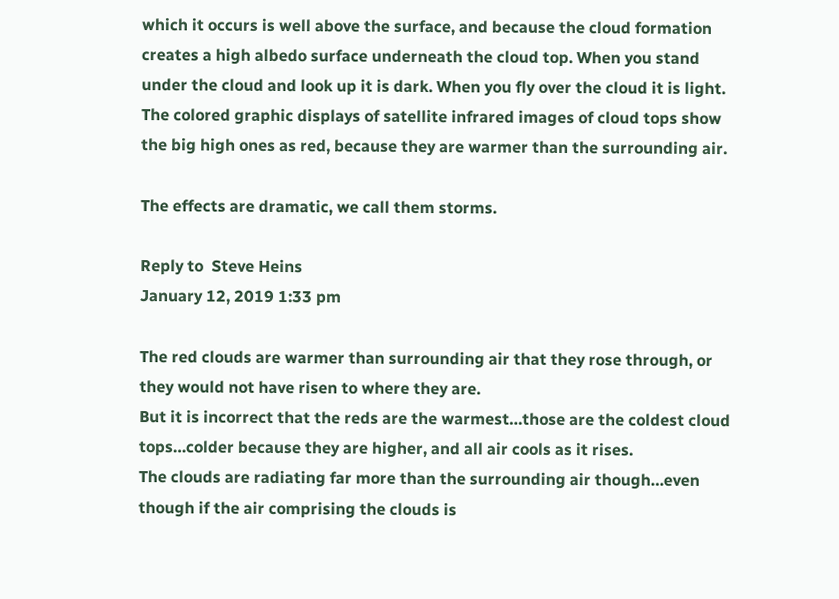which it occurs is well above the surface, and because the cloud formation creates a high albedo surface underneath the cloud top. When you stand under the cloud and look up it is dark. When you fly over the cloud it is light. The colored graphic displays of satellite infrared images of cloud tops show the big high ones as red, because they are warmer than the surrounding air.

The effects are dramatic, we call them storms.

Reply to  Steve Heins
January 12, 2019 1:33 pm

The red clouds are warmer than surrounding air that they rose through, or they would not have risen to where they are.
But it is incorrect that the reds are the warmest…those are the coldest cloud tops…colder because they are higher, and all air cools as it rises.
The clouds are radiating far more than the surrounding air though…even though if the air comprising the clouds is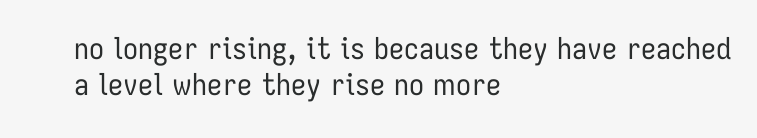no longer rising, it is because they have reached a level where they rise no more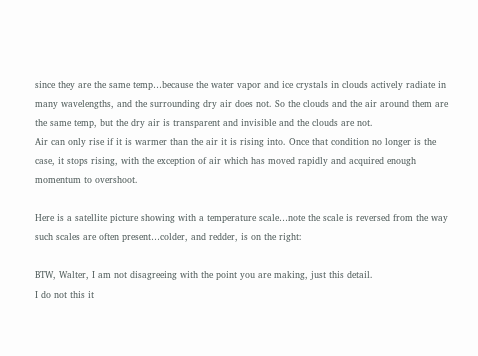since they are the same temp…because the water vapor and ice crystals in clouds actively radiate in many wavelengths, and the surrounding dry air does not. So the clouds and the air around them are the same temp, but the dry air is transparent and invisible and the clouds are not.
Air can only rise if it is warmer than the air it is rising into. Once that condition no longer is the case, it stops rising, with the exception of air which has moved rapidly and acquired enough momentum to overshoot.

Here is a satellite picture showing with a temperature scale…note the scale is reversed from the way such scales are often present…colder, and redder, is on the right:

BTW, Walter, I am not disagreeing with the point you are making, just this detail.
I do not this it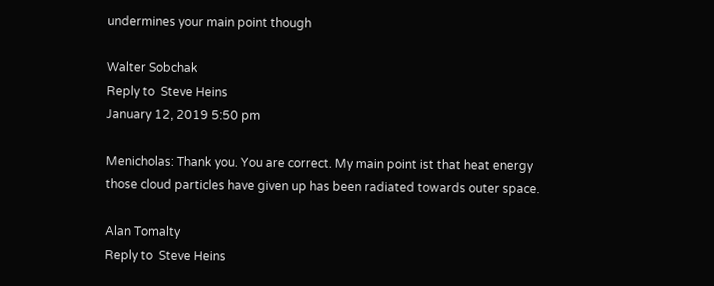undermines your main point though

Walter Sobchak
Reply to  Steve Heins
January 12, 2019 5:50 pm

Menicholas: Thank you. You are correct. My main point ist that heat energy those cloud particles have given up has been radiated towards outer space.

Alan Tomalty
Reply to  Steve Heins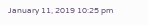January 11, 2019 10:25 pm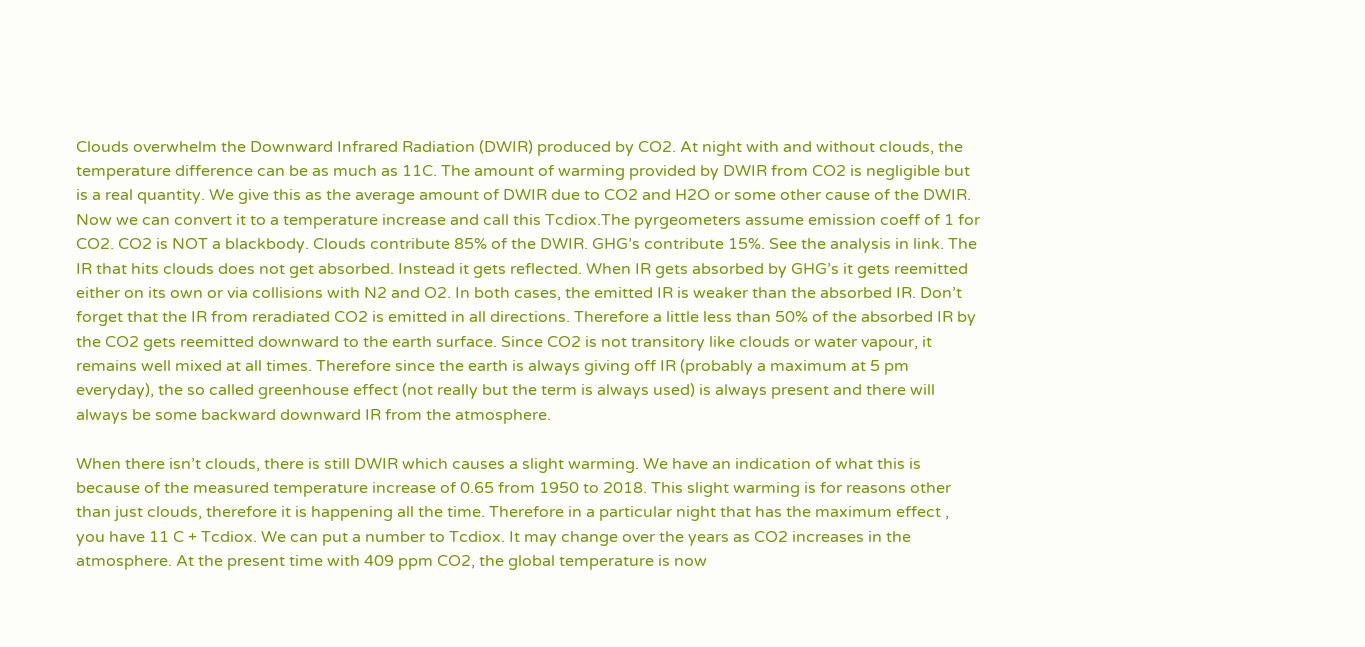Clouds overwhelm the Downward Infrared Radiation (DWIR) produced by CO2. At night with and without clouds, the temperature difference can be as much as 11C. The amount of warming provided by DWIR from CO2 is negligible but is a real quantity. We give this as the average amount of DWIR due to CO2 and H2O or some other cause of the DWIR. Now we can convert it to a temperature increase and call this Tcdiox.The pyrgeometers assume emission coeff of 1 for CO2. CO2 is NOT a blackbody. Clouds contribute 85% of the DWIR. GHG’s contribute 15%. See the analysis in link. The IR that hits clouds does not get absorbed. Instead it gets reflected. When IR gets absorbed by GHG’s it gets reemitted either on its own or via collisions with N2 and O2. In both cases, the emitted IR is weaker than the absorbed IR. Don’t forget that the IR from reradiated CO2 is emitted in all directions. Therefore a little less than 50% of the absorbed IR by the CO2 gets reemitted downward to the earth surface. Since CO2 is not transitory like clouds or water vapour, it remains well mixed at all times. Therefore since the earth is always giving off IR (probably a maximum at 5 pm everyday), the so called greenhouse effect (not really but the term is always used) is always present and there will always be some backward downward IR from the atmosphere.

When there isn’t clouds, there is still DWIR which causes a slight warming. We have an indication of what this is because of the measured temperature increase of 0.65 from 1950 to 2018. This slight warming is for reasons other than just clouds, therefore it is happening all the time. Therefore in a particular night that has the maximum effect , you have 11 C + Tcdiox. We can put a number to Tcdiox. It may change over the years as CO2 increases in the atmosphere. At the present time with 409 ppm CO2, the global temperature is now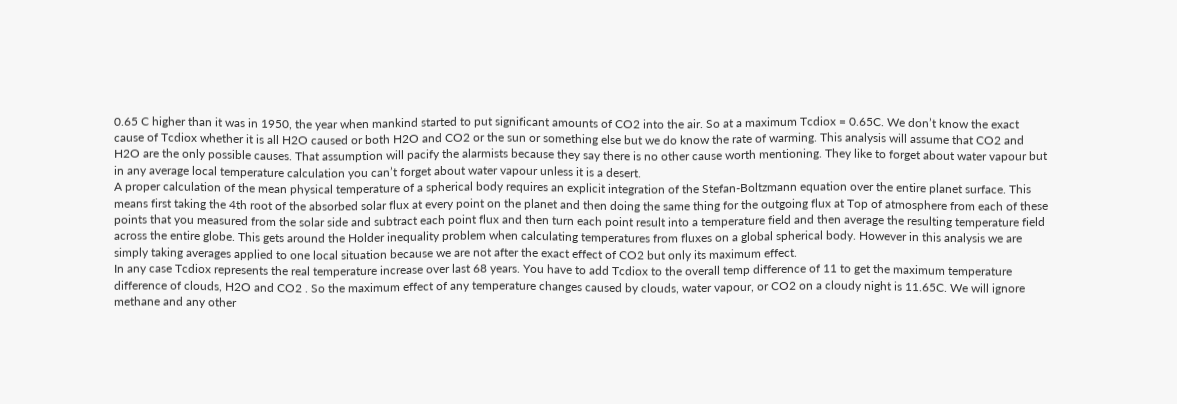0.65 C higher than it was in 1950, the year when mankind started to put significant amounts of CO2 into the air. So at a maximum Tcdiox = 0.65C. We don’t know the exact cause of Tcdiox whether it is all H2O caused or both H2O and CO2 or the sun or something else but we do know the rate of warming. This analysis will assume that CO2 and H2O are the only possible causes. That assumption will pacify the alarmists because they say there is no other cause worth mentioning. They like to forget about water vapour but in any average local temperature calculation you can’t forget about water vapour unless it is a desert.
A proper calculation of the mean physical temperature of a spherical body requires an explicit integration of the Stefan-Boltzmann equation over the entire planet surface. This means first taking the 4th root of the absorbed solar flux at every point on the planet and then doing the same thing for the outgoing flux at Top of atmosphere from each of these points that you measured from the solar side and subtract each point flux and then turn each point result into a temperature field and then average the resulting temperature field across the entire globe. This gets around the Holder inequality problem when calculating temperatures from fluxes on a global spherical body. However in this analysis we are simply taking averages applied to one local situation because we are not after the exact effect of CO2 but only its maximum effect.
In any case Tcdiox represents the real temperature increase over last 68 years. You have to add Tcdiox to the overall temp difference of 11 to get the maximum temperature difference of clouds, H2O and CO2 . So the maximum effect of any temperature changes caused by clouds, water vapour, or CO2 on a cloudy night is 11.65C. We will ignore methane and any other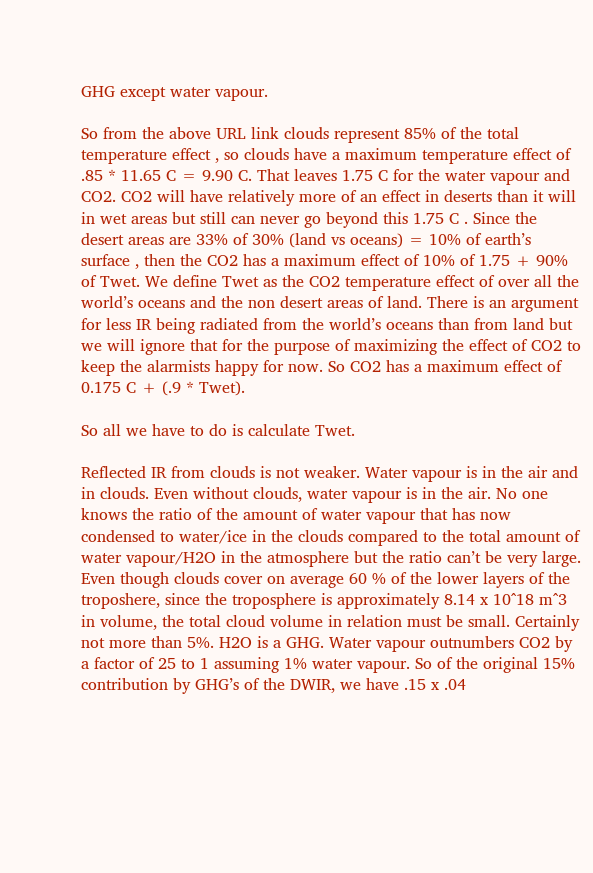GHG except water vapour.

So from the above URL link clouds represent 85% of the total temperature effect , so clouds have a maximum temperature effect of .85 * 11.65 C = 9.90 C. That leaves 1.75 C for the water vapour and CO2. CO2 will have relatively more of an effect in deserts than it will in wet areas but still can never go beyond this 1.75 C . Since the desert areas are 33% of 30% (land vs oceans) = 10% of earth’s surface , then the CO2 has a maximum effect of 10% of 1.75 + 90% of Twet. We define Twet as the CO2 temperature effect of over all the world’s oceans and the non desert areas of land. There is an argument for less IR being radiated from the world’s oceans than from land but we will ignore that for the purpose of maximizing the effect of CO2 to keep the alarmists happy for now. So CO2 has a maximum effect of 0.175 C + (.9 * Twet).

So all we have to do is calculate Twet.

Reflected IR from clouds is not weaker. Water vapour is in the air and in clouds. Even without clouds, water vapour is in the air. No one knows the ratio of the amount of water vapour that has now condensed to water/ice in the clouds compared to the total amount of water vapour/H2O in the atmosphere but the ratio can’t be very large. Even though clouds cover on average 60 % of the lower layers of the troposhere, since the troposphere is approximately 8.14 x 10^18 m^3 in volume, the total cloud volume in relation must be small. Certainly not more than 5%. H2O is a GHG. Water vapour outnumbers CO2 by a factor of 25 to 1 assuming 1% water vapour. So of the original 15% contribution by GHG’s of the DWIR, we have .15 x .04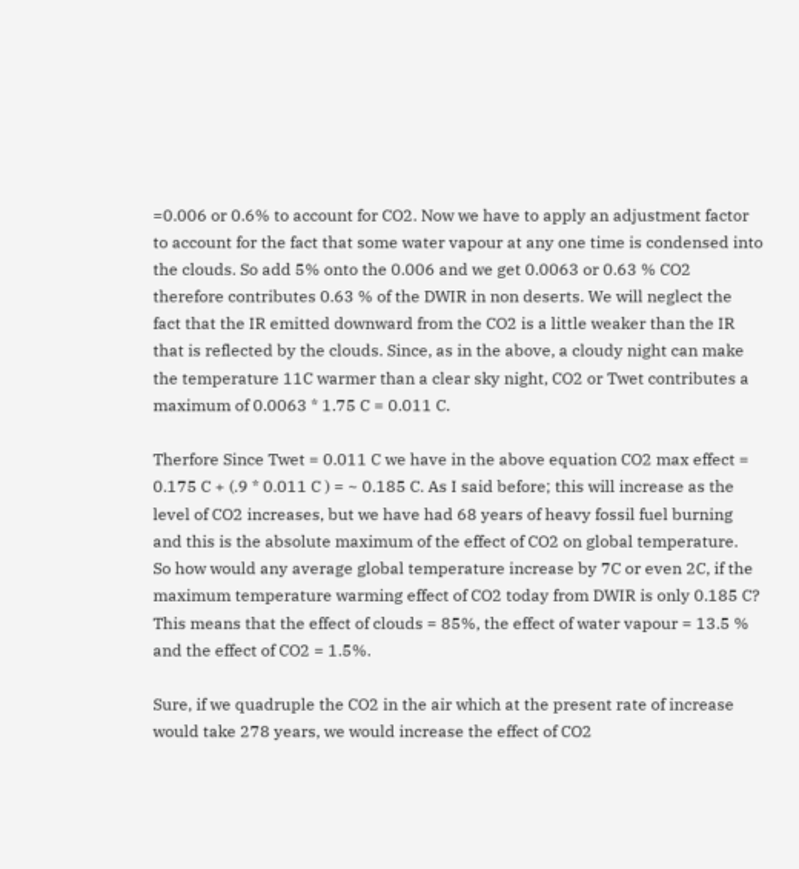=0.006 or 0.6% to account for CO2. Now we have to apply an adjustment factor to account for the fact that some water vapour at any one time is condensed into the clouds. So add 5% onto the 0.006 and we get 0.0063 or 0.63 % CO2 therefore contributes 0.63 % of the DWIR in non deserts. We will neglect the fact that the IR emitted downward from the CO2 is a little weaker than the IR that is reflected by the clouds. Since, as in the above, a cloudy night can make the temperature 11C warmer than a clear sky night, CO2 or Twet contributes a maximum of 0.0063 * 1.75 C = 0.011 C.

Therfore Since Twet = 0.011 C we have in the above equation CO2 max effect = 0.175 C + (.9 * 0.011 C ) = ~ 0.185 C. As I said before; this will increase as the level of CO2 increases, but we have had 68 years of heavy fossil fuel burning and this is the absolute maximum of the effect of CO2 on global temperature.
So how would any average global temperature increase by 7C or even 2C, if the maximum temperature warming effect of CO2 today from DWIR is only 0.185 C? This means that the effect of clouds = 85%, the effect of water vapour = 13.5 % and the effect of CO2 = 1.5%.

Sure, if we quadruple the CO2 in the air which at the present rate of increase would take 278 years, we would increase the effect of CO2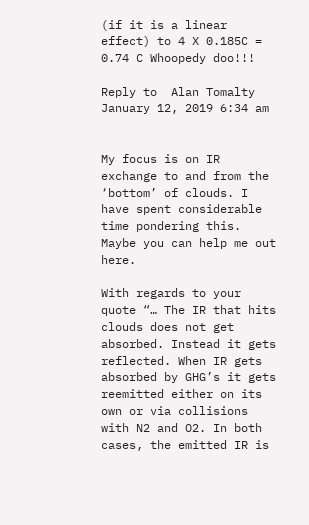(if it is a linear effect) to 4 X 0.185C = 0.74 C Whoopedy doo!!!

Reply to  Alan Tomalty
January 12, 2019 6:34 am


My focus is on IR exchange to and from the ‘bottom’ of clouds. I have spent considerable time pondering this. Maybe you can help me out here.

With regards to your quote “… The IR that hits clouds does not get absorbed. Instead it gets reflected. When IR gets absorbed by GHG’s it gets reemitted either on its own or via collisions with N2 and O2. In both cases, the emitted IR is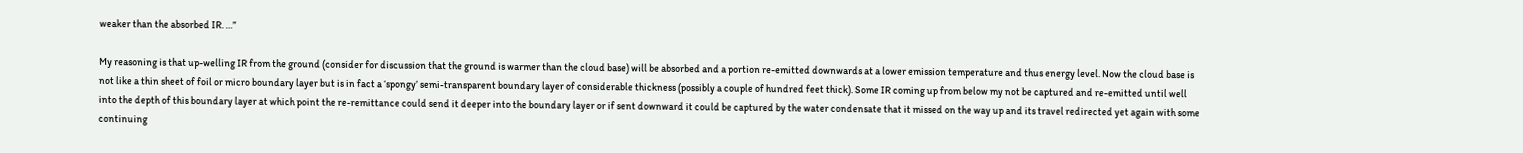weaker than the absorbed IR. …”

My reasoning is that up-welling IR from the ground (consider for discussion that the ground is warmer than the cloud base) will be absorbed and a portion re-emitted downwards at a lower emission temperature and thus energy level. Now the cloud base is not like a thin sheet of foil or micro boundary layer but is in fact a ‘spongy’ semi-transparent boundary layer of considerable thickness (possibly a couple of hundred feet thick). Some IR coming up from below my not be captured and re-emitted until well into the depth of this boundary layer at which point the re-remittance could send it deeper into the boundary layer or if sent downward it could be captured by the water condensate that it missed on the way up and its travel redirected yet again with some continuing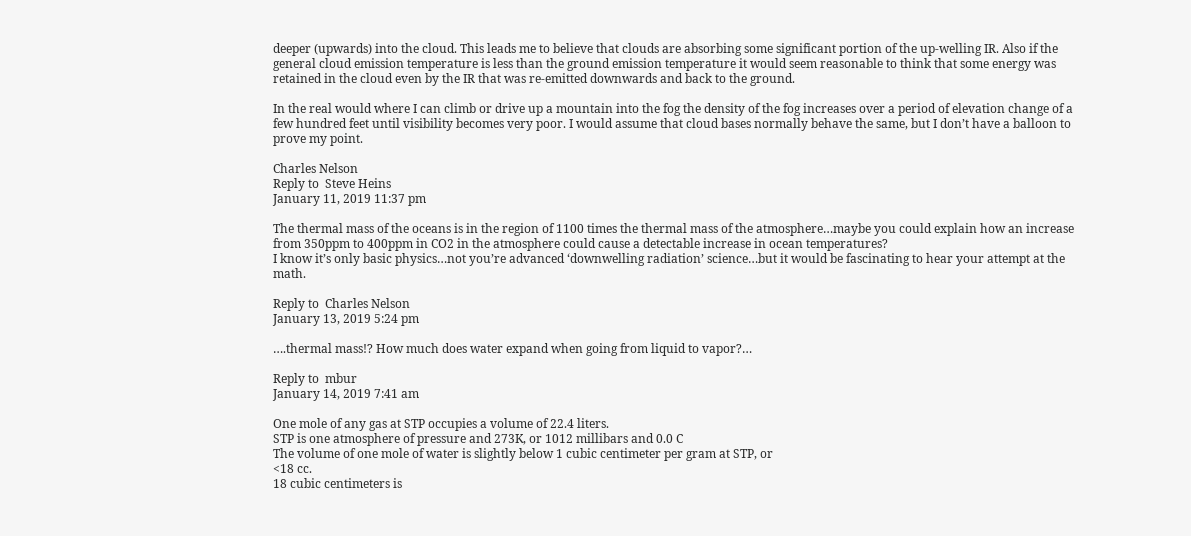deeper (upwards) into the cloud. This leads me to believe that clouds are absorbing some significant portion of the up-welling IR. Also if the general cloud emission temperature is less than the ground emission temperature it would seem reasonable to think that some energy was retained in the cloud even by the IR that was re-emitted downwards and back to the ground.

In the real would where I can climb or drive up a mountain into the fog the density of the fog increases over a period of elevation change of a few hundred feet until visibility becomes very poor. I would assume that cloud bases normally behave the same, but I don’t have a balloon to prove my point.

Charles Nelson
Reply to  Steve Heins
January 11, 2019 11:37 pm

The thermal mass of the oceans is in the region of 1100 times the thermal mass of the atmosphere…maybe you could explain how an increase from 350ppm to 400ppm in CO2 in the atmosphere could cause a detectable increase in ocean temperatures?
I know it’s only basic physics…not you’re advanced ‘downwelling radiation’ science…but it would be fascinating to hear your attempt at the math.

Reply to  Charles Nelson
January 13, 2019 5:24 pm

….thermal mass!? How much does water expand when going from liquid to vapor?…

Reply to  mbur
January 14, 2019 7:41 am

One mole of any gas at STP occupies a volume of 22.4 liters.
STP is one atmosphere of pressure and 273K, or 1012 millibars and 0.0 C
The volume of one mole of water is slightly below 1 cubic centimeter per gram at STP, or
<18 cc.
18 cubic centimeters is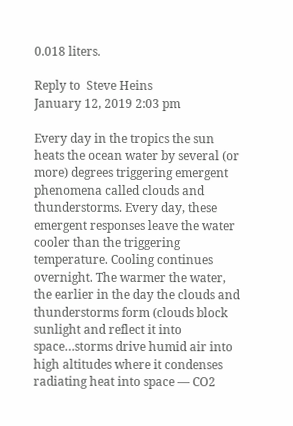0.018 liters.

Reply to  Steve Heins
January 12, 2019 2:03 pm

Every day in the tropics the sun heats the ocean water by several (or more) degrees triggering emergent phenomena called clouds and thunderstorms. Every day, these emergent responses leave the water cooler than the triggering temperature. Cooling continues overnight. The warmer the water, the earlier in the day the clouds and thunderstorms form (clouds block sunlight and reflect it into space…storms drive humid air into high altitudes where it condenses radiating heat into space — CO2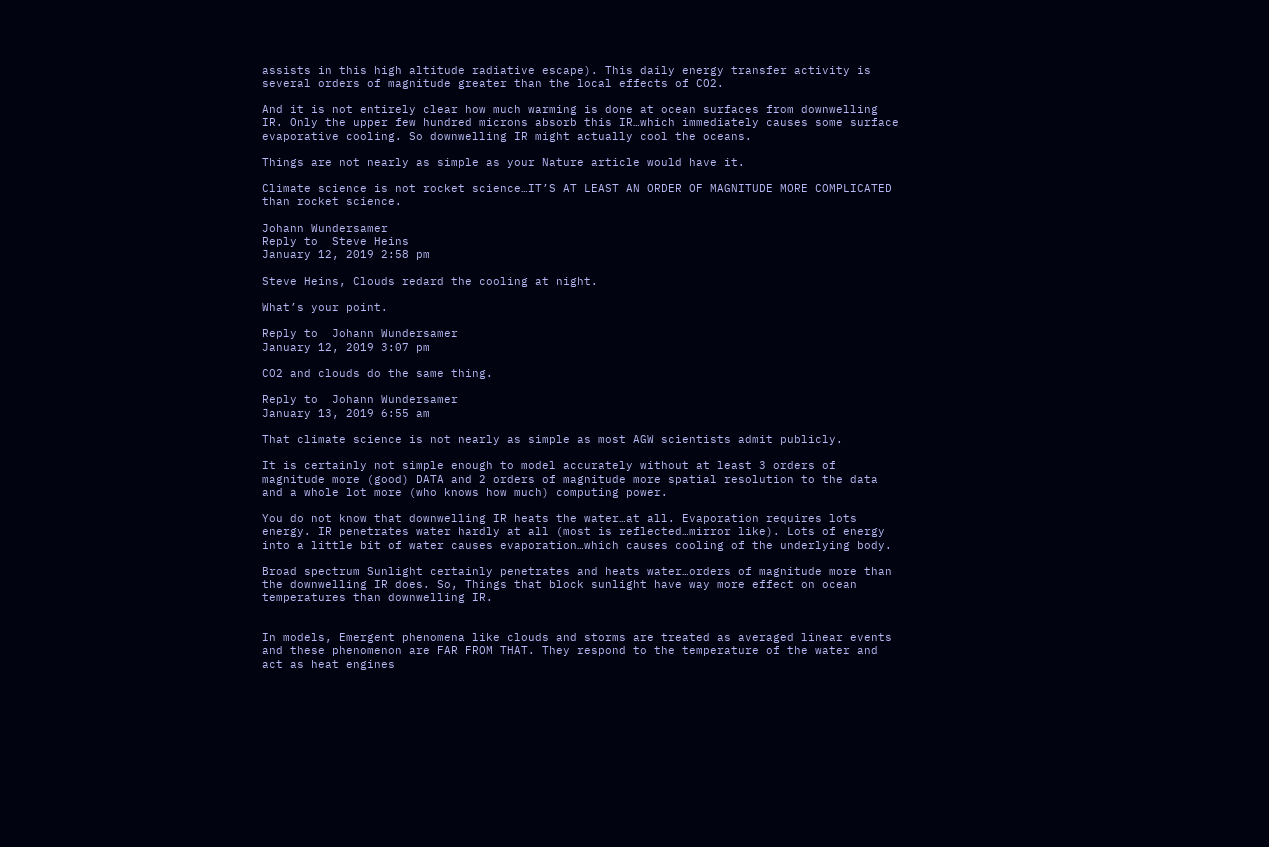assists in this high altitude radiative escape). This daily energy transfer activity is several orders of magnitude greater than the local effects of CO2.

And it is not entirely clear how much warming is done at ocean surfaces from downwelling IR. Only the upper few hundred microns absorb this IR…which immediately causes some surface evaporative cooling. So downwelling IR might actually cool the oceans.

Things are not nearly as simple as your Nature article would have it.

Climate science is not rocket science…IT’S AT LEAST AN ORDER OF MAGNITUDE MORE COMPLICATED than rocket science.

Johann Wundersamer
Reply to  Steve Heins
January 12, 2019 2:58 pm

Steve Heins, Clouds redard the cooling at night.

What’s your point.

Reply to  Johann Wundersamer
January 12, 2019 3:07 pm

CO2 and clouds do the same thing.

Reply to  Johann Wundersamer
January 13, 2019 6:55 am

That climate science is not nearly as simple as most AGW scientists admit publicly.

It is certainly not simple enough to model accurately without at least 3 orders of magnitude more (good) DATA and 2 orders of magnitude more spatial resolution to the data and a whole lot more (who knows how much) computing power.

You do not know that downwelling IR heats the water…at all. Evaporation requires lots energy. IR penetrates water hardly at all (most is reflected…mirror like). Lots of energy into a little bit of water causes evaporation…which causes cooling of the underlying body.

Broad spectrum Sunlight certainly penetrates and heats water…orders of magnitude more than the downwelling IR does. So, Things that block sunlight have way more effect on ocean temperatures than downwelling IR.


In models, Emergent phenomena like clouds and storms are treated as averaged linear events and these phenomenon are FAR FROM THAT. They respond to the temperature of the water and act as heat engines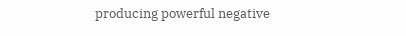producing powerful negative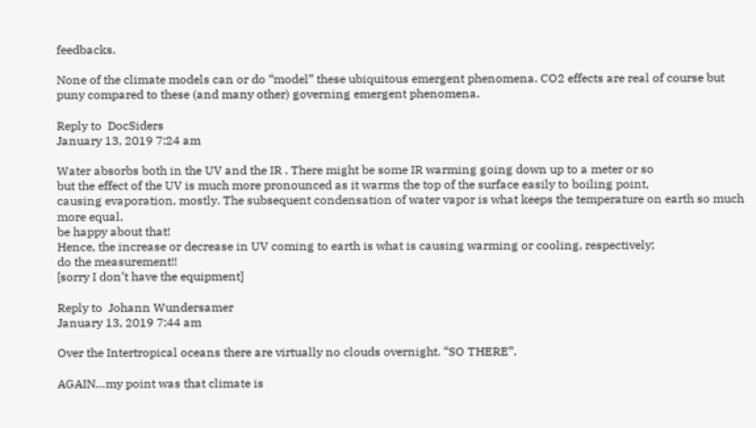feedbacks.

None of the climate models can or do “model” these ubiquitous emergent phenomena. CO2 effects are real of course but puny compared to these (and many other) governing emergent phenomena.

Reply to  DocSiders
January 13, 2019 7:24 am

Water absorbs both in the UV and the IR . There might be some IR warming going down up to a meter or so
but the effect of the UV is much more pronounced as it warms the top of the surface easily to boiling point,
causing evaporation, mostly. The subsequent condensation of water vapor is what keeps the temperature on earth so much more equal,
be happy about that!
Hence, the increase or decrease in UV coming to earth is what is causing warming or cooling, respectively;
do the measurement!!
[sorry I don’t have the equipment]

Reply to  Johann Wundersamer
January 13, 2019 7:44 am

Over the Intertropical oceans there are virtually no clouds overnight. “SO THERE”.

AGAIN…my point was that climate is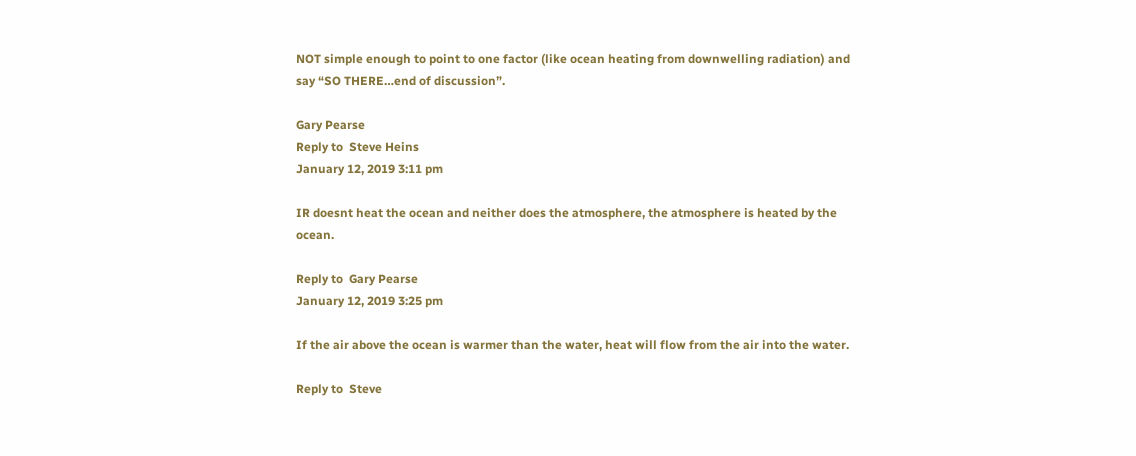NOT simple enough to point to one factor (like ocean heating from downwelling radiation) and say “SO THERE…end of discussion”.

Gary Pearse
Reply to  Steve Heins
January 12, 2019 3:11 pm

IR doesnt heat the ocean and neither does the atmosphere, the atmosphere is heated by the ocean.

Reply to  Gary Pearse
January 12, 2019 3:25 pm

If the air above the ocean is warmer than the water, heat will flow from the air into the water.

Reply to  Steve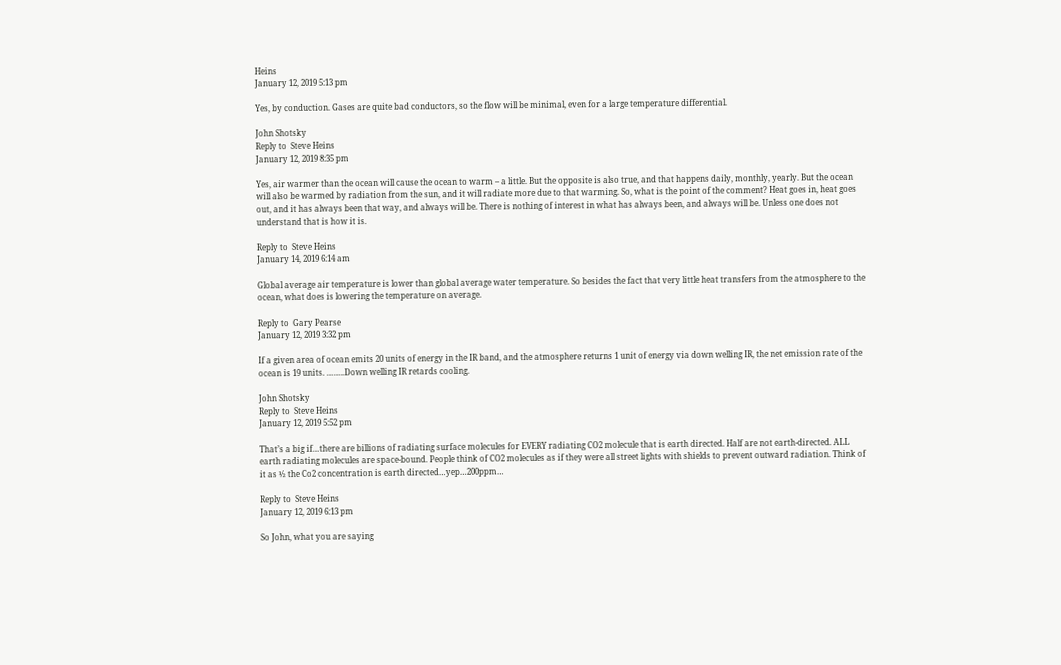Heins
January 12, 2019 5:13 pm

Yes, by conduction. Gases are quite bad conductors, so the flow will be minimal, even for a large temperature differential.

John Shotsky
Reply to  Steve Heins
January 12, 2019 8:35 pm

Yes, air warmer than the ocean will cause the ocean to warm – a little. But the opposite is also true, and that happens daily, monthly, yearly. But the ocean will also be warmed by radiation from the sun, and it will radiate more due to that warming. So, what is the point of the comment? Heat goes in, heat goes out, and it has always been that way, and always will be. There is nothing of interest in what has always been, and always will be. Unless one does not understand that is how it is.

Reply to  Steve Heins
January 14, 2019 6:14 am

Global average air temperature is lower than global average water temperature. So besides the fact that very little heat transfers from the atmosphere to the ocean, what does is lowering the temperature on average.

Reply to  Gary Pearse
January 12, 2019 3:32 pm

If a given area of ocean emits 20 units of energy in the IR band, and the atmosphere returns 1 unit of energy via down welling IR, the net emission rate of the ocean is 19 units. ……..Down welling IR retards cooling.

John Shotsky
Reply to  Steve Heins
January 12, 2019 5:52 pm

That’s a big if…there are billions of radiating surface molecules for EVERY radiating CO2 molecule that is earth directed. Half are not earth-directed. ALL earth radiating molecules are space-bound. People think of CO2 molecules as if they were all street lights with shields to prevent outward radiation. Think of it as ½ the Co2 concentration is earth directed…yep…200ppm…

Reply to  Steve Heins
January 12, 2019 6:13 pm

So John, what you are saying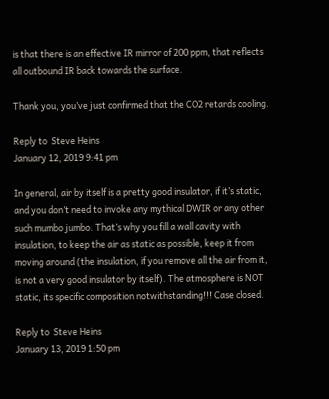is that there is an effective IR mirror of 200 ppm, that reflects all outbound IR back towards the surface.

Thank you, you’ve just confirmed that the CO2 retards cooling.

Reply to  Steve Heins
January 12, 2019 9:41 pm

In general, air by itself is a pretty good insulator, if it’s static, and you don’t need to invoke any mythical DWIR or any other such mumbo jumbo. That’s why you fill a wall cavity with insulation, to keep the air as static as possible, keep it from moving around (the insulation, if you remove all the air from it, is not a very good insulator by itself). The atmosphere is NOT static, its specific composition notwithstanding!!! Case closed.

Reply to  Steve Heins
January 13, 2019 1:50 pm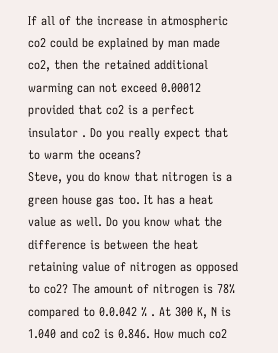If all of the increase in atmospheric co2 could be explained by man made co2, then the retained additional warming can not exceed 0.00012 provided that co2 is a perfect insulator . Do you really expect that to warm the oceans?
Steve, you do know that nitrogen is a green house gas too. It has a heat value as well. Do you know what the difference is between the heat retaining value of nitrogen as opposed to co2? The amount of nitrogen is 78% compared to 0.0.042 % . At 300 K, N is 1.040 and co2 is 0.846. How much co2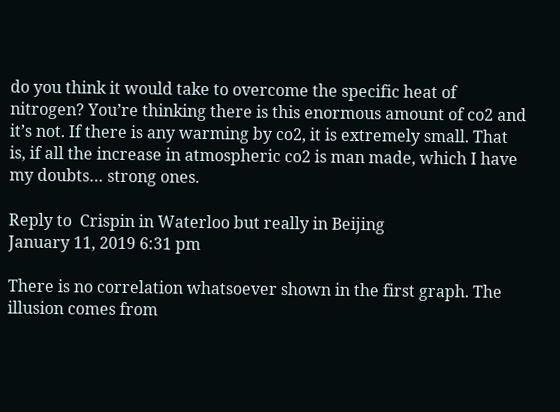do you think it would take to overcome the specific heat of nitrogen? You’re thinking there is this enormous amount of co2 and it’s not. If there is any warming by co2, it is extremely small. That is, if all the increase in atmospheric co2 is man made, which I have my doubts… strong ones.

Reply to  Crispin in Waterloo but really in Beijing
January 11, 2019 6:31 pm

There is no correlation whatsoever shown in the first graph. The illusion comes from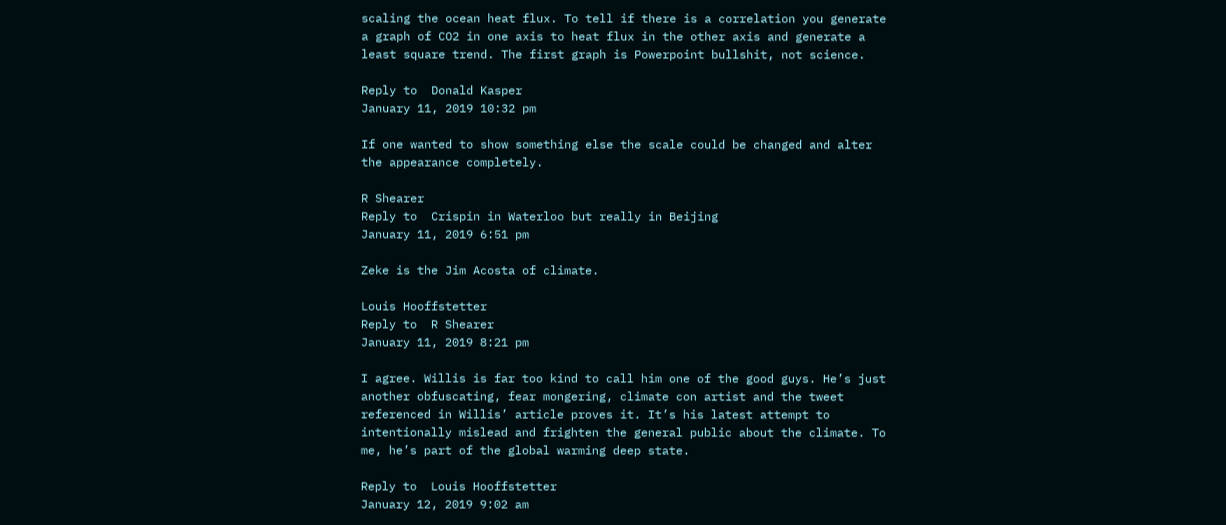scaling the ocean heat flux. To tell if there is a correlation you generate a graph of CO2 in one axis to heat flux in the other axis and generate a least square trend. The first graph is Powerpoint bullshit, not science.

Reply to  Donald Kasper
January 11, 2019 10:32 pm

If one wanted to show something else the scale could be changed and alter the appearance completely.

R Shearer
Reply to  Crispin in Waterloo but really in Beijing
January 11, 2019 6:51 pm

Zeke is the Jim Acosta of climate.

Louis Hooffstetter
Reply to  R Shearer
January 11, 2019 8:21 pm

I agree. Willis is far too kind to call him one of the good guys. He’s just another obfuscating, fear mongering, climate con artist and the tweet referenced in Willis’ article proves it. It’s his latest attempt to intentionally mislead and frighten the general public about the climate. To me, he’s part of the global warming deep state.

Reply to  Louis Hooffstetter
January 12, 2019 9:02 am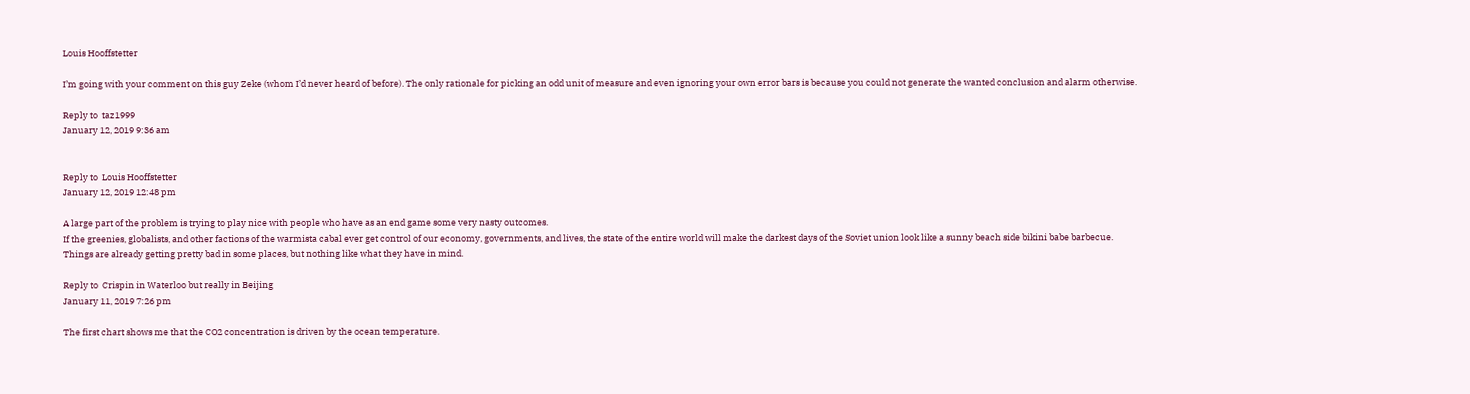Louis Hooffstetter

I’m going with your comment on this guy Zeke (whom I’d never heard of before). The only rationale for picking an odd unit of measure and even ignoring your own error bars is because you could not generate the wanted conclusion and alarm otherwise.

Reply to  taz1999
January 12, 2019 9:36 am


Reply to  Louis Hooffstetter
January 12, 2019 12:48 pm

A large part of the problem is trying to play nice with people who have as an end game some very nasty outcomes.
If the greenies, globalists, and other factions of the warmista cabal ever get control of our economy, governments, and lives, the state of the entire world will make the darkest days of the Soviet union look like a sunny beach side bikini babe barbecue.
Things are already getting pretty bad in some places, but nothing like what they have in mind.

Reply to  Crispin in Waterloo but really in Beijing
January 11, 2019 7:26 pm

The first chart shows me that the CO2 concentration is driven by the ocean temperature.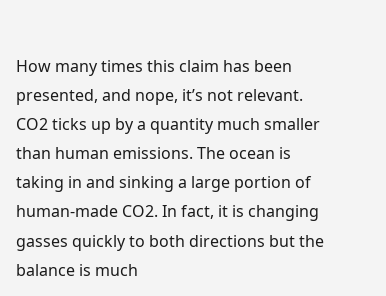How many times this claim has been presented, and nope, it’s not relevant. CO2 ticks up by a quantity much smaller than human emissions. The ocean is taking in and sinking a large portion of human-made CO2. In fact, it is changing gasses quickly to both directions but the balance is much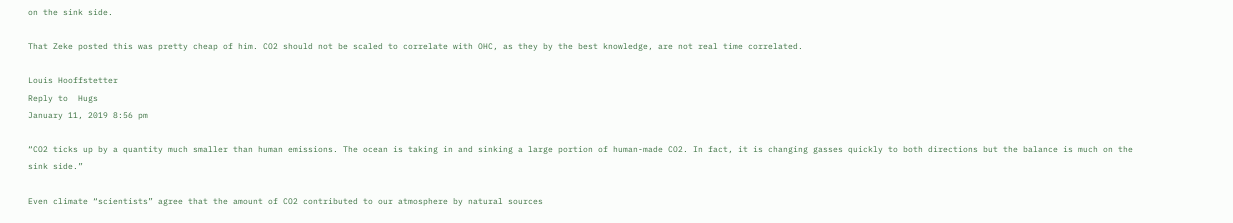on the sink side.

That Zeke posted this was pretty cheap of him. CO2 should not be scaled to correlate with OHC, as they by the best knowledge, are not real time correlated.

Louis Hooffstetter
Reply to  Hugs
January 11, 2019 8:56 pm

“CO2 ticks up by a quantity much smaller than human emissions. The ocean is taking in and sinking a large portion of human-made CO2. In fact, it is changing gasses quickly to both directions but the balance is much on the sink side.”

Even climate “scientists” agree that the amount of CO2 contributed to our atmosphere by natural sources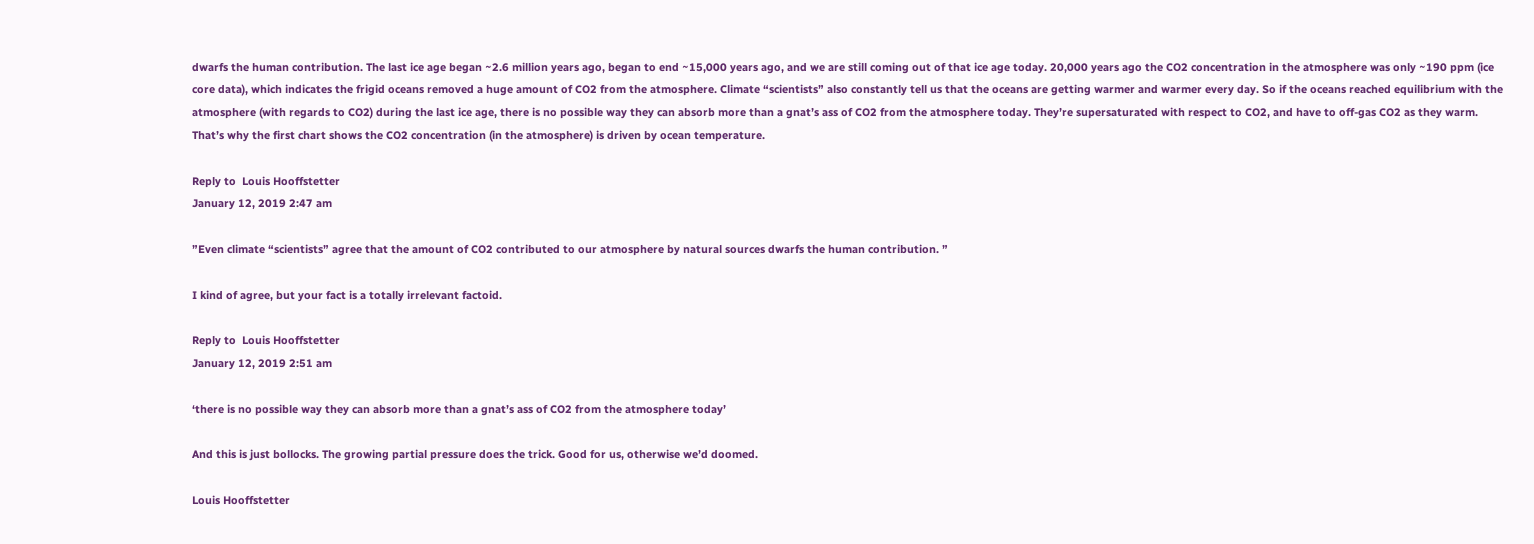dwarfs the human contribution. The last ice age began ~2.6 million years ago, began to end ~15,000 years ago, and we are still coming out of that ice age today. 20,000 years ago the CO2 concentration in the atmosphere was only ~190 ppm (ice core data), which indicates the frigid oceans removed a huge amount of CO2 from the atmosphere. Climate “scientists” also constantly tell us that the oceans are getting warmer and warmer every day. So if the oceans reached equilibrium with the atmosphere (with regards to CO2) during the last ice age, there is no possible way they can absorb more than a gnat’s ass of CO2 from the atmosphere today. They’re supersaturated with respect to CO2, and have to off-gas CO2 as they warm. That’s why the first chart shows the CO2 concentration (in the atmosphere) is driven by ocean temperature.

Reply to  Louis Hooffstetter
January 12, 2019 2:47 am

”Even climate “scientists” agree that the amount of CO2 contributed to our atmosphere by natural sources dwarfs the human contribution. ”

I kind of agree, but your fact is a totally irrelevant factoid.

Reply to  Louis Hooffstetter
January 12, 2019 2:51 am

‘there is no possible way they can absorb more than a gnat’s ass of CO2 from the atmosphere today’

And this is just bollocks. The growing partial pressure does the trick. Good for us, otherwise we’d doomed.

Louis Hooffstetter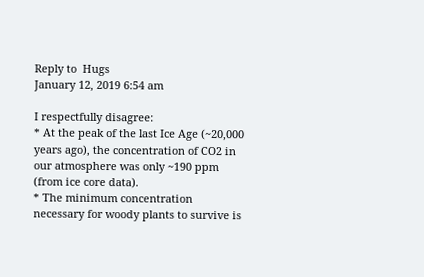Reply to  Hugs
January 12, 2019 6:54 am

I respectfully disagree:
* At the peak of the last Ice Age (~20,000 years ago), the concentration of CO2 in our atmosphere was only ~190 ppm (from ice core data).
* The minimum concentration necessary for woody plants to survive is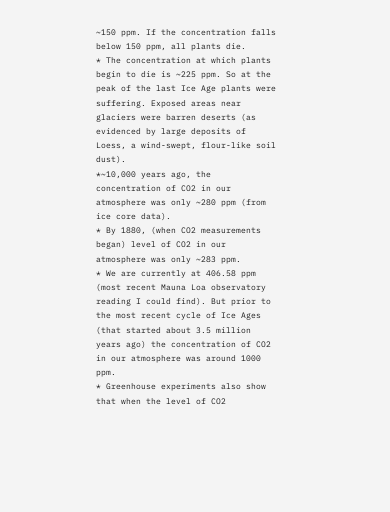~150 ppm. If the concentration falls below 150 ppm, all plants die.
* The concentration at which plants begin to die is ~225 ppm. So at the peak of the last Ice Age plants were suffering. Exposed areas near glaciers were barren deserts (as evidenced by large deposits of Loess, a wind-swept, flour-like soil dust).
*~10,000 years ago, the concentration of CO2 in our atmosphere was only ~280 ppm (from ice core data).
* By 1880, (when CO2 measurements began) level of CO2 in our atmosphere was only ~283 ppm.
* We are currently at 406.58 ppm (most recent Mauna Loa observatory reading I could find). But prior to the most recent cycle of Ice Ages (that started about 3.5 million years ago) the concentration of CO2 in our atmosphere was around 1000 ppm.
* Greenhouse experiments also show that when the level of CO2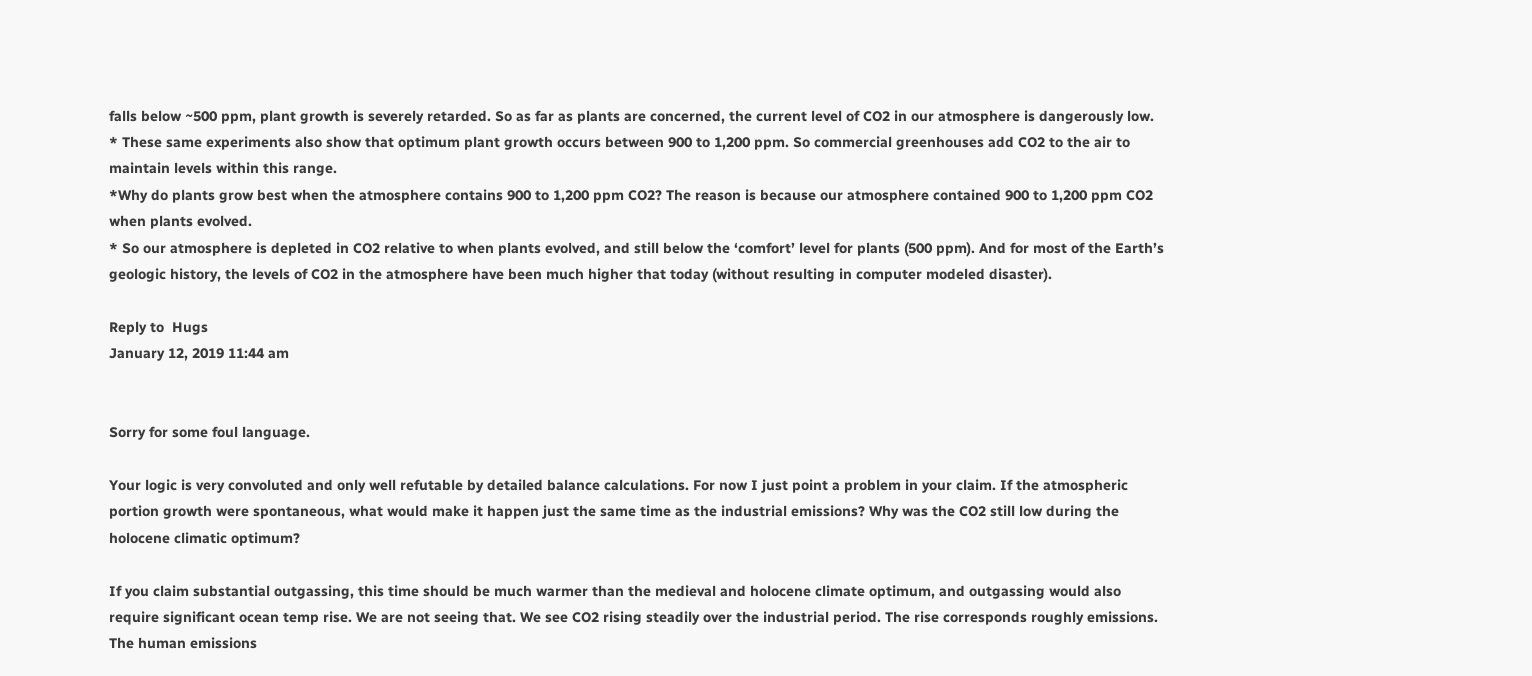falls below ~500 ppm, plant growth is severely retarded. So as far as plants are concerned, the current level of CO2 in our atmosphere is dangerously low.
* These same experiments also show that optimum plant growth occurs between 900 to 1,200 ppm. So commercial greenhouses add CO2 to the air to maintain levels within this range.
*Why do plants grow best when the atmosphere contains 900 to 1,200 ppm CO2? The reason is because our atmosphere contained 900 to 1,200 ppm CO2 when plants evolved.
* So our atmosphere is depleted in CO2 relative to when plants evolved, and still below the ‘comfort’ level for plants (500 ppm). And for most of the Earth’s geologic history, the levels of CO2 in the atmosphere have been much higher that today (without resulting in computer modeled disaster).

Reply to  Hugs
January 12, 2019 11:44 am


Sorry for some foul language.

Your logic is very convoluted and only well refutable by detailed balance calculations. For now I just point a problem in your claim. If the atmospheric portion growth were spontaneous, what would make it happen just the same time as the industrial emissions? Why was the CO2 still low during the holocene climatic optimum?

If you claim substantial outgassing, this time should be much warmer than the medieval and holocene climate optimum, and outgassing would also require significant ocean temp rise. We are not seeing that. We see CO2 rising steadily over the industrial period. The rise corresponds roughly emissions. The human emissions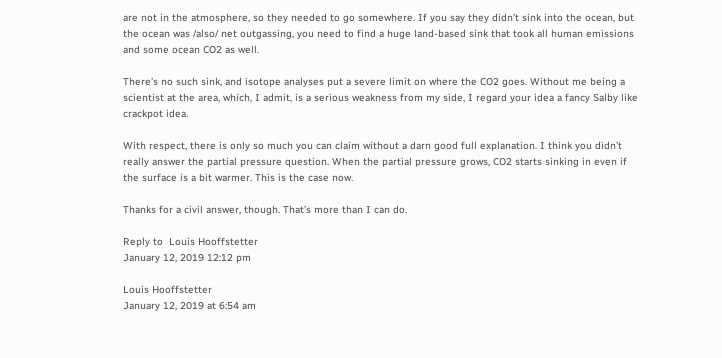are not in the atmosphere, so they needed to go somewhere. If you say they didn’t sink into the ocean, but the ocean was /also/ net outgassing, you need to find a huge land-based sink that took all human emissions and some ocean CO2 as well.

There’s no such sink, and isotope analyses put a severe limit on where the CO2 goes. Without me being a scientist at the area, which, I admit, is a serious weakness from my side, I regard your idea a fancy Salby like crackpot idea.

With respect, there is only so much you can claim without a darn good full explanation. I think you didn’t really answer the partial pressure question. When the partial pressure grows, CO2 starts sinking in even if the surface is a bit warmer. This is the case now.

Thanks for a civil answer, though. That’s more than I can do.

Reply to  Louis Hooffstetter
January 12, 2019 12:12 pm

Louis Hooffstetter
January 12, 2019 at 6:54 am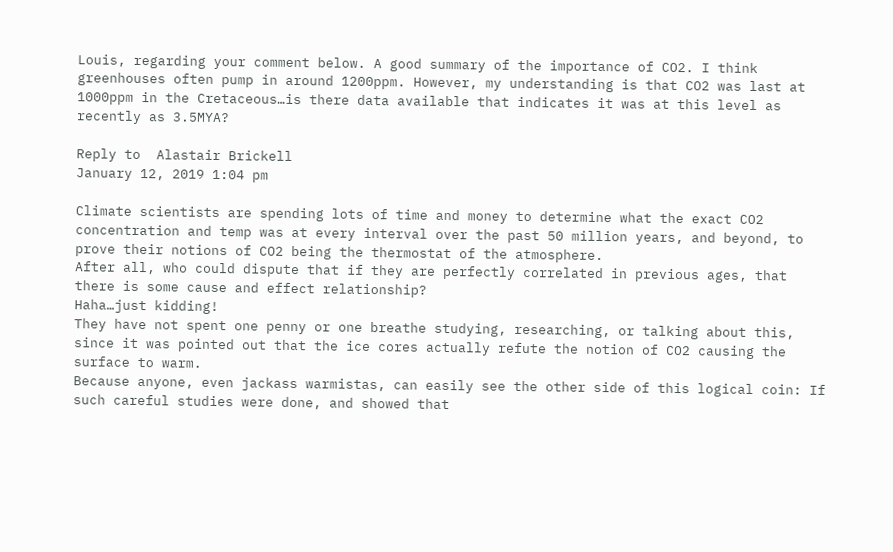Louis, regarding your comment below. A good summary of the importance of CO2. I think greenhouses often pump in around 1200ppm. However, my understanding is that CO2 was last at 1000ppm in the Cretaceous…is there data available that indicates it was at this level as recently as 3.5MYA?

Reply to  Alastair Brickell
January 12, 2019 1:04 pm

Climate scientists are spending lots of time and money to determine what the exact CO2 concentration and temp was at every interval over the past 50 million years, and beyond, to prove their notions of CO2 being the thermostat of the atmosphere.
After all, who could dispute that if they are perfectly correlated in previous ages, that there is some cause and effect relationship?
Haha…just kidding!
They have not spent one penny or one breathe studying, researching, or talking about this, since it was pointed out that the ice cores actually refute the notion of CO2 causing the surface to warm.
Because anyone, even jackass warmistas, can easily see the other side of this logical coin: If such careful studies were done, and showed that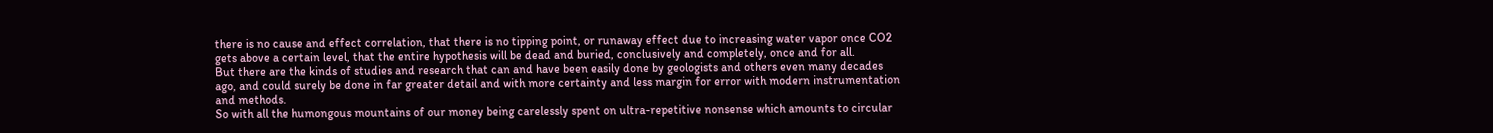there is no cause and effect correlation, that there is no tipping point, or runaway effect due to increasing water vapor once CO2 gets above a certain level, that the entire hypothesis will be dead and buried, conclusively and completely, once and for all.
But there are the kinds of studies and research that can and have been easily done by geologists and others even many decades ago, and could surely be done in far greater detail and with more certainty and less margin for error with modern instrumentation and methods.
So with all the humongous mountains of our money being carelessly spent on ultra-repetitive nonsense which amounts to circular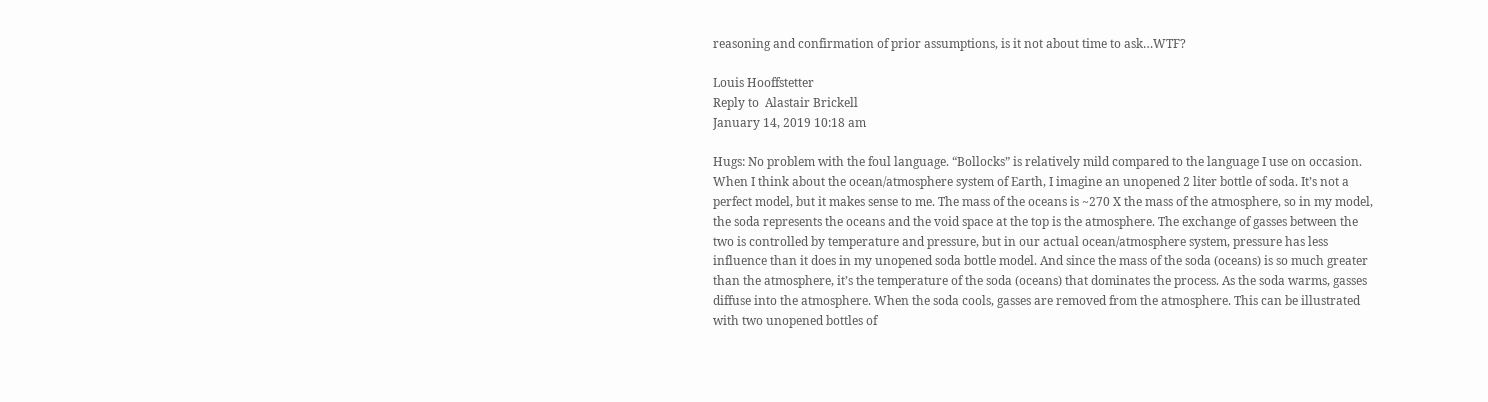reasoning and confirmation of prior assumptions, is it not about time to ask…WTF?

Louis Hooffstetter
Reply to  Alastair Brickell
January 14, 2019 10:18 am

Hugs: No problem with the foul language. “Bollocks” is relatively mild compared to the language I use on occasion.
When I think about the ocean/atmosphere system of Earth, I imagine an unopened 2 liter bottle of soda. It’s not a perfect model, but it makes sense to me. The mass of the oceans is ~270 X the mass of the atmosphere, so in my model, the soda represents the oceans and the void space at the top is the atmosphere. The exchange of gasses between the two is controlled by temperature and pressure, but in our actual ocean/atmosphere system, pressure has less influence than it does in my unopened soda bottle model. And since the mass of the soda (oceans) is so much greater than the atmosphere, it’s the temperature of the soda (oceans) that dominates the process. As the soda warms, gasses diffuse into the atmosphere. When the soda cools, gasses are removed from the atmosphere. This can be illustrated with two unopened bottles of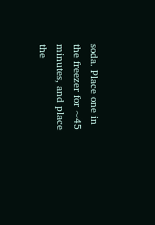soda. Place one in the freezer for ~45 minutes, and place the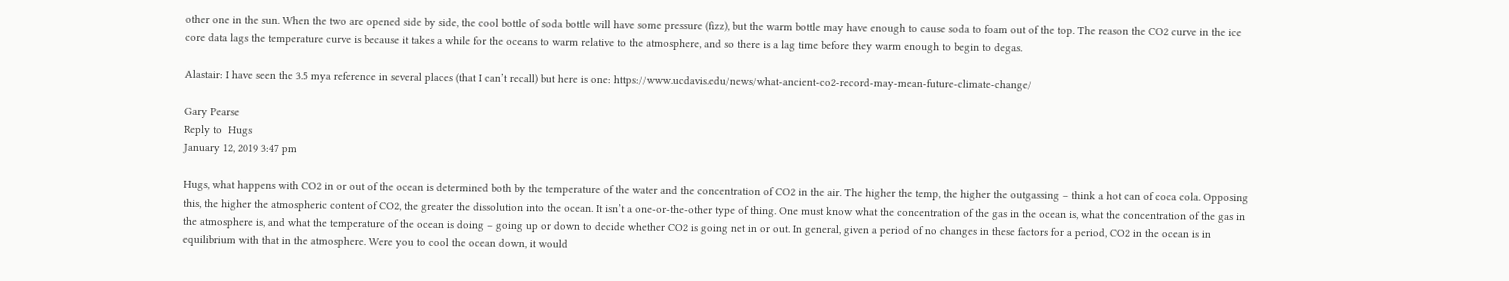other one in the sun. When the two are opened side by side, the cool bottle of soda bottle will have some pressure (fizz), but the warm bottle may have enough to cause soda to foam out of the top. The reason the CO2 curve in the ice core data lags the temperature curve is because it takes a while for the oceans to warm relative to the atmosphere, and so there is a lag time before they warm enough to begin to degas.

Alastair: I have seen the 3.5 mya reference in several places (that I can’t recall) but here is one: https://www.ucdavis.edu/news/what-ancient-co2-record-may-mean-future-climate-change/

Gary Pearse
Reply to  Hugs
January 12, 2019 3:47 pm

Hugs, what happens with CO2 in or out of the ocean is determined both by the temperature of the water and the concentration of CO2 in the air. The higher the temp, the higher the outgassing – think a hot can of coca cola. Opposing this, the higher the atmospheric content of CO2, the greater the dissolution into the ocean. It isn’t a one-or-the-other type of thing. One must know what the concentration of the gas in the ocean is, what the concentration of the gas in the atmosphere is, and what the temperature of the ocean is doing – going up or down to decide whether CO2 is going net in or out. In general, given a period of no changes in these factors for a period, CO2 in the ocean is in equilibrium with that in the atmosphere. Were you to cool the ocean down, it would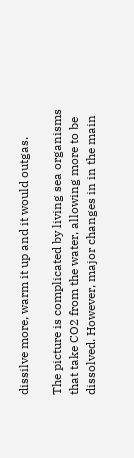dissilve more, warm it up and it would outgas.

The picture is complicated by living sea organisms that take CO2 from the water, allowing more to be dissolved. However, major changes in in the main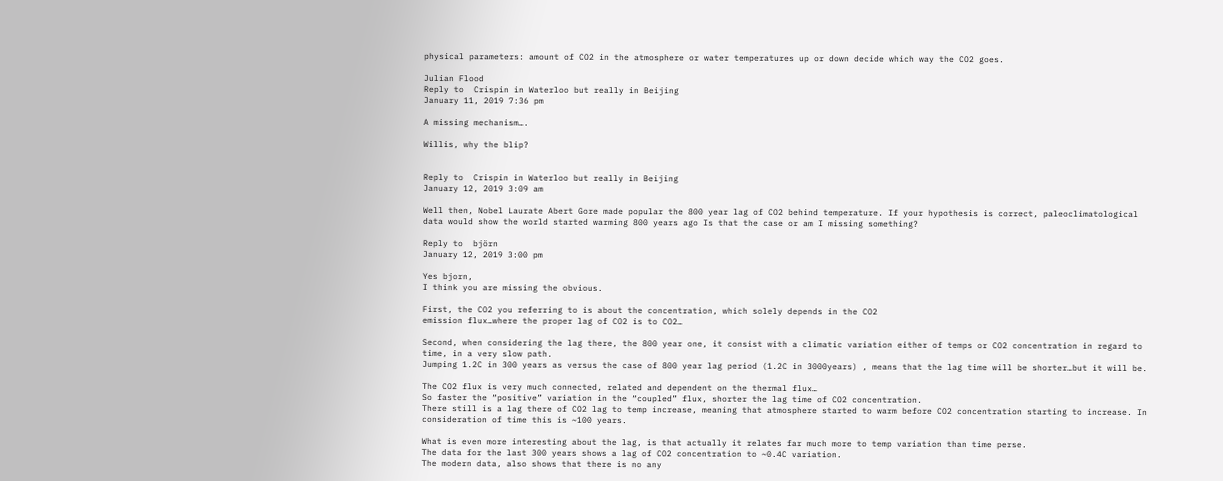physical parameters: amount of CO2 in the atmosphere or water temperatures up or down decide which way the CO2 goes.

Julian Flood
Reply to  Crispin in Waterloo but really in Beijing
January 11, 2019 7:36 pm

A missing mechanism….

Willis, why the blip?


Reply to  Crispin in Waterloo but really in Beijing
January 12, 2019 3:09 am

Well then, Nobel Laurate Abert Gore made popular the 800 year lag of CO2 behind temperature. If your hypothesis is correct, paleoclimatological data would show the world started warming 800 years ago Is that the case or am I missing something?

Reply to  björn
January 12, 2019 3:00 pm

Yes bjorn,
I think you are missing the obvious.

First, the CO2 you referring to is about the concentration, which solely depends in the CO2
emission flux…where the proper lag of CO2 is to CO2…

Second, when considering the lag there, the 800 year one, it consist with a climatic variation either of temps or CO2 concentration in regard to time, in a very slow path.
Jumping 1.2C in 300 years as versus the case of 800 year lag period (1.2C in 3000years) , means that the lag time will be shorter…but it will be.

The CO2 flux is very much connected, related and dependent on the thermal flux…
So faster the “positive” variation in the “coupled” flux, shorter the lag time of CO2 concentration.
There still is a lag there of CO2 lag to temp increase, meaning that atmosphere started to warm before CO2 concentration starting to increase. In consideration of time this is ~100 years.

What is even more interesting about the lag, is that actually it relates far much more to temp variation than time perse.
The data for the last 300 years shows a lag of CO2 concentration to ~0.4C variation.
The modern data, also shows that there is no any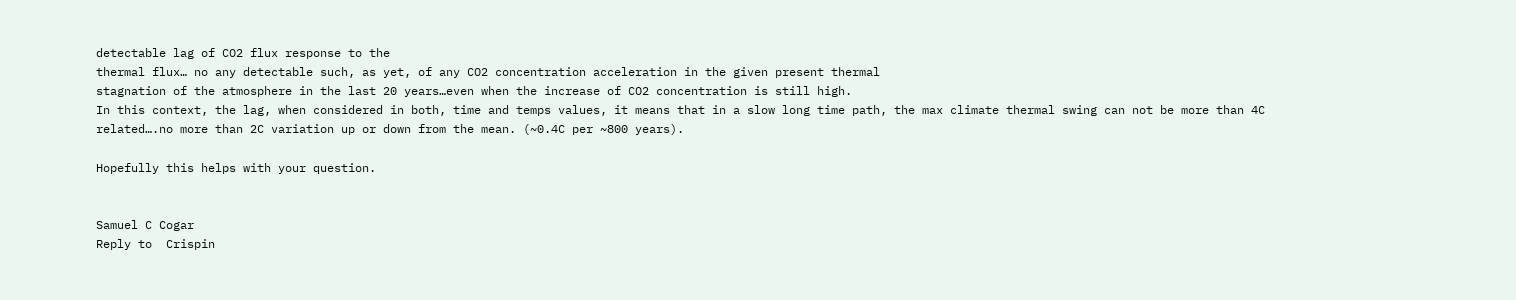detectable lag of CO2 flux response to the
thermal flux… no any detectable such, as yet, of any CO2 concentration acceleration in the given present thermal
stagnation of the atmosphere in the last 20 years…even when the increase of CO2 concentration is still high.
In this context, the lag, when considered in both, time and temps values, it means that in a slow long time path, the max climate thermal swing can not be more than 4C related….no more than 2C variation up or down from the mean. (~0.4C per ~800 years).

Hopefully this helps with your question.


Samuel C Cogar
Reply to  Crispin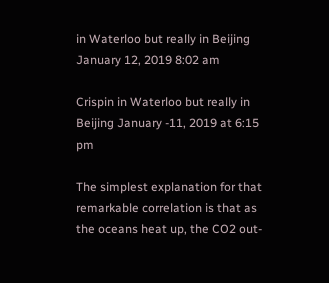in Waterloo but really in Beijing
January 12, 2019 8:02 am

Crispin in Waterloo but really in Beijing January -11, 2019 at 6:15 pm

The simplest explanation for that remarkable correlation is that as the oceans heat up, the CO2 out-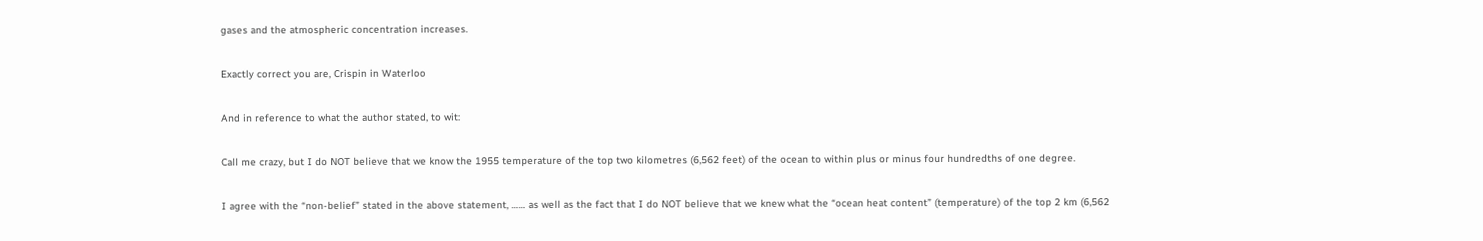gases and the atmospheric concentration increases.

Exactly correct you are, Crispin in Waterloo

And in reference to what the author stated, to wit:

Call me crazy, but I do NOT believe that we know the 1955 temperature of the top two kilometres (6,562 feet) of the ocean to within plus or minus four hundredths of one degree.

I agree with the “non-belief” stated in the above statement, …… as well as the fact that I do NOT believe that we knew what the “ocean heat content” (temperature) of the top 2 km (6,562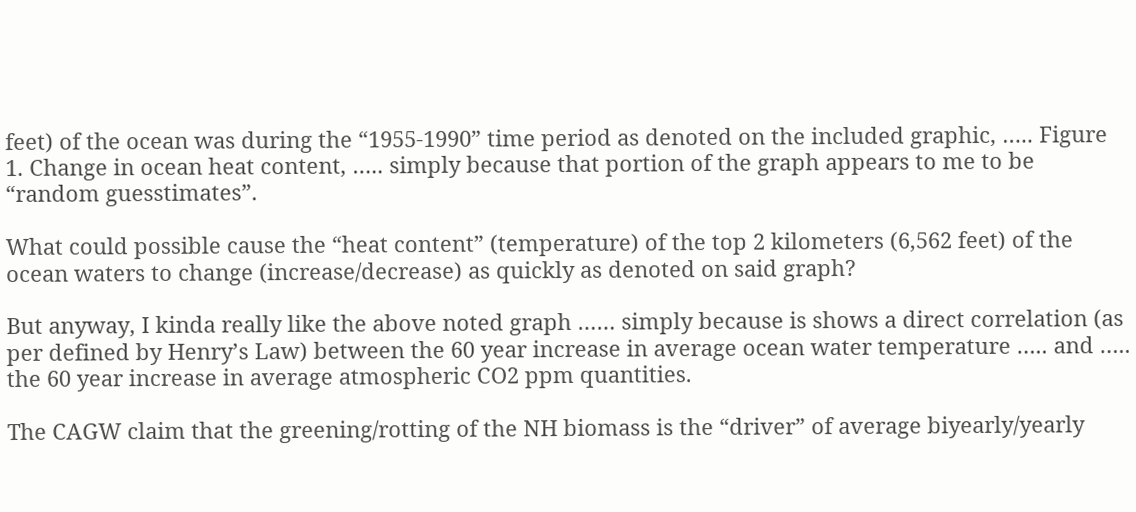feet) of the ocean was during the “1955-1990” time period as denoted on the included graphic, ….. Figure 1. Change in ocean heat content, ….. simply because that portion of the graph appears to me to be “random guesstimates”.

What could possible cause the “heat content” (temperature) of the top 2 kilometers (6,562 feet) of the ocean waters to change (increase/decrease) as quickly as denoted on said graph?

But anyway, I kinda really like the above noted graph …… simply because is shows a direct correlation (as per defined by Henry’s Law) between the 60 year increase in average ocean water temperature ….. and ….. the 60 year increase in average atmospheric CO2 ppm quantities.

The CAGW claim that the greening/rotting of the NH biomass is the “driver” of average biyearly/yearly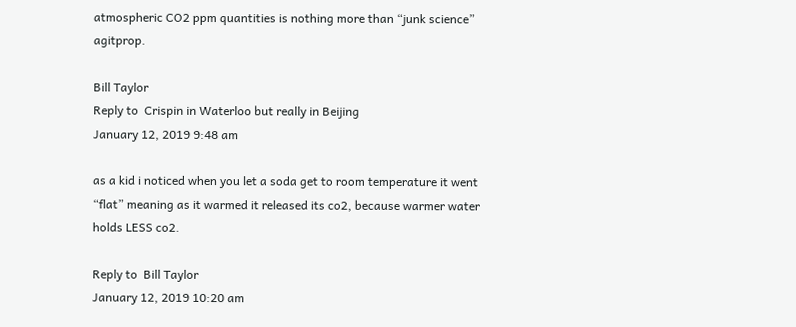atmospheric CO2 ppm quantities is nothing more than “junk science” agitprop.

Bill Taylor
Reply to  Crispin in Waterloo but really in Beijing
January 12, 2019 9:48 am

as a kid i noticed when you let a soda get to room temperature it went “flat” meaning as it warmed it released its co2, because warmer water holds LESS co2.

Reply to  Bill Taylor
January 12, 2019 10:20 am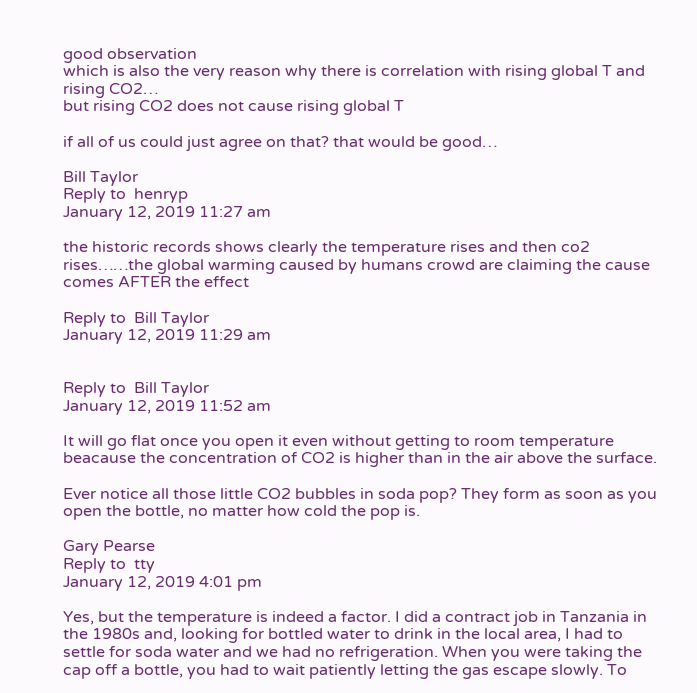good observation
which is also the very reason why there is correlation with rising global T and rising CO2…
but rising CO2 does not cause rising global T

if all of us could just agree on that? that would be good…

Bill Taylor
Reply to  henryp
January 12, 2019 11:27 am

the historic records shows clearly the temperature rises and then co2 rises……the global warming caused by humans crowd are claiming the cause comes AFTER the effect

Reply to  Bill Taylor
January 12, 2019 11:29 am


Reply to  Bill Taylor
January 12, 2019 11:52 am

It will go flat once you open it even without getting to room temperature beacause the concentration of CO2 is higher than in the air above the surface.

Ever notice all those little CO2 bubbles in soda pop? They form as soon as you open the bottle, no matter how cold the pop is.

Gary Pearse
Reply to  tty
January 12, 2019 4:01 pm

Yes, but the temperature is indeed a factor. I did a contract job in Tanzania in the 1980s and, looking for bottled water to drink in the local area, I had to settle for soda water and we had no refrigeration. When you were taking the cap off a bottle, you had to wait patiently letting the gas escape slowly. To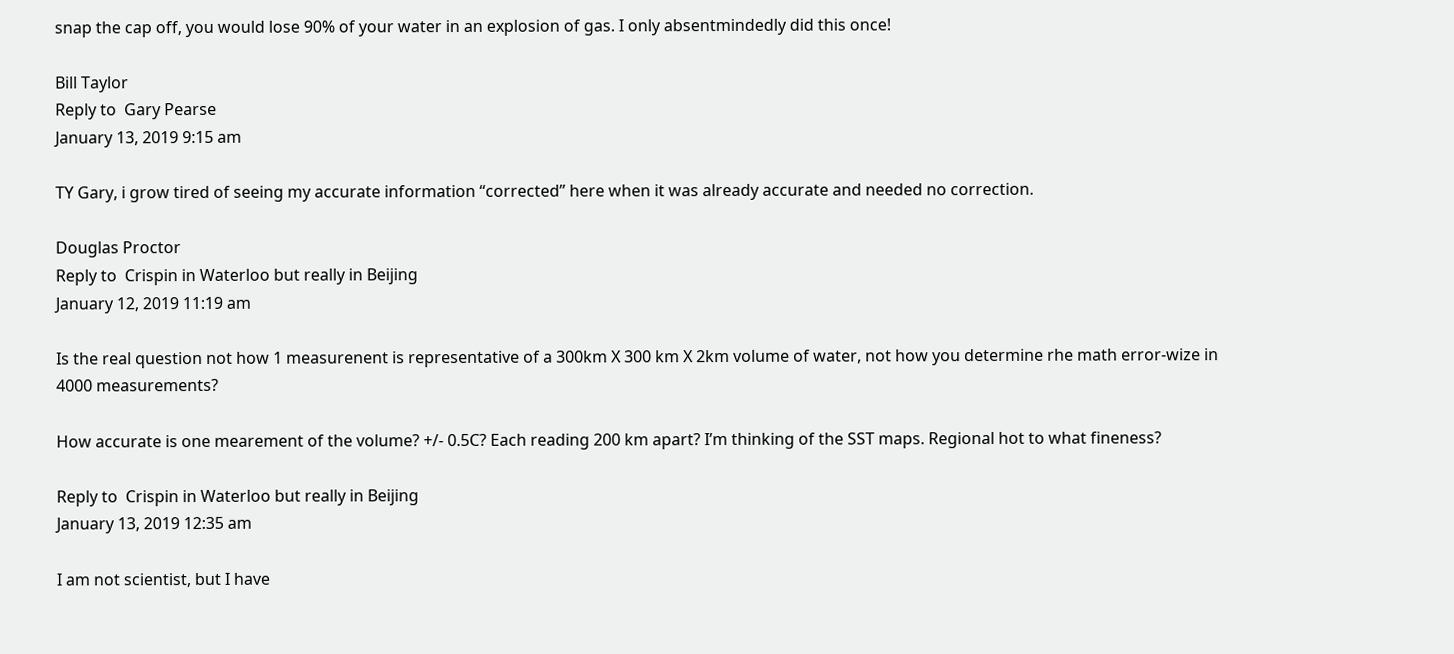snap the cap off, you would lose 90% of your water in an explosion of gas. I only absentmindedly did this once!

Bill Taylor
Reply to  Gary Pearse
January 13, 2019 9:15 am

TY Gary, i grow tired of seeing my accurate information “corrected” here when it was already accurate and needed no correction.

Douglas Proctor
Reply to  Crispin in Waterloo but really in Beijing
January 12, 2019 11:19 am

Is the real question not how 1 measurenent is representative of a 300km X 300 km X 2km volume of water, not how you determine rhe math error-wize in 4000 measurements?

How accurate is one mearement of the volume? +/- 0.5C? Each reading 200 km apart? I’m thinking of the SST maps. Regional hot to what fineness?

Reply to  Crispin in Waterloo but really in Beijing
January 13, 2019 12:35 am

I am not scientist, but I have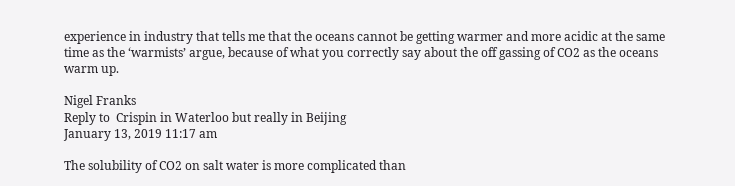experience in industry that tells me that the oceans cannot be getting warmer and more acidic at the same time as the ‘warmists’ argue, because of what you correctly say about the off gassing of CO2 as the oceans warm up.

Nigel Franks
Reply to  Crispin in Waterloo but really in Beijing
January 13, 2019 11:17 am

The solubility of CO2 on salt water is more complicated than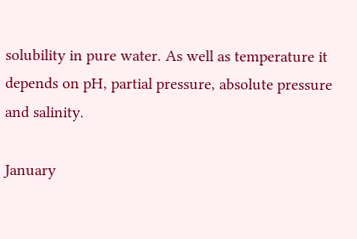solubility in pure water. As well as temperature it depends on pH, partial pressure, absolute pressure and salinity.

January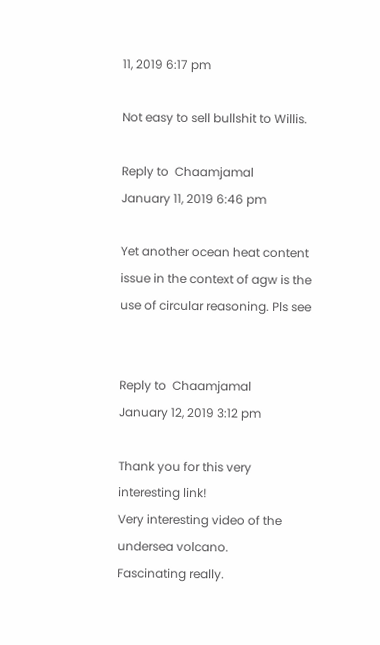11, 2019 6:17 pm

Not easy to sell bullshit to Willis.

Reply to  Chaamjamal
January 11, 2019 6:46 pm

Yet another ocean heat content issue in the context of agw is the use of circular reasoning. Pls see


Reply to  Chaamjamal
January 12, 2019 3:12 pm

Thank you for this very interesting link!
Very interesting video of the undersea volcano.
Fascinating really.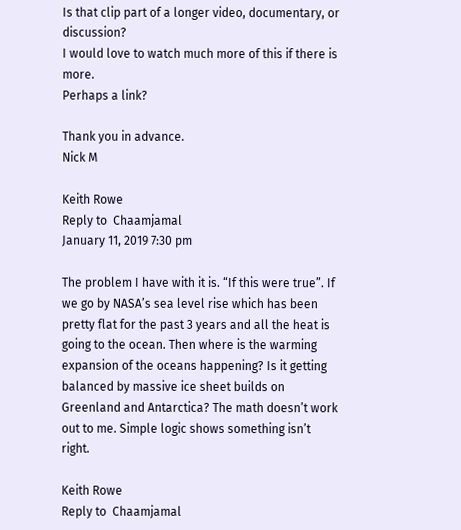Is that clip part of a longer video, documentary, or discussion?
I would love to watch much more of this if there is more.
Perhaps a link?

Thank you in advance.
Nick M

Keith Rowe
Reply to  Chaamjamal
January 11, 2019 7:30 pm

The problem I have with it is. “If this were true”. If we go by NASA’s sea level rise which has been pretty flat for the past 3 years and all the heat is going to the ocean. Then where is the warming expansion of the oceans happening? Is it getting balanced by massive ice sheet builds on Greenland and Antarctica? The math doesn’t work out to me. Simple logic shows something isn’t right.

Keith Rowe
Reply to  Chaamjamal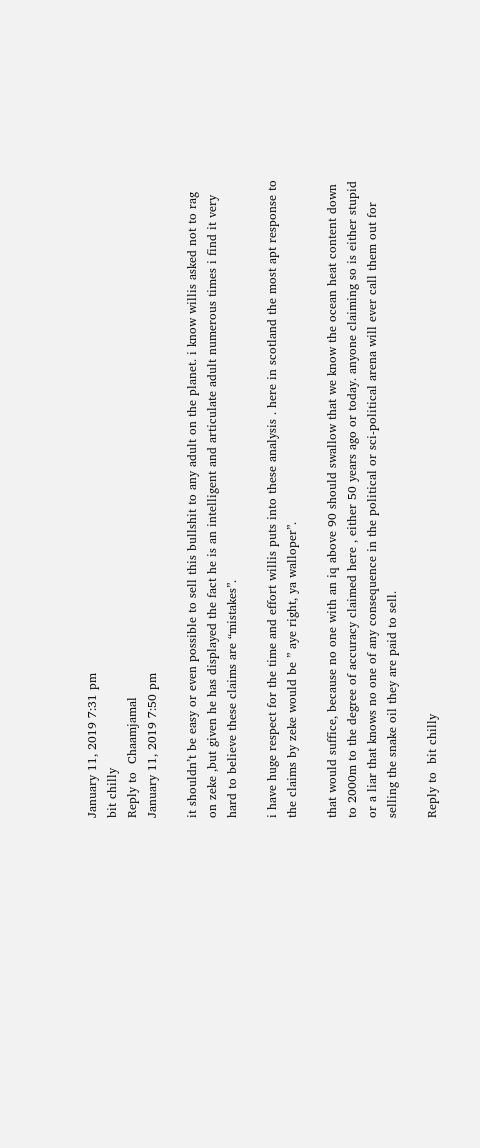January 11, 2019 7:31 pm
bit chilly
Reply to  Chaamjamal
January 11, 2019 7:50 pm

it shouldn’t be easy or even possible to sell this bullshit to any adult on the planet. i know willis asked not to rag on zeke ,but given he has displayed the fact he is an intelligent and articulate adult numerous times i find it very hard to believe these claims are “mistakes”.

i have huge respect for the time and effort willis puts into these analysis . here in scotland the most apt response to the claims by zeke would be ” aye right, ya walloper”.

that would suffice, because no one with an iq above 90 should swallow that we know the ocean heat content down to 2000m to the degree of accuracy claimed here , either 50 years ago or today. anyone claiming so is either stupid or a liar that knows no one of any consequence in the political or sci-political arena will ever call them out for selling the snake oil they are paid to sell.

Reply to  bit chilly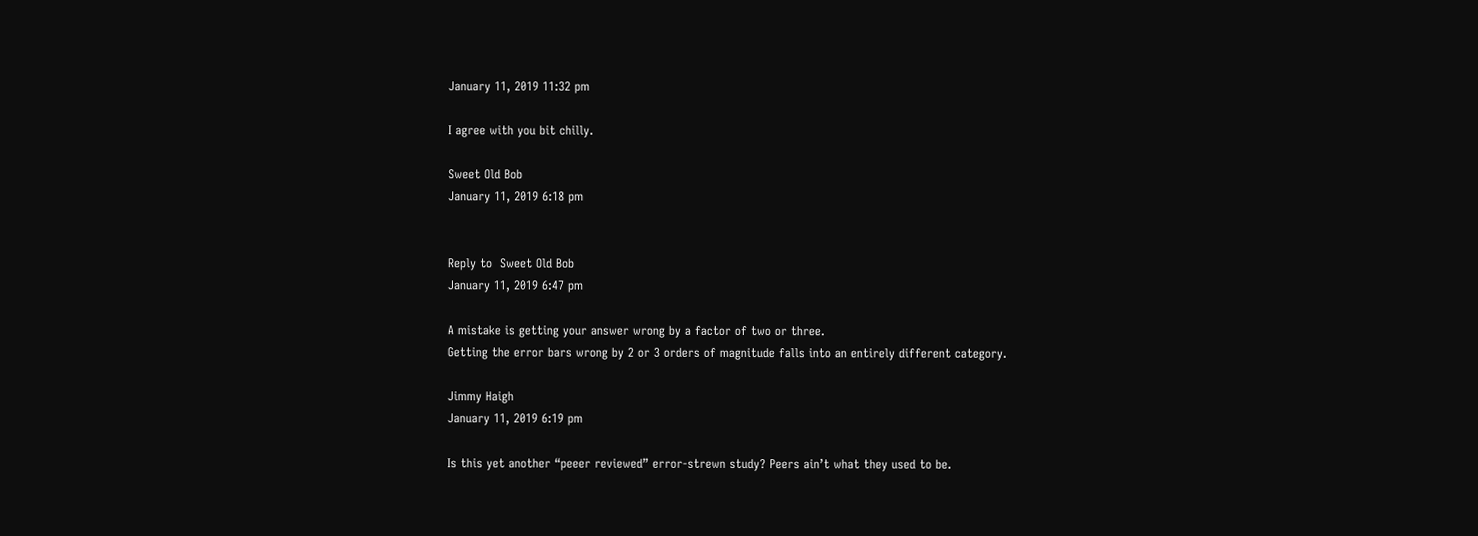January 11, 2019 11:32 pm

I agree with you bit chilly.

Sweet Old Bob
January 11, 2019 6:18 pm


Reply to  Sweet Old Bob
January 11, 2019 6:47 pm

A mistake is getting your answer wrong by a factor of two or three.
Getting the error bars wrong by 2 or 3 orders of magnitude falls into an entirely different category.

Jimmy Haigh
January 11, 2019 6:19 pm

Is this yet another “peeer reviewed” error-strewn study? Peers ain’t what they used to be.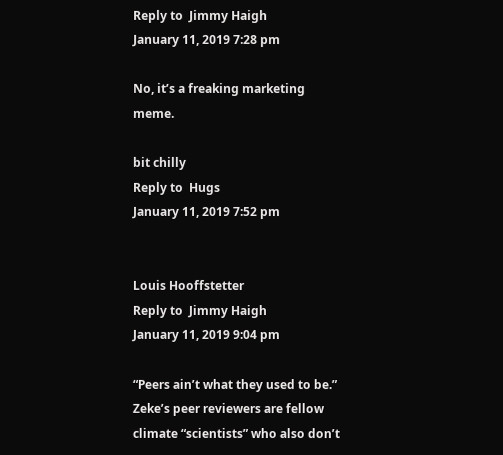Reply to  Jimmy Haigh
January 11, 2019 7:28 pm

No, it’s a freaking marketing meme.

bit chilly
Reply to  Hugs
January 11, 2019 7:52 pm


Louis Hooffstetter
Reply to  Jimmy Haigh
January 11, 2019 9:04 pm

“Peers ain’t what they used to be.”
Zeke’s peer reviewers are fellow climate “scientists” who also don’t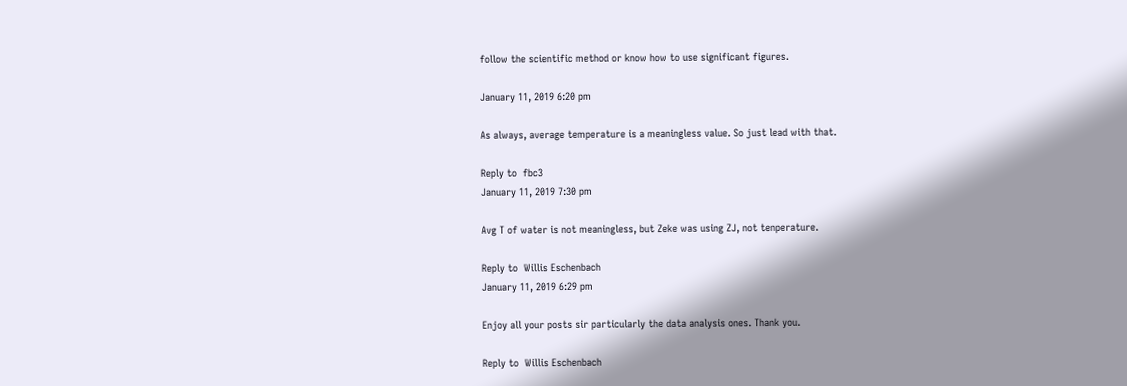follow the scientific method or know how to use significant figures.

January 11, 2019 6:20 pm

As always, average temperature is a meaningless value. So just lead with that.

Reply to  fbc3
January 11, 2019 7:30 pm

Avg T of water is not meaningless, but Zeke was using ZJ, not tenperature.

Reply to  Willis Eschenbach
January 11, 2019 6:29 pm

Enjoy all your posts sir particularly the data analysis ones. Thank you.

Reply to  Willis Eschenbach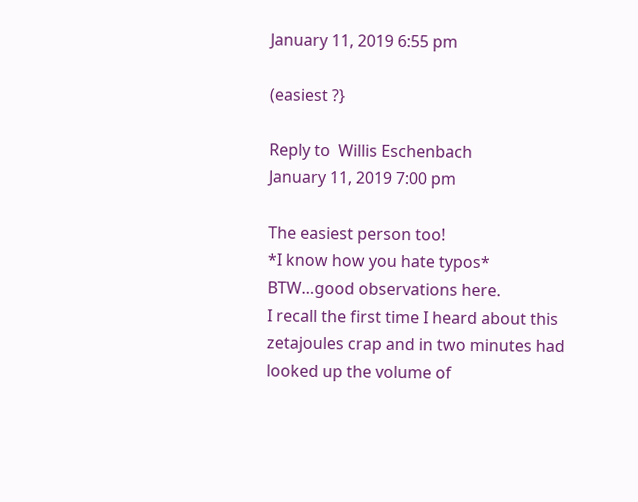January 11, 2019 6:55 pm

(easiest ?}

Reply to  Willis Eschenbach
January 11, 2019 7:00 pm

The easiest person too!
*I know how you hate typos*
BTW…good observations here.
I recall the first time I heard about this zetajoules crap and in two minutes had looked up the volume of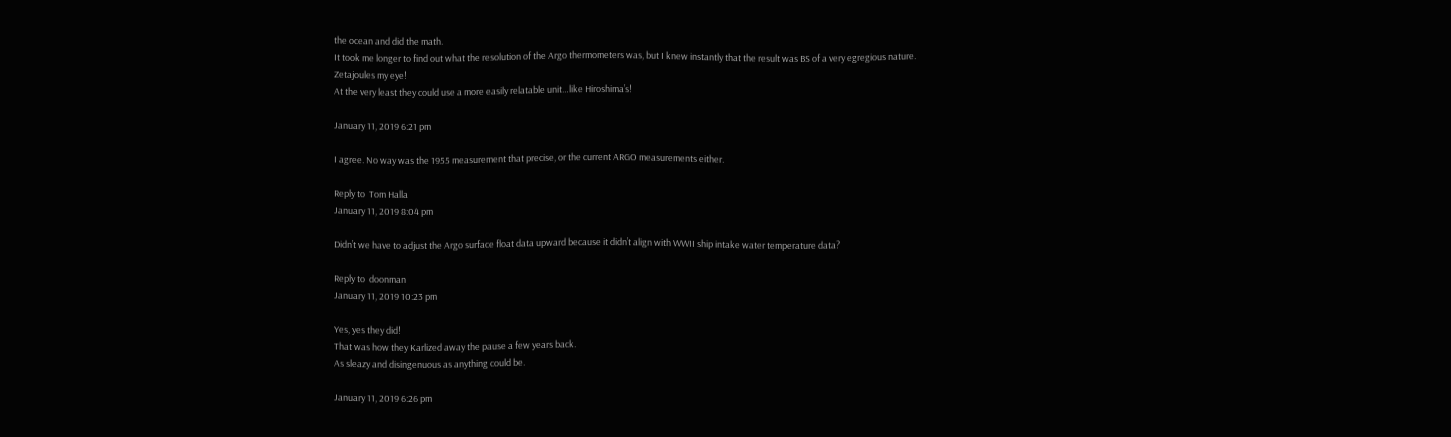the ocean and did the math.
It took me longer to find out what the resolution of the Argo thermometers was, but I knew instantly that the result was BS of a very egregious nature.
Zetajoules my eye!
At the very least they could use a more easily relatable unit…like Hiroshima’s!

January 11, 2019 6:21 pm

I agree. No way was the 1955 measurement that precise, or the current ARGO measurements either.

Reply to  Tom Halla
January 11, 2019 8:04 pm

Didn’t we have to adjust the Argo surface float data upward because it didn’t align with WWII ship intake water temperature data?

Reply to  doonman
January 11, 2019 10:23 pm

Yes, yes they did!
That was how they Karlized away the pause a few years back.
As sleazy and disingenuous as anything could be.

January 11, 2019 6:26 pm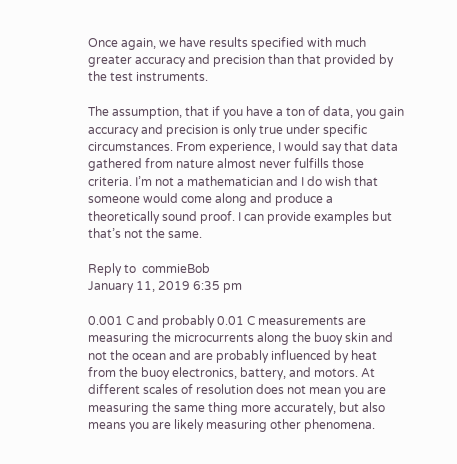Once again, we have results specified with much greater accuracy and precision than that provided by the test instruments.

The assumption, that if you have a ton of data, you gain accuracy and precision is only true under specific circumstances. From experience, I would say that data gathered from nature almost never fulfills those criteria. I’m not a mathematician and I do wish that someone would come along and produce a theoretically sound proof. I can provide examples but that’s not the same.

Reply to  commieBob
January 11, 2019 6:35 pm

0.001 C and probably 0.01 C measurements are measuring the microcurrents along the buoy skin and not the ocean and are probably influenced by heat from the buoy electronics, battery, and motors. At different scales of resolution does not mean you are measuring the same thing more accurately, but also means you are likely measuring other phenomena.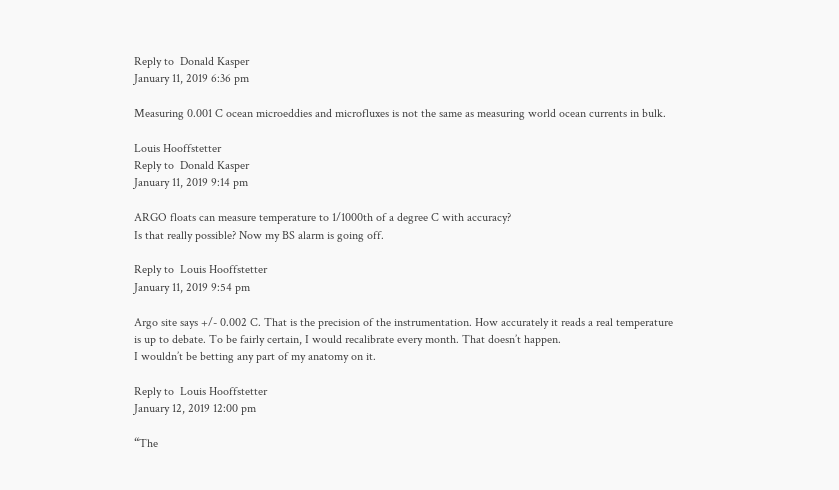Reply to  Donald Kasper
January 11, 2019 6:36 pm

Measuring 0.001 C ocean microeddies and microfluxes is not the same as measuring world ocean currents in bulk.

Louis Hooffstetter
Reply to  Donald Kasper
January 11, 2019 9:14 pm

ARGO floats can measure temperature to 1/1000th of a degree C with accuracy?
Is that really possible? Now my BS alarm is going off.

Reply to  Louis Hooffstetter
January 11, 2019 9:54 pm

Argo site says +/- 0.002 C. That is the precision of the instrumentation. How accurately it reads a real temperature is up to debate. To be fairly certain, I would recalibrate every month. That doesn’t happen.
I wouldn’t be betting any part of my anatomy on it.

Reply to  Louis Hooffstetter
January 12, 2019 12:00 pm

“The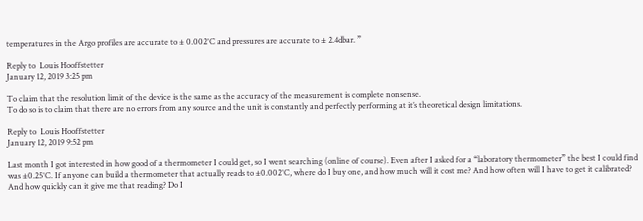temperatures in the Argo profiles are accurate to ± 0.002°C and pressures are accurate to ± 2.4dbar. ”

Reply to  Louis Hooffstetter
January 12, 2019 3:25 pm

To claim that the resolution limit of the device is the same as the accuracy of the measurement is complete nonsense.
To do so is to claim that there are no errors from any source and the unit is constantly and perfectly performing at it’s theoretical design limitations.

Reply to  Louis Hooffstetter
January 12, 2019 9:52 pm

Last month I got interested in how good of a thermometer I could get, so I went searching (online of course). Even after I asked for a “laboratory thermometer” the best I could find was ±0.25°C. If anyone can build a thermometer that actually reads to ±0.002°C, where do I buy one, and how much will it cost me? And how often will I have to get it calibrated? And how quickly can it give me that reading? Do I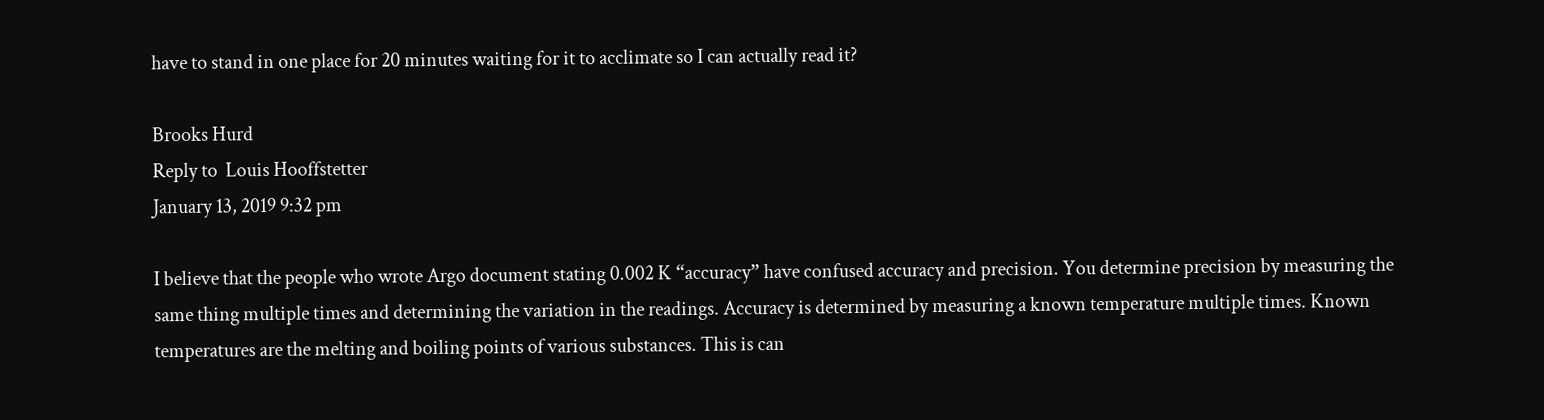have to stand in one place for 20 minutes waiting for it to acclimate so I can actually read it?

Brooks Hurd
Reply to  Louis Hooffstetter
January 13, 2019 9:32 pm

I believe that the people who wrote Argo document stating 0.002 K “accuracy” have confused accuracy and precision. You determine precision by measuring the same thing multiple times and determining the variation in the readings. Accuracy is determined by measuring a known temperature multiple times. Known temperatures are the melting and boiling points of various substances. This is can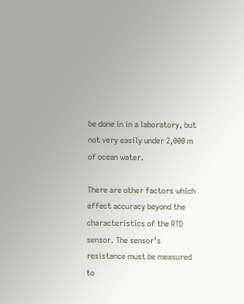be done in in a laboratory, but not very easily under 2,000 m of ocean water.

There are other factors which effect accuracy beyond the characteristics of the RTD sensor. The sensor’s resistance must be measured to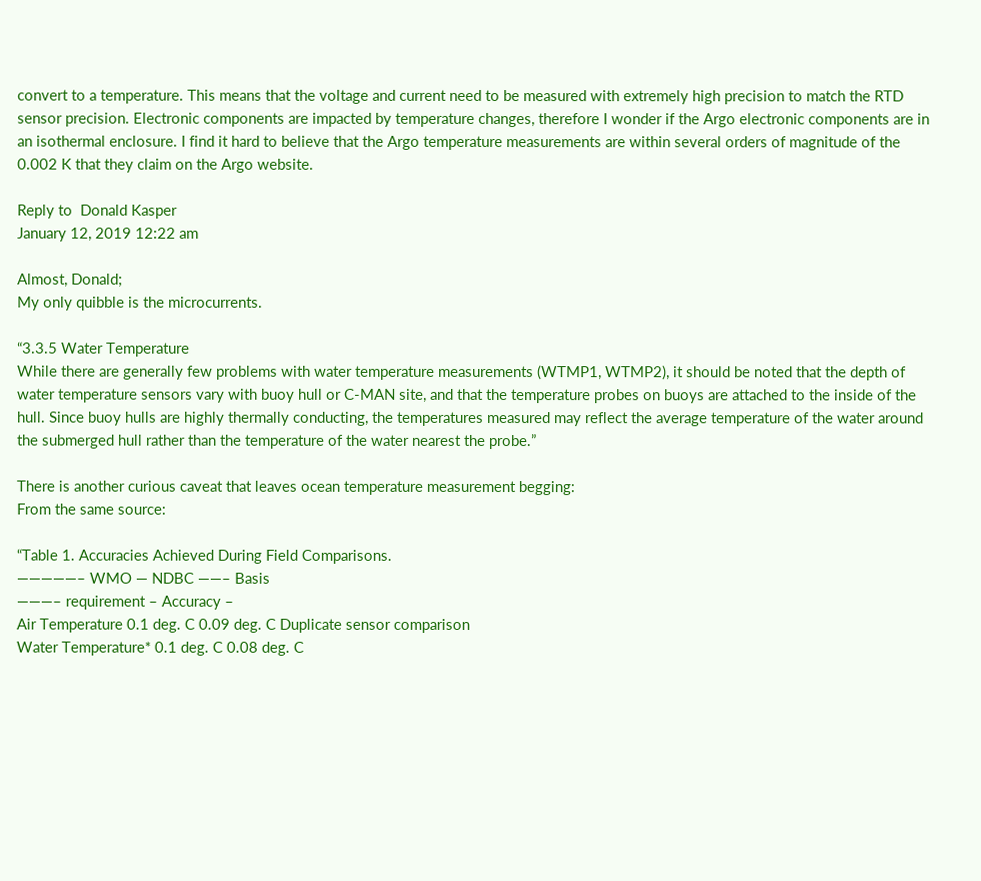convert to a temperature. This means that the voltage and current need to be measured with extremely high precision to match the RTD sensor precision. Electronic components are impacted by temperature changes, therefore I wonder if the Argo electronic components are in an isothermal enclosure. I find it hard to believe that the Argo temperature measurements are within several orders of magnitude of the 0.002 K that they claim on the Argo website.

Reply to  Donald Kasper
January 12, 2019 12:22 am

Almost, Donald;
My only quibble is the microcurrents.

“3.3.5 Water Temperature
While there are generally few problems with water temperature measurements (WTMP1, WTMP2), it should be noted that the depth of water temperature sensors vary with buoy hull or C-MAN site, and that the temperature probes on buoys are attached to the inside of the hull. Since buoy hulls are highly thermally conducting, the temperatures measured may reflect the average temperature of the water around the submerged hull rather than the temperature of the water nearest the probe.”

There is another curious caveat that leaves ocean temperature measurement begging:
From the same source:

“Table 1. Accuracies Achieved During Field Comparisons.
—————– WMO — NDBC ——– Basis
———– requirement – Accuracy –
Air Temperature 0.1 deg. C 0.09 deg. C Duplicate sensor comparison
Water Temperature* 0.1 deg. C 0.08 deg. C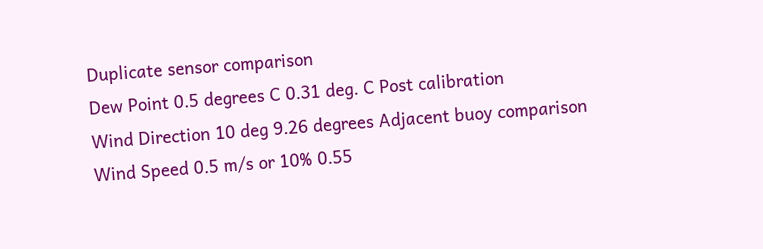Duplicate sensor comparison
Dew Point 0.5 degrees C 0.31 deg. C Post calibration
Wind Direction 10 deg 9.26 degrees Adjacent buoy comparison
Wind Speed 0.5 m/s or 10% 0.55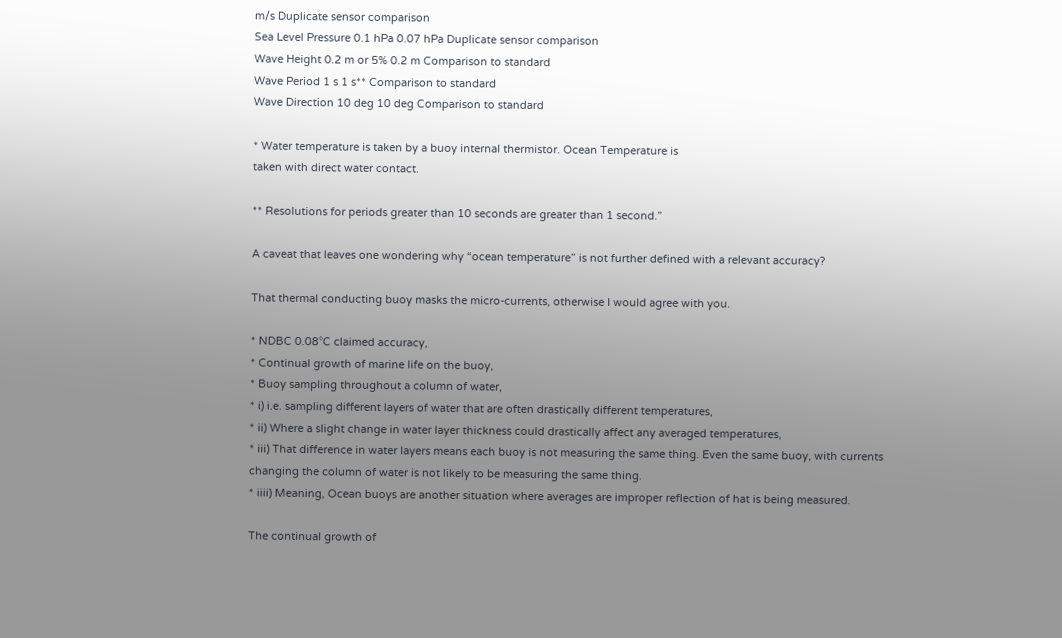m/s Duplicate sensor comparison
Sea Level Pressure 0.1 hPa 0.07 hPa Duplicate sensor comparison
Wave Height 0.2 m or 5% 0.2 m Comparison to standard
Wave Period 1 s 1 s** Comparison to standard
Wave Direction 10 deg 10 deg Comparison to standard

* Water temperature is taken by a buoy internal thermistor. Ocean Temperature is
taken with direct water contact.

** Resolutions for periods greater than 10 seconds are greater than 1 second.”

A caveat that leaves one wondering why “ocean temperature” is not further defined with a relevant accuracy?

That thermal conducting buoy masks the micro-currents, otherwise I would agree with you.

* NDBC 0.08°C claimed accuracy,
* Continual growth of marine life on the buoy,
* Buoy sampling throughout a column of water,
* i) i.e. sampling different layers of water that are often drastically different temperatures,
* ii) Where a slight change in water layer thickness could drastically affect any averaged temperatures,
* iii) That difference in water layers means each buoy is not measuring the same thing. Even the same buoy, with currents changing the column of water is not likely to be measuring the same thing.
* iiii) Meaning, Ocean buoys are another situation where averages are improper reflection of hat is being measured.

The continual growth of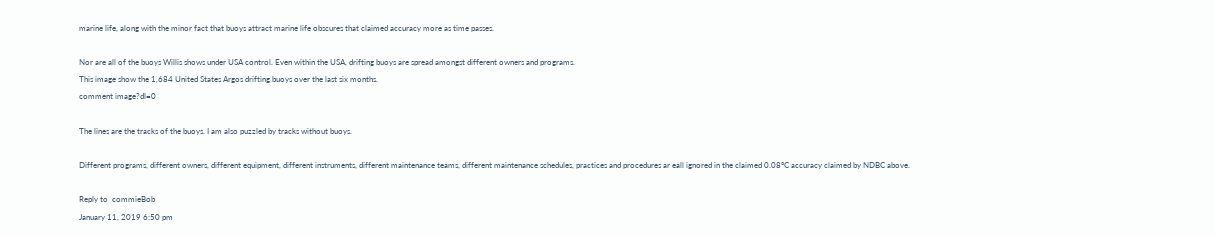marine life, along with the minor fact that buoys attract marine life obscures that claimed accuracy more as time passes.

Nor are all of the buoys Willis shows under USA control. Even within the USA, drifting buoys are spread amongst different owners and programs.
This image show the 1,684 United States Argos drifting buoys over the last six months.
comment image?dl=0

The lines are the tracks of the buoys. I am also puzzled by tracks without buoys.

Different programs, different owners, different equipment, different instruments, different maintenance teams, different maintenance schedules, practices and procedures ar eall ignored in the claimed 0.08°C accuracy claimed by NDBC above.

Reply to  commieBob
January 11, 2019 6:50 pm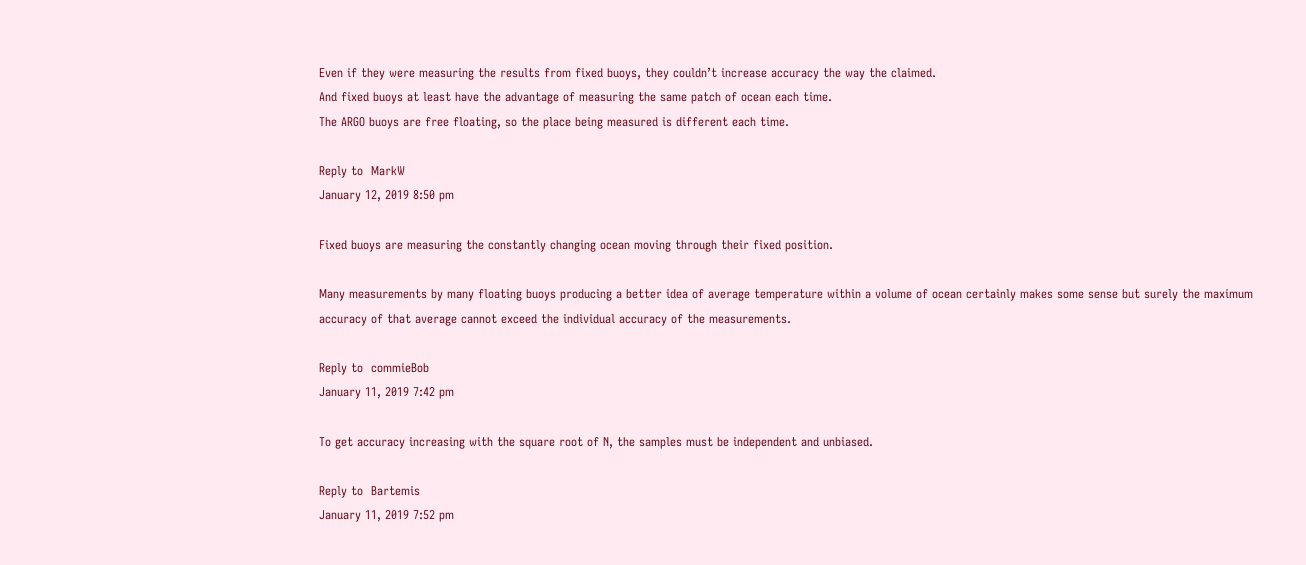Even if they were measuring the results from fixed buoys, they couldn’t increase accuracy the way the claimed.
And fixed buoys at least have the advantage of measuring the same patch of ocean each time.
The ARGO buoys are free floating, so the place being measured is different each time.

Reply to  MarkW
January 12, 2019 8:50 pm

Fixed buoys are measuring the constantly changing ocean moving through their fixed position.

Many measurements by many floating buoys producing a better idea of average temperature within a volume of ocean certainly makes some sense but surely the maximum accuracy of that average cannot exceed the individual accuracy of the measurements.

Reply to  commieBob
January 11, 2019 7:42 pm

To get accuracy increasing with the square root of N, the samples must be independent and unbiased.

Reply to  Bartemis
January 11, 2019 7:52 pm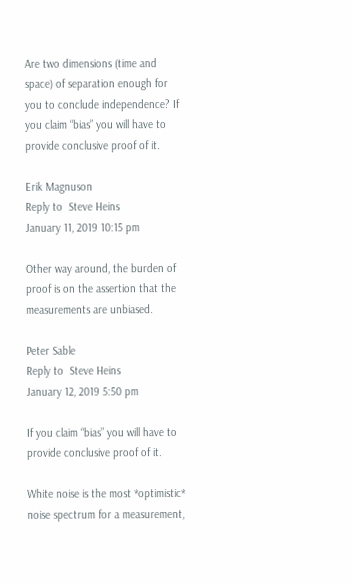Are two dimensions (time and space) of separation enough for you to conclude independence? If you claim “bias” you will have to provide conclusive proof of it.

Erik Magnuson
Reply to  Steve Heins
January 11, 2019 10:15 pm

Other way around, the burden of proof is on the assertion that the measurements are unbiased.

Peter Sable
Reply to  Steve Heins
January 12, 2019 5:50 pm

If you claim “bias” you will have to provide conclusive proof of it.

White noise is the most *optimistic* noise spectrum for a measurement,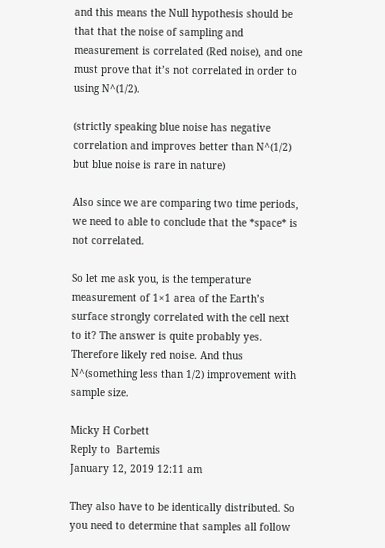and this means the Null hypothesis should be that that the noise of sampling and measurement is correlated (Red noise), and one must prove that it’s not correlated in order to using N^(1/2).

(strictly speaking blue noise has negative correlation and improves better than N^(1/2) but blue noise is rare in nature)

Also since we are comparing two time periods, we need to able to conclude that the *space* is not correlated.

So let me ask you, is the temperature measurement of 1×1 area of the Earth’s surface strongly correlated with the cell next to it? The answer is quite probably yes. Therefore likely red noise. And thus N^(something less than 1/2) improvement with sample size.

Micky H Corbett
Reply to  Bartemis
January 12, 2019 12:11 am

They also have to be identically distributed. So you need to determine that samples all follow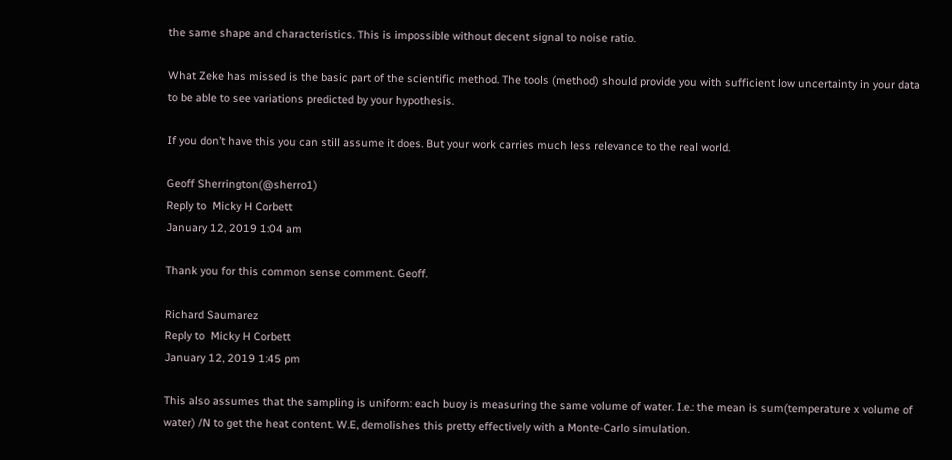the same shape and characteristics. This is impossible without decent signal to noise ratio.

What Zeke has missed is the basic part of the scientific method. The tools (method) should provide you with sufficient low uncertainty in your data to be able to see variations predicted by your hypothesis.

If you don’t have this you can still assume it does. But your work carries much less relevance to the real world.

Geoff Sherrington(@sherro1)
Reply to  Micky H Corbett
January 12, 2019 1:04 am

Thank you for this common sense comment. Geoff.

Richard Saumarez
Reply to  Micky H Corbett
January 12, 2019 1:45 pm

This also assumes that the sampling is uniform: each buoy is measuring the same volume of water. I.e.: the mean is sum(temperature x volume of water) /N to get the heat content. W.E, demolishes this pretty effectively with a Monte-Carlo simulation.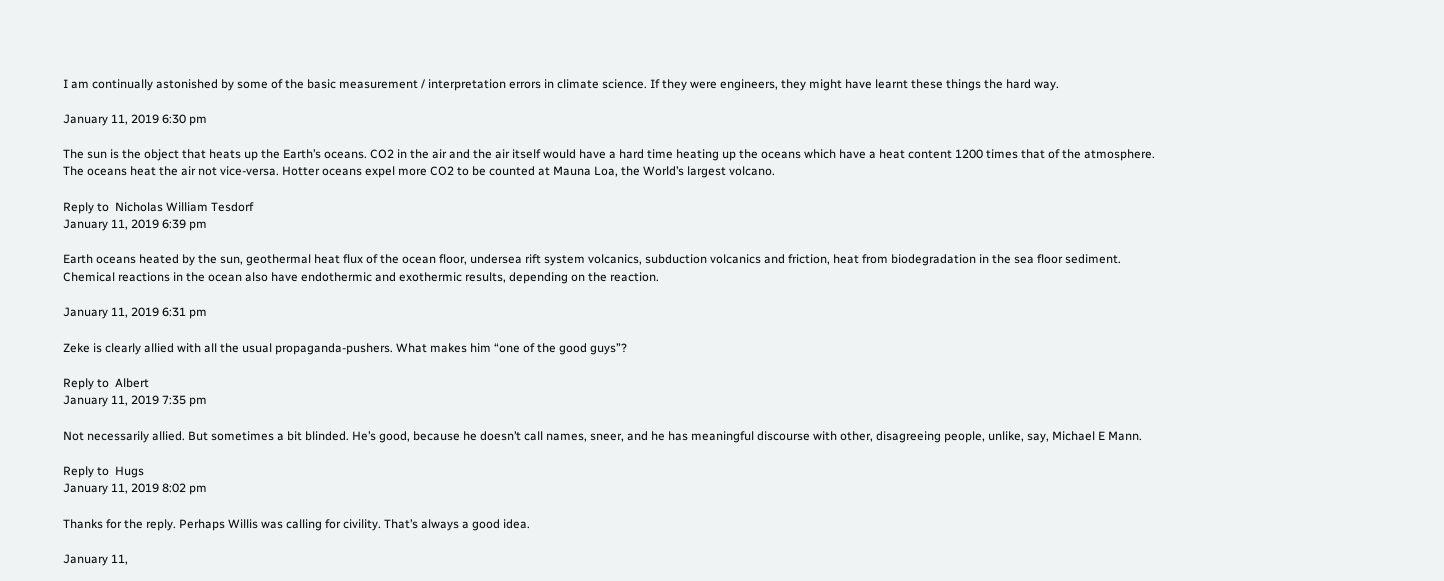I am continually astonished by some of the basic measurement / interpretation errors in climate science. If they were engineers, they might have learnt these things the hard way.

January 11, 2019 6:30 pm

The sun is the object that heats up the Earth’s oceans. CO2 in the air and the air itself would have a hard time heating up the oceans which have a heat content 1200 times that of the atmosphere. The oceans heat the air not vice-versa. Hotter oceans expel more CO2 to be counted at Mauna Loa, the World’s largest volcano.

Reply to  Nicholas William Tesdorf
January 11, 2019 6:39 pm

Earth oceans heated by the sun, geothermal heat flux of the ocean floor, undersea rift system volcanics, subduction volcanics and friction, heat from biodegradation in the sea floor sediment. Chemical reactions in the ocean also have endothermic and exothermic results, depending on the reaction.

January 11, 2019 6:31 pm

Zeke is clearly allied with all the usual propaganda-pushers. What makes him “one of the good guys”?

Reply to  Albert
January 11, 2019 7:35 pm

Not necessarily allied. But sometimes a bit blinded. He’s good, because he doesn’t call names, sneer, and he has meaningful discourse with other, disagreeing people, unlike, say, Michael E Mann.

Reply to  Hugs
January 11, 2019 8:02 pm

Thanks for the reply. Perhaps Willis was calling for civility. That’s always a good idea.

January 11,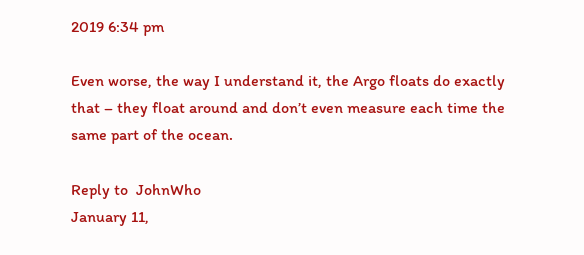2019 6:34 pm

Even worse, the way I understand it, the Argo floats do exactly that – they float around and don’t even measure each time the same part of the ocean.

Reply to  JohnWho
January 11,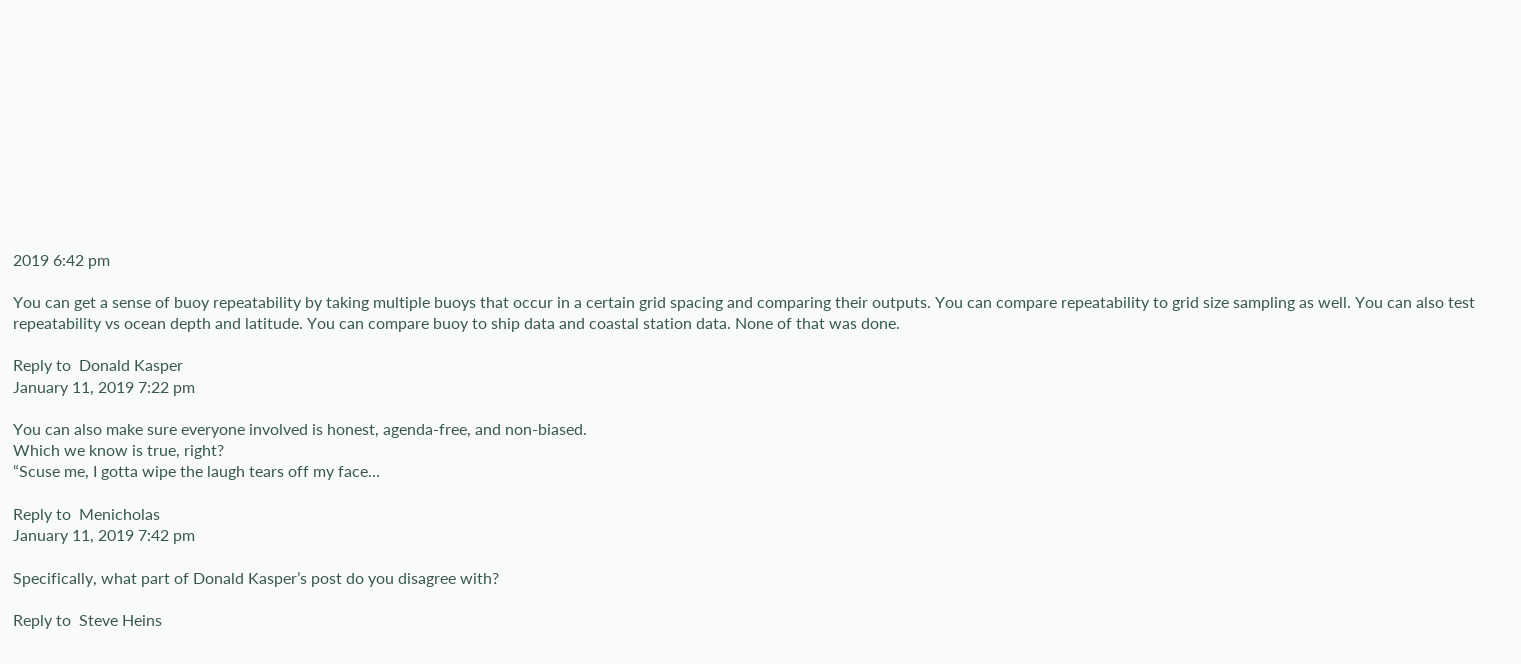2019 6:42 pm

You can get a sense of buoy repeatability by taking multiple buoys that occur in a certain grid spacing and comparing their outputs. You can compare repeatability to grid size sampling as well. You can also test repeatability vs ocean depth and latitude. You can compare buoy to ship data and coastal station data. None of that was done.

Reply to  Donald Kasper
January 11, 2019 7:22 pm

You can also make sure everyone involved is honest, agenda-free, and non-biased.
Which we know is true, right?
“Scuse me, I gotta wipe the laugh tears off my face…

Reply to  Menicholas
January 11, 2019 7:42 pm

Specifically, what part of Donald Kasper’s post do you disagree with?

Reply to  Steve Heins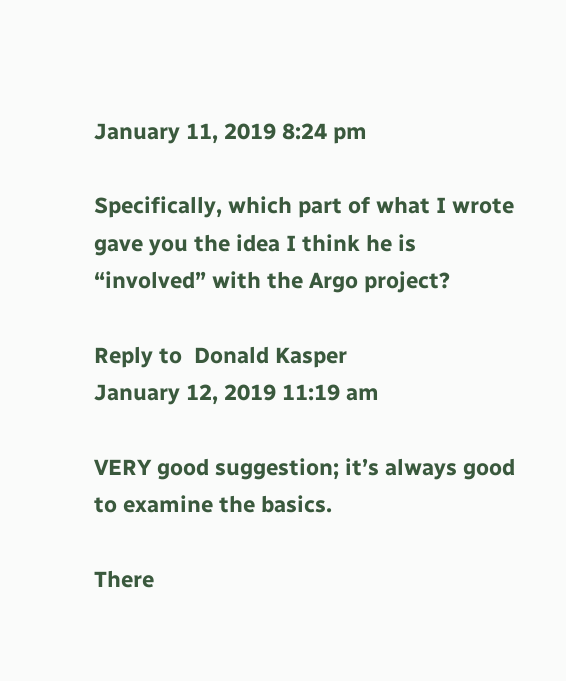January 11, 2019 8:24 pm

Specifically, which part of what I wrote gave you the idea I think he is “involved” with the Argo project?

Reply to  Donald Kasper
January 12, 2019 11:19 am

VERY good suggestion; it’s always good to examine the basics.

There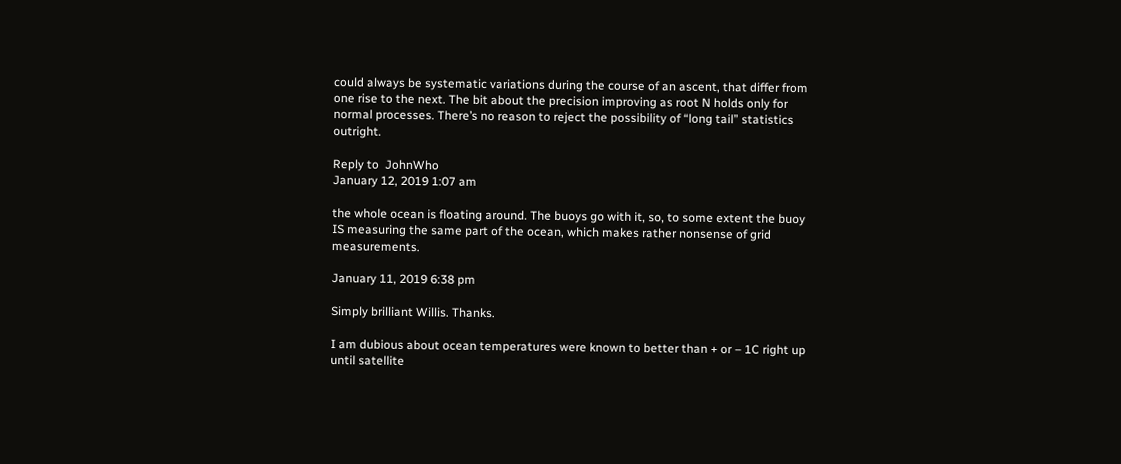could always be systematic variations during the course of an ascent, that differ from one rise to the next. The bit about the precision improving as root N holds only for normal processes. There’s no reason to reject the possibility of “long tail” statistics outright.

Reply to  JohnWho
January 12, 2019 1:07 am

the whole ocean is floating around. The buoys go with it, so, to some extent the buoy IS measuring the same part of the ocean, which makes rather nonsense of grid measurements.

January 11, 2019 6:38 pm

Simply brilliant Willis. Thanks.

I am dubious about ocean temperatures were known to better than + or – 1C right up until satellite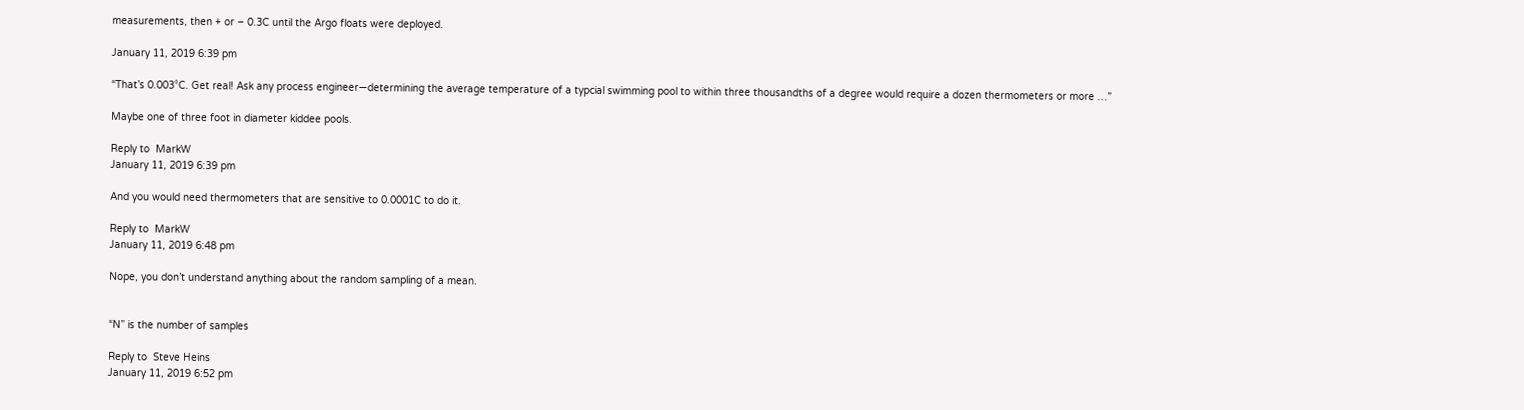measurements, then + or – 0.3C until the Argo floats were deployed.

January 11, 2019 6:39 pm

“That’s 0.003°C. Get real! Ask any process engineer—determining the average temperature of a typcial swimming pool to within three thousandths of a degree would require a dozen thermometers or more …”

Maybe one of three foot in diameter kiddee pools.

Reply to  MarkW
January 11, 2019 6:39 pm

And you would need thermometers that are sensitive to 0.0001C to do it.

Reply to  MarkW
January 11, 2019 6:48 pm

Nope, you don’t understand anything about the random sampling of a mean.


“N” is the number of samples

Reply to  Steve Heins
January 11, 2019 6:52 pm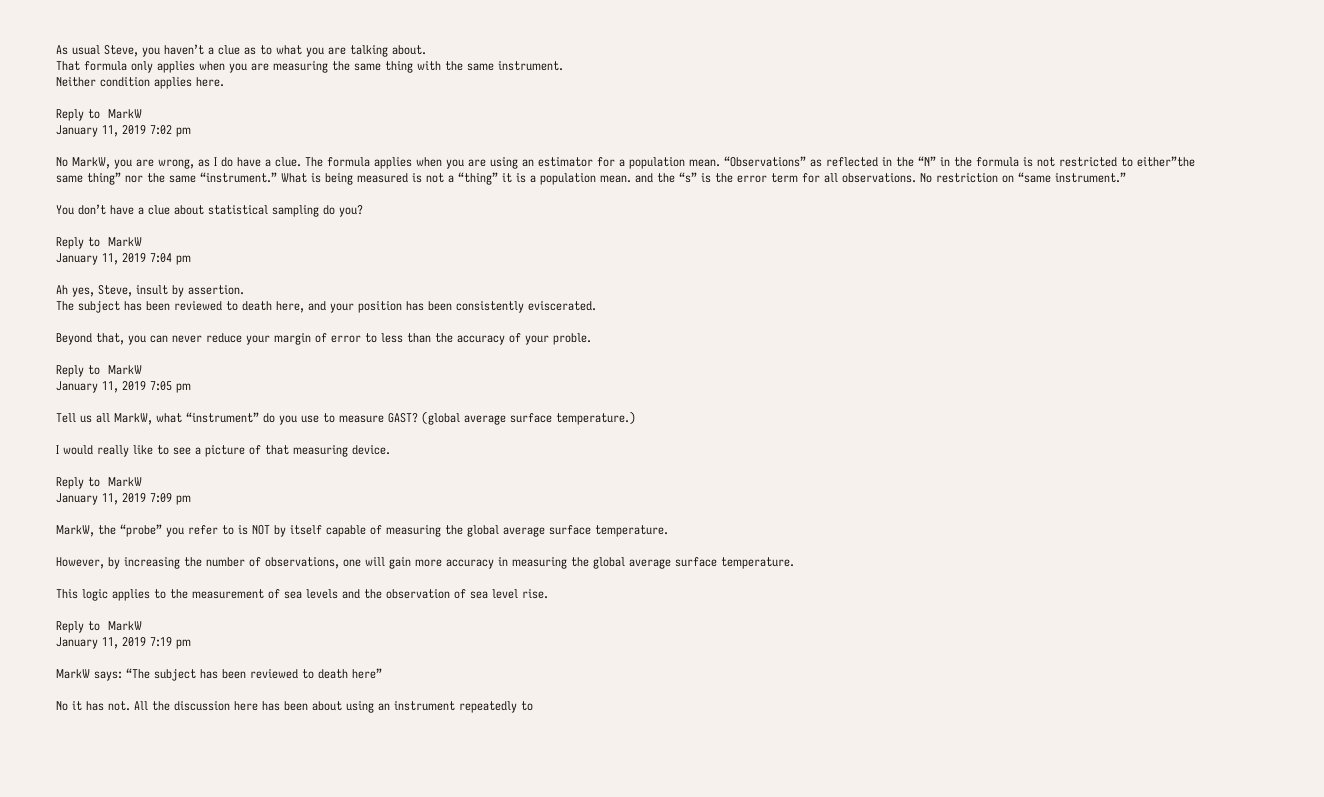As usual Steve, you haven’t a clue as to what you are talking about.
That formula only applies when you are measuring the same thing with the same instrument.
Neither condition applies here.

Reply to  MarkW
January 11, 2019 7:02 pm

No MarkW, you are wrong, as I do have a clue. The formula applies when you are using an estimator for a population mean. “Observations” as reflected in the “N” in the formula is not restricted to either”the same thing” nor the same “instrument.” What is being measured is not a “thing” it is a population mean. and the “s” is the error term for all observations. No restriction on “same instrument.”

You don’t have a clue about statistical sampling do you?

Reply to  MarkW
January 11, 2019 7:04 pm

Ah yes, Steve, insult by assertion.
The subject has been reviewed to death here, and your position has been consistently eviscerated.

Beyond that, you can never reduce your margin of error to less than the accuracy of your proble.

Reply to  MarkW
January 11, 2019 7:05 pm

Tell us all MarkW, what “instrument” do you use to measure GAST? (global average surface temperature.)

I would really like to see a picture of that measuring device.

Reply to  MarkW
January 11, 2019 7:09 pm

MarkW, the “probe” you refer to is NOT by itself capable of measuring the global average surface temperature.

However, by increasing the number of observations, one will gain more accuracy in measuring the global average surface temperature.

This logic applies to the measurement of sea levels and the observation of sea level rise.

Reply to  MarkW
January 11, 2019 7:19 pm

MarkW says: “The subject has been reviewed to death here”

No it has not. All the discussion here has been about using an instrument repeatedly to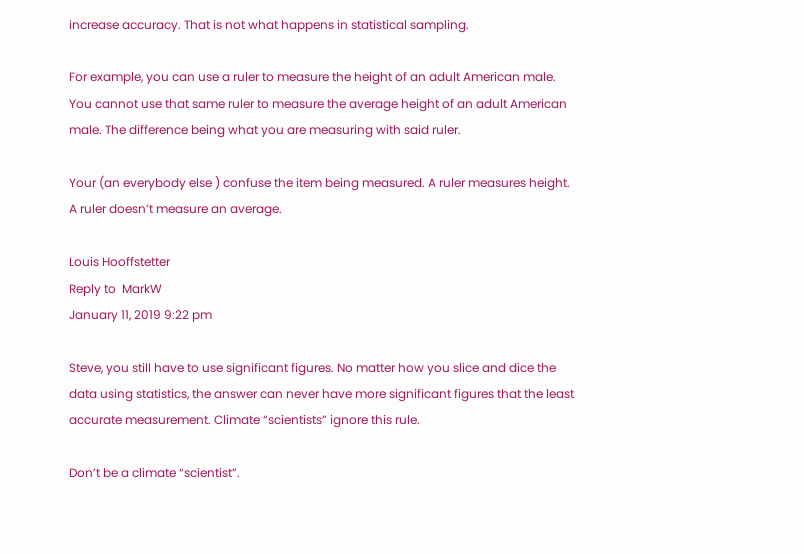increase accuracy. That is not what happens in statistical sampling.

For example, you can use a ruler to measure the height of an adult American male. You cannot use that same ruler to measure the average height of an adult American male. The difference being what you are measuring with said ruler.

Your (an everybody else ) confuse the item being measured. A ruler measures height. A ruler doesn’t measure an average.

Louis Hooffstetter
Reply to  MarkW
January 11, 2019 9:22 pm

Steve, you still have to use significant figures. No matter how you slice and dice the data using statistics, the answer can never have more significant figures that the least accurate measurement. Climate “scientists” ignore this rule.

Don’t be a climate “scientist”.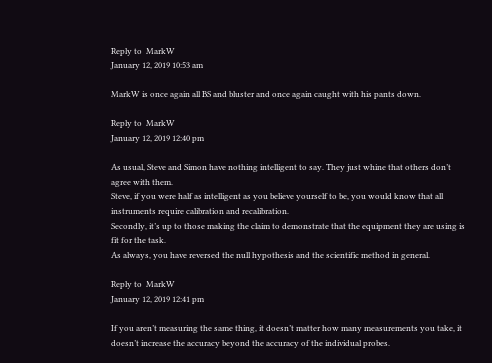Reply to  MarkW
January 12, 2019 10:53 am

MarkW is once again all BS and bluster and once again caught with his pants down.

Reply to  MarkW
January 12, 2019 12:40 pm

As usual, Steve and Simon have nothing intelligent to say. They just whine that others don’t agree with them.
Steve, if you were half as intelligent as you believe yourself to be, you would know that all instruments require calibration and recalibration.
Secondly, it’s up to those making the claim to demonstrate that the equipment they are using is fit for the task.
As always, you have reversed the null hypothesis and the scientific method in general.

Reply to  MarkW
January 12, 2019 12:41 pm

If you aren’t measuring the same thing, it doesn’t matter how many measurements you take, it doesn’t increase the accuracy beyond the accuracy of the individual probes.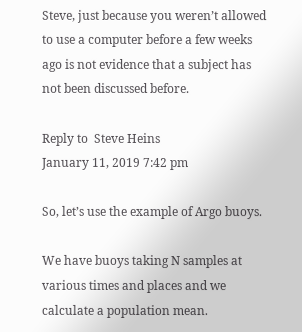Steve, just because you weren’t allowed to use a computer before a few weeks ago is not evidence that a subject has not been discussed before.

Reply to  Steve Heins
January 11, 2019 7:42 pm

So, let’s use the example of Argo buoys.

We have buoys taking N samples at various times and places and we calculate a population mean.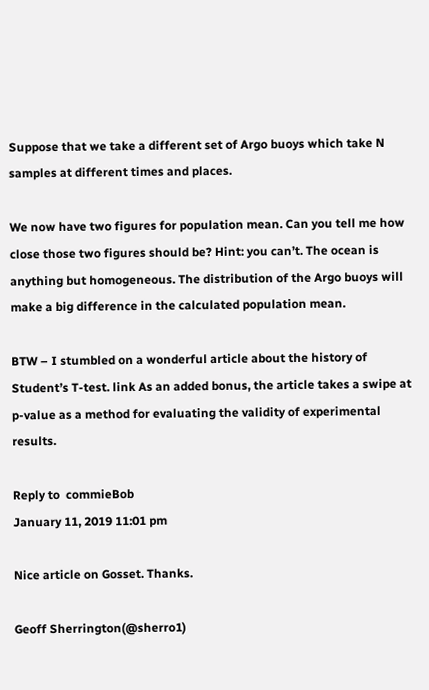Suppose that we take a different set of Argo buoys which take N samples at different times and places.

We now have two figures for population mean. Can you tell me how close those two figures should be? Hint: you can’t. The ocean is anything but homogeneous. The distribution of the Argo buoys will make a big difference in the calculated population mean.

BTW – I stumbled on a wonderful article about the history of Student’s T-test. link As an added bonus, the article takes a swipe at p-value as a method for evaluating the validity of experimental results.

Reply to  commieBob
January 11, 2019 11:01 pm

Nice article on Gosset. Thanks.

Geoff Sherrington(@sherro1)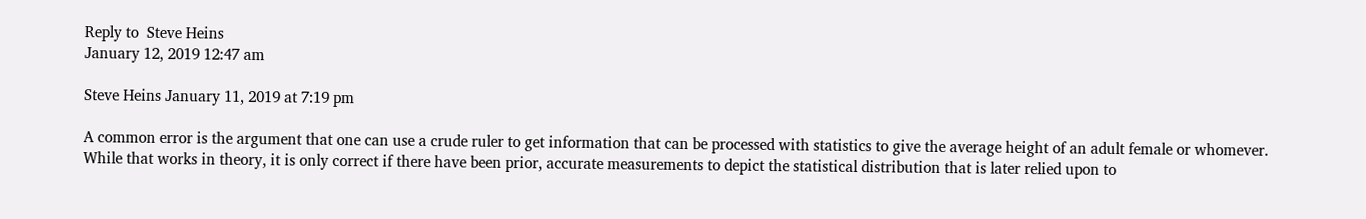Reply to  Steve Heins
January 12, 2019 12:47 am

Steve Heins January 11, 2019 at 7:19 pm

A common error is the argument that one can use a crude ruler to get information that can be processed with statistics to give the average height of an adult female or whomever.
While that works in theory, it is only correct if there have been prior, accurate measurements to depict the statistical distribution that is later relied upon to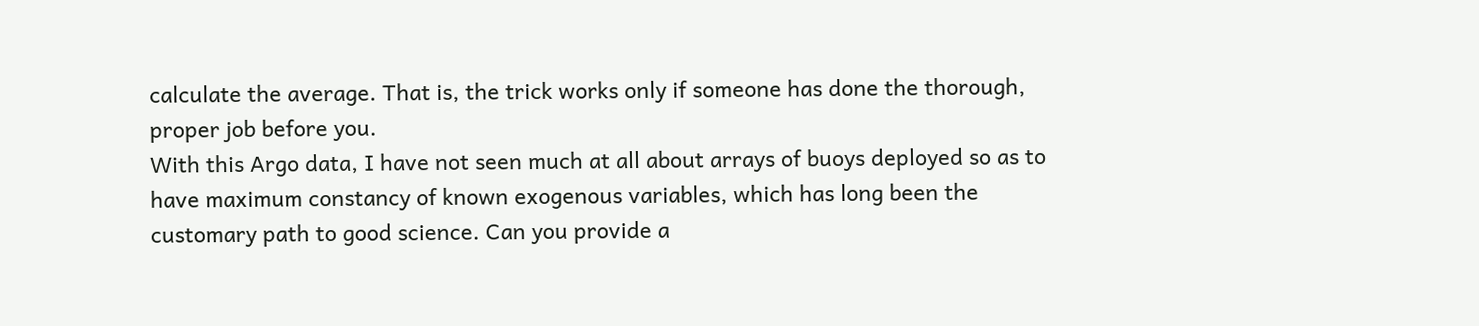calculate the average. That is, the trick works only if someone has done the thorough, proper job before you.
With this Argo data, I have not seen much at all about arrays of buoys deployed so as to have maximum constancy of known exogenous variables, which has long been the customary path to good science. Can you provide a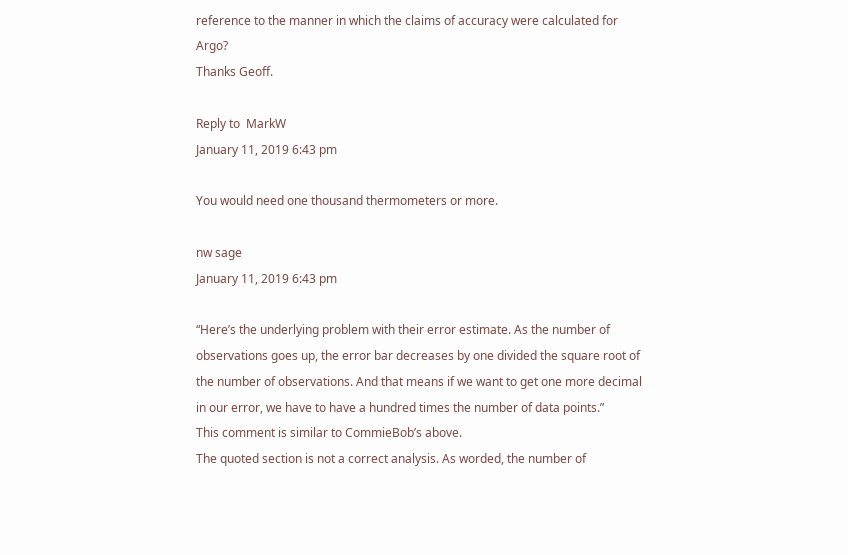reference to the manner in which the claims of accuracy were calculated for Argo?
Thanks Geoff.

Reply to  MarkW
January 11, 2019 6:43 pm

You would need one thousand thermometers or more.

nw sage
January 11, 2019 6:43 pm

“Here’s the underlying problem with their error estimate. As the number of observations goes up, the error bar decreases by one divided the square root of the number of observations. And that means if we want to get one more decimal in our error, we have to have a hundred times the number of data points.”
This comment is similar to CommieBob’s above.
The quoted section is not a correct analysis. As worded, the number of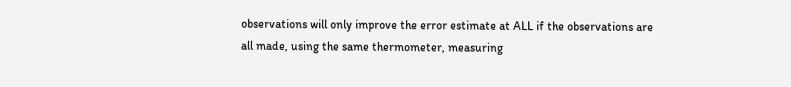observations will only improve the error estimate at ALL if the observations are all made, using the same thermometer, measuring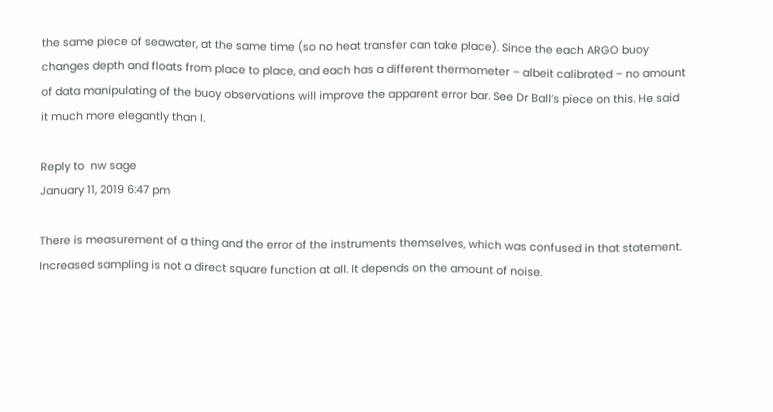the same piece of seawater, at the same time (so no heat transfer can take place). Since the each ARGO buoy changes depth and floats from place to place, and each has a different thermometer – albeit calibrated – no amount of data manipulating of the buoy observations will improve the apparent error bar. See Dr Ball’s piece on this. He said it much more elegantly than I.

Reply to  nw sage
January 11, 2019 6:47 pm

There is measurement of a thing and the error of the instruments themselves, which was confused in that statement. Increased sampling is not a direct square function at all. It depends on the amount of noise.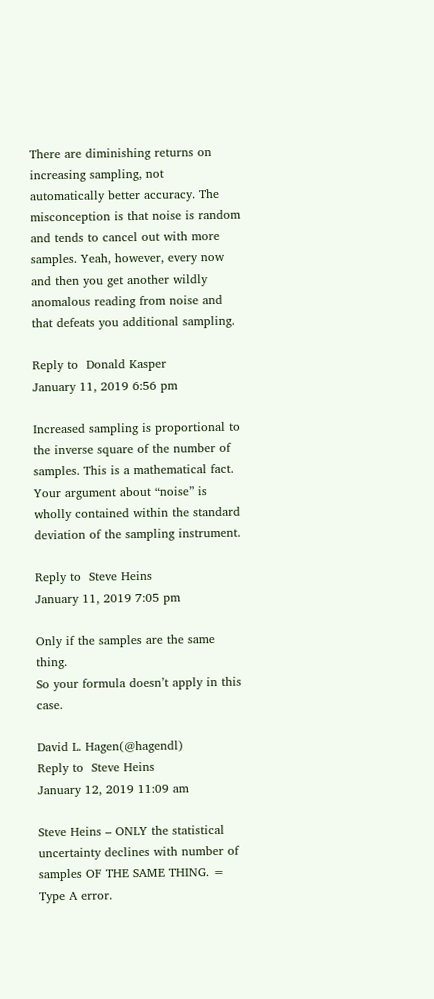There are diminishing returns on increasing sampling, not automatically better accuracy. The misconception is that noise is random and tends to cancel out with more samples. Yeah, however, every now and then you get another wildly anomalous reading from noise and that defeats you additional sampling.

Reply to  Donald Kasper
January 11, 2019 6:56 pm

Increased sampling is proportional to the inverse square of the number of samples. This is a mathematical fact. Your argument about “noise” is wholly contained within the standard deviation of the sampling instrument.

Reply to  Steve Heins
January 11, 2019 7:05 pm

Only if the samples are the same thing.
So your formula doesn’t apply in this case.

David L. Hagen(@hagendl)
Reply to  Steve Heins
January 12, 2019 11:09 am

Steve Heins – ONLY the statistical uncertainty declines with number of samples OF THE SAME THING. = Type A error.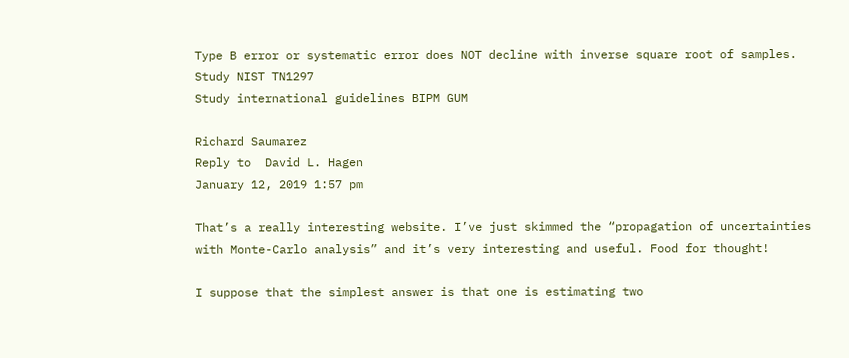Type B error or systematic error does NOT decline with inverse square root of samples.
Study NIST TN1297
Study international guidelines BIPM GUM

Richard Saumarez
Reply to  David L. Hagen
January 12, 2019 1:57 pm

That’s a really interesting website. I’ve just skimmed the “propagation of uncertainties with Monte-Carlo analysis” and it’s very interesting and useful. Food for thought!

I suppose that the simplest answer is that one is estimating two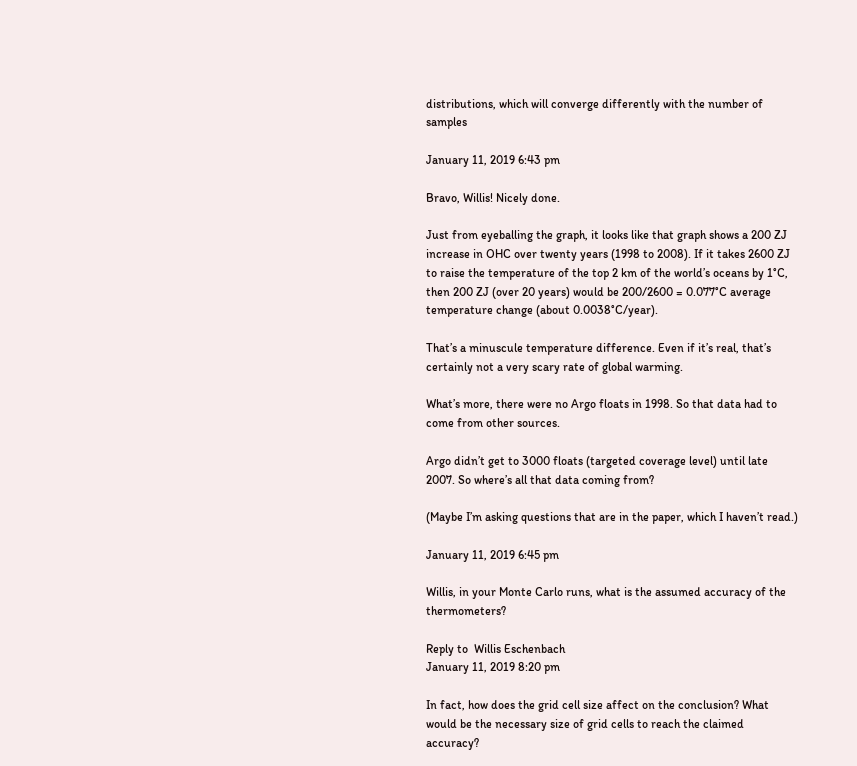distributions, which will converge differently with the number of samples

January 11, 2019 6:43 pm

Bravo, Willis! Nicely done.

Just from eyeballing the graph, it looks like that graph shows a 200 ZJ increase in OHC over twenty years (1998 to 2008). If it takes 2600 ZJ to raise the temperature of the top 2 km of the world’s oceans by 1°C, then 200 ZJ (over 20 years) would be 200/2600 = 0.077°C average temperature change (about 0.0038°C/year).

That’s a minuscule temperature difference. Even if it’s real, that’s certainly not a very scary rate of global warming.

What’s more, there were no Argo floats in 1998. So that data had to come from other sources.

Argo didn’t get to 3000 floats (targeted coverage level) until late 2007. So where’s all that data coming from?

(Maybe I’m asking questions that are in the paper, which I haven’t read.)

January 11, 2019 6:45 pm

Willis, in your Monte Carlo runs, what is the assumed accuracy of the thermometers?

Reply to  Willis Eschenbach
January 11, 2019 8:20 pm

In fact, how does the grid cell size affect on the conclusion? What would be the necessary size of grid cells to reach the claimed accuracy?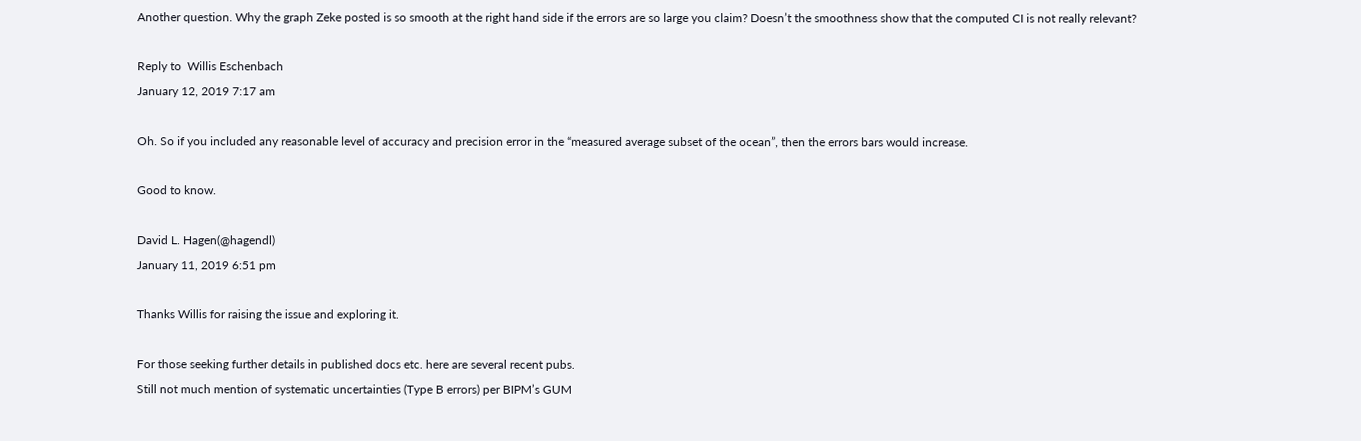Another question. Why the graph Zeke posted is so smooth at the right hand side if the errors are so large you claim? Doesn’t the smoothness show that the computed CI is not really relevant?

Reply to  Willis Eschenbach
January 12, 2019 7:17 am

Oh. So if you included any reasonable level of accuracy and precision error in the “measured average subset of the ocean”, then the errors bars would increase.

Good to know.

David L. Hagen(@hagendl)
January 11, 2019 6:51 pm

Thanks Willis for raising the issue and exploring it.

For those seeking further details in published docs etc. here are several recent pubs.
Still not much mention of systematic uncertainties (Type B errors) per BIPM’s GUM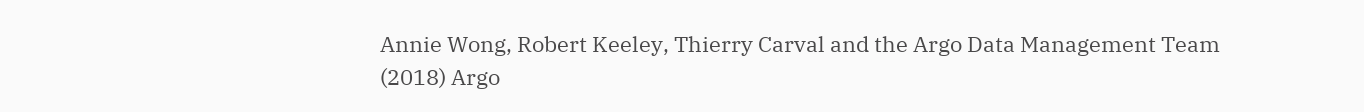Annie Wong, Robert Keeley, Thierry Carval and the Argo Data Management Team
(2018) Argo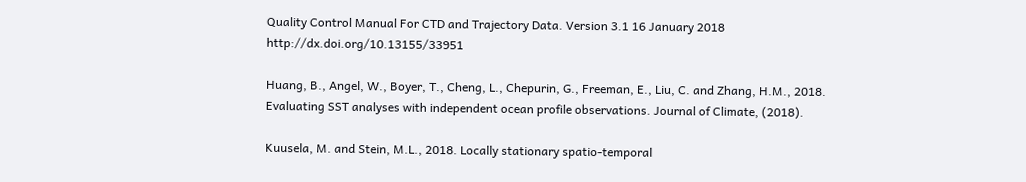Quality Control Manual For CTD and Trajectory Data. Version 3.1 16 January 2018 http://dx.doi.org/10.13155/33951

Huang, B., Angel, W., Boyer, T., Cheng, L., Chepurin, G., Freeman, E., Liu, C. and Zhang, H.M., 2018. Evaluating SST analyses with independent ocean profile observations. Journal of Climate, (2018).

Kuusela, M. and Stein, M.L., 2018. Locally stationary spatio-temporal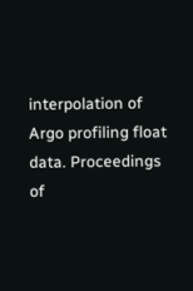interpolation of Argo profiling float data. Proceedings of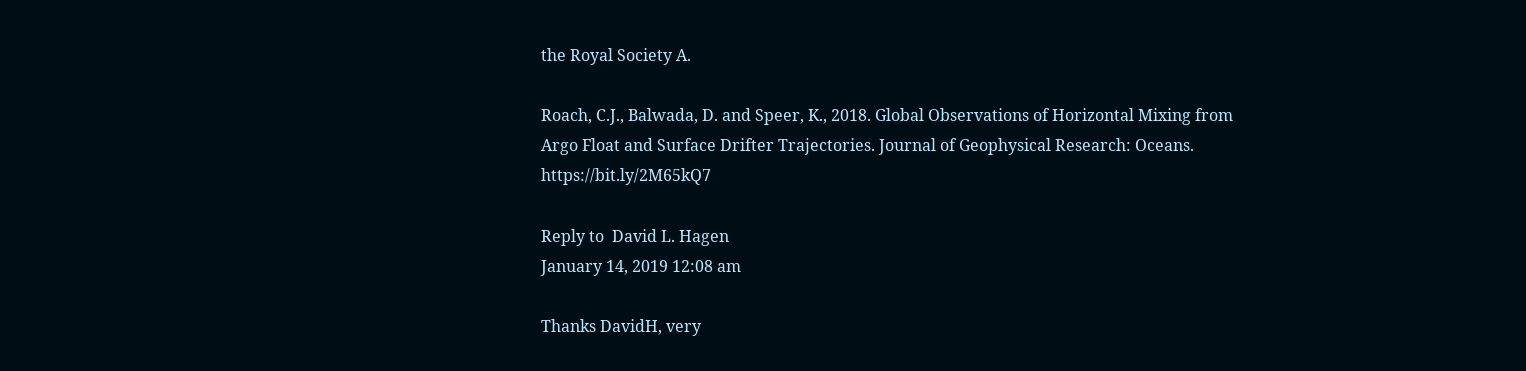the Royal Society A.

Roach, C.J., Balwada, D. and Speer, K., 2018. Global Observations of Horizontal Mixing from Argo Float and Surface Drifter Trajectories. Journal of Geophysical Research: Oceans. https://bit.ly/2M65kQ7

Reply to  David L. Hagen
January 14, 2019 12:08 am

Thanks DavidH, very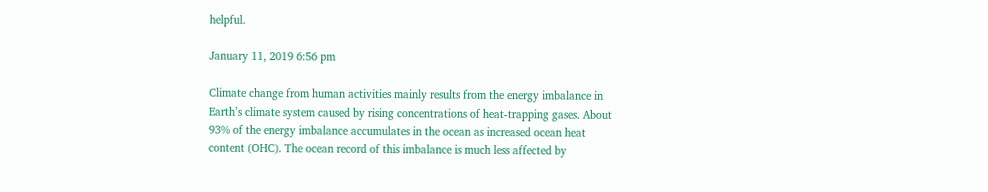helpful.

January 11, 2019 6:56 pm

Climate change from human activities mainly results from the energy imbalance in Earth’s climate system caused by rising concentrations of heat-trapping gases. About 93% of the energy imbalance accumulates in the ocean as increased ocean heat content (OHC). The ocean record of this imbalance is much less affected by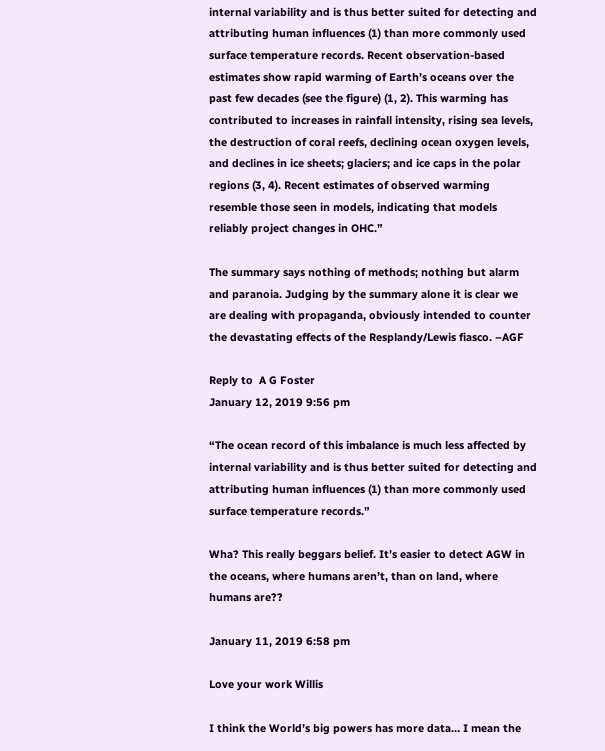internal variability and is thus better suited for detecting and attributing human influences (1) than more commonly used surface temperature records. Recent observation-based estimates show rapid warming of Earth’s oceans over the past few decades (see the figure) (1, 2). This warming has contributed to increases in rainfall intensity, rising sea levels, the destruction of coral reefs, declining ocean oxygen levels, and declines in ice sheets; glaciers; and ice caps in the polar regions (3, 4). Recent estimates of observed warming resemble those seen in models, indicating that models reliably project changes in OHC.”

The summary says nothing of methods; nothing but alarm and paranoia. Judging by the summary alone it is clear we are dealing with propaganda, obviously intended to counter the devastating effects of the Resplandy/Lewis fiasco. –AGF

Reply to  A G Foster
January 12, 2019 9:56 pm

“The ocean record of this imbalance is much less affected by internal variability and is thus better suited for detecting and attributing human influences (1) than more commonly used surface temperature records.”

Wha? This really beggars belief. It’s easier to detect AGW in the oceans, where humans aren’t, than on land, where humans are??

January 11, 2019 6:58 pm

Love your work Willis

I think the World’s big powers has more data… I mean the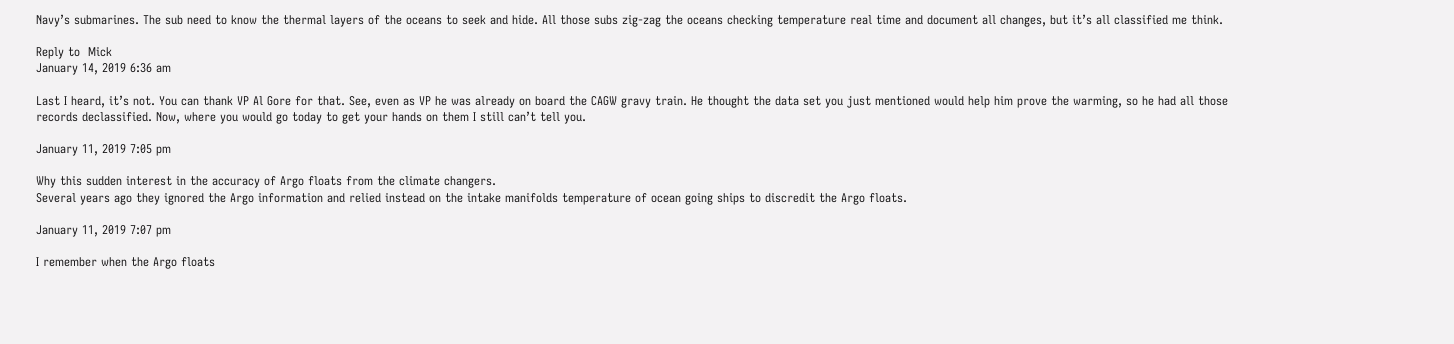Navy’s submarines. The sub need to know the thermal layers of the oceans to seek and hide. All those subs zig-zag the oceans checking temperature real time and document all changes, but it’s all classified me think.

Reply to  Mick
January 14, 2019 6:36 am

Last I heard, it’s not. You can thank VP Al Gore for that. See, even as VP he was already on board the CAGW gravy train. He thought the data set you just mentioned would help him prove the warming, so he had all those records declassified. Now, where you would go today to get your hands on them I still can’t tell you.

January 11, 2019 7:05 pm

Why this sudden interest in the accuracy of Argo floats from the climate changers.
Several years ago they ignored the Argo information and relied instead on the intake manifolds temperature of ocean going ships to discredit the Argo floats.

January 11, 2019 7:07 pm

I remember when the Argo floats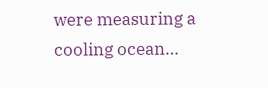were measuring a cooling ocean…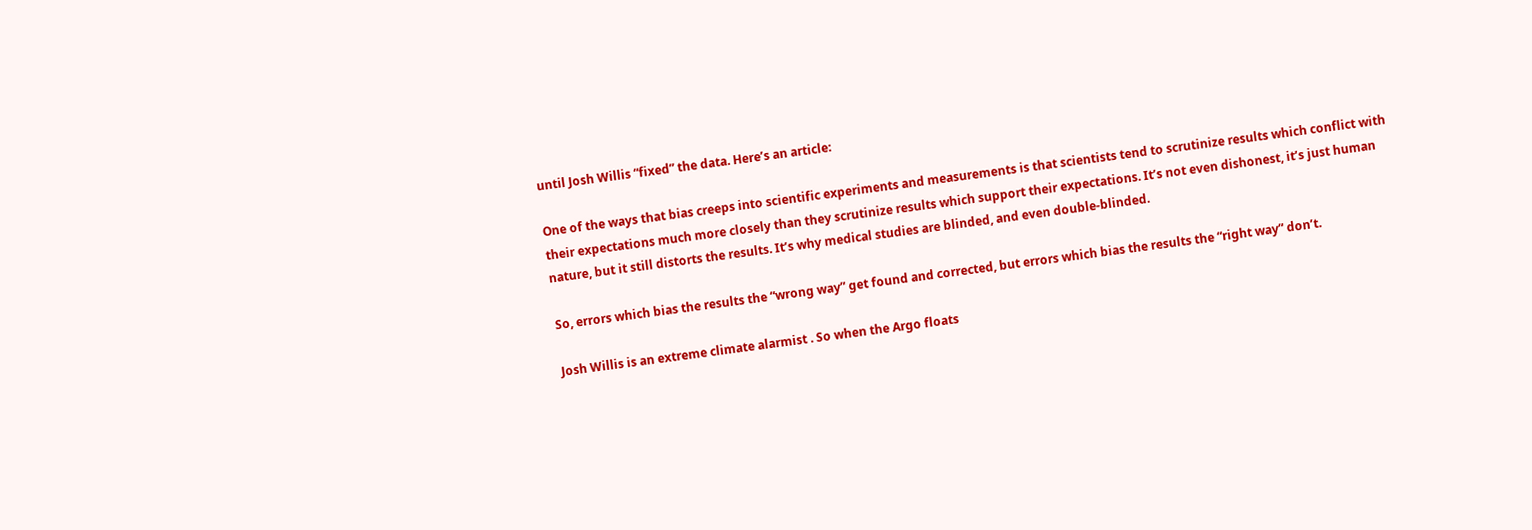until Josh Willis “fixed” the data. Here’s an article:

One of the ways that bias creeps into scientific experiments and measurements is that scientists tend to scrutinize results which conflict with their expectations much more closely than they scrutinize results which support their expectations. It’s not even dishonest, it’s just human nature, but it still distorts the results. It’s why medical studies are blinded, and even double-blinded.

So, errors which bias the results the “wrong way” get found and corrected, but errors which bias the results the “right way” don’t.

Josh Willis is an extreme climate alarmist . So when the Argo floats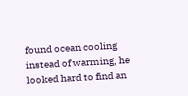found ocean cooling instead of warming, he looked hard to find an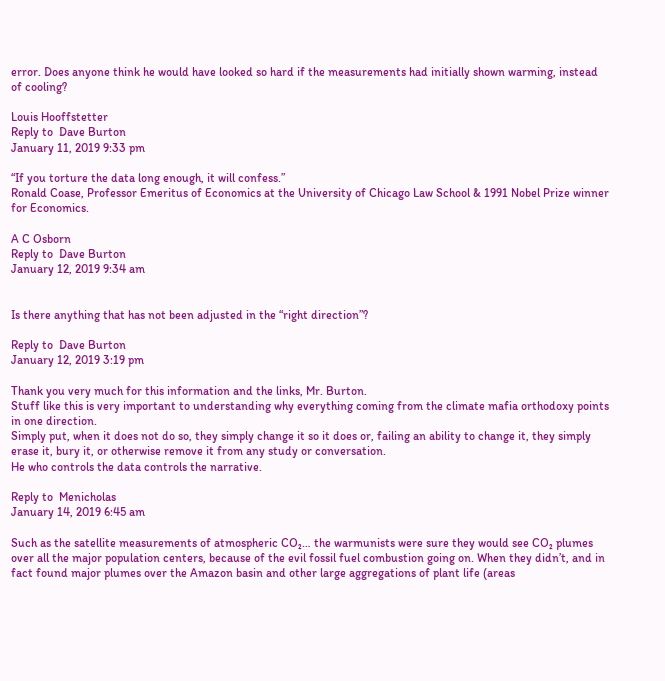error. Does anyone think he would have looked so hard if the measurements had initially shown warming, instead of cooling?

Louis Hooffstetter
Reply to  Dave Burton
January 11, 2019 9:33 pm

“If you torture the data long enough, it will confess.”
Ronald Coase, Professor Emeritus of Economics at the University of Chicago Law School & 1991 Nobel Prize winner for Economics.

A C Osborn
Reply to  Dave Burton
January 12, 2019 9:34 am


Is there anything that has not been adjusted in the “right direction”?

Reply to  Dave Burton
January 12, 2019 3:19 pm

Thank you very much for this information and the links, Mr. Burton.
Stuff like this is very important to understanding why everything coming from the climate mafia orthodoxy points in one direction.
Simply put, when it does not do so, they simply change it so it does or, failing an ability to change it, they simply erase it, bury it, or otherwise remove it from any study or conversation.
He who controls the data controls the narrative.

Reply to  Menicholas
January 14, 2019 6:45 am

Such as the satellite measurements of atmospheric CO₂… the warmunists were sure they would see CO₂ plumes over all the major population centers, because of the evil fossil fuel combustion going on. When they didn’t, and in fact found major plumes over the Amazon basin and other large aggregations of plant life (areas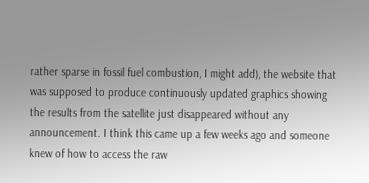rather sparse in fossil fuel combustion, I might add), the website that was supposed to produce continuously updated graphics showing the results from the satellite just disappeared without any announcement. I think this came up a few weeks ago and someone knew of how to access the raw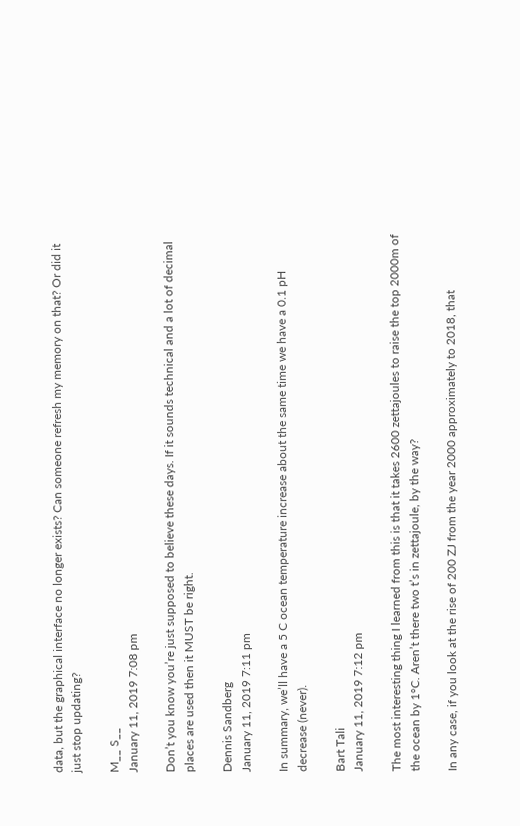data, but the graphical interface no longer exists? Can someone refresh my memory on that? Or did it just stop updating?

M__ S__
January 11, 2019 7:08 pm

Don’t you know you’re just supposed to believe these days. If it sounds technical and a lot of decimal places are used then it MUST be right.

Dennis Sandberg
January 11, 2019 7:11 pm

In summary, we’ll have a 5 C ocean temperature increase about the same time we have a 0.1 pH decrease (never).

Bart Tali
January 11, 2019 7:12 pm

The most interesting thing I learned from this is that it takes 2600 zettajoules to raise the top 2000m of the ocean by 1°C. Aren’t there two t’s in zettajoule, by the way?

In any case, if you look at the rise of 200 ZJ from the year 2000 approximately to 2018, that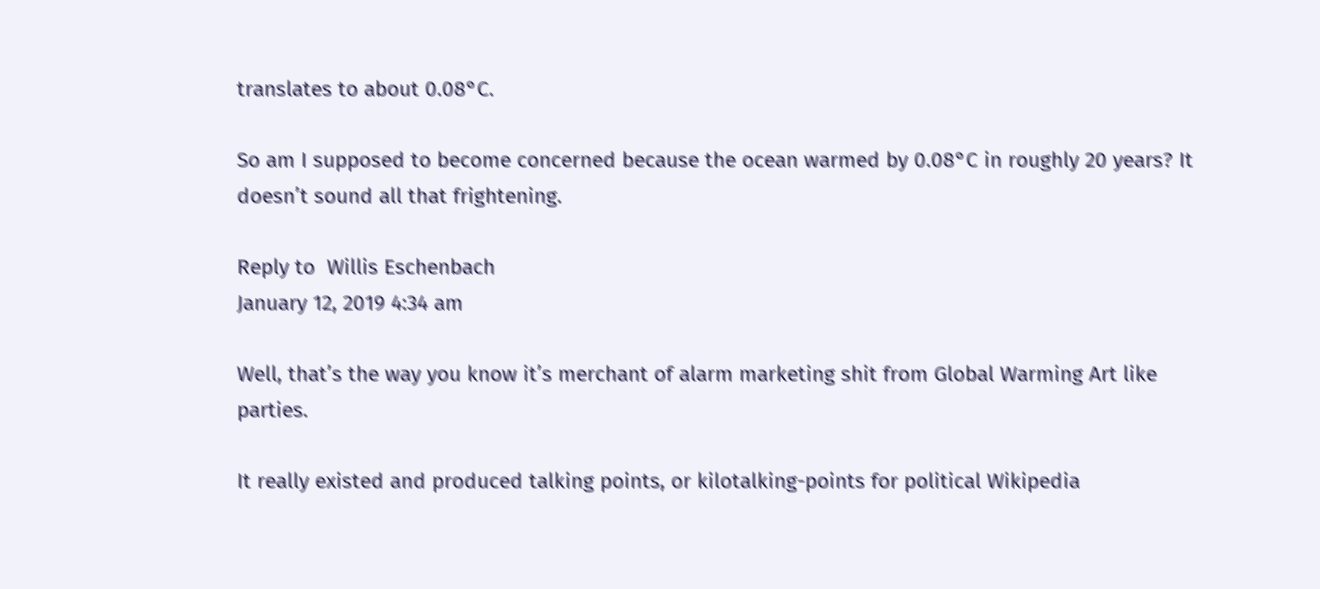translates to about 0.08°C.

So am I supposed to become concerned because the ocean warmed by 0.08°C in roughly 20 years? It doesn’t sound all that frightening.

Reply to  Willis Eschenbach
January 12, 2019 4:34 am

Well, that’s the way you know it’s merchant of alarm marketing shit from Global Warming Art like parties.

It really existed and produced talking points, or kilotalking-points for political Wikipedia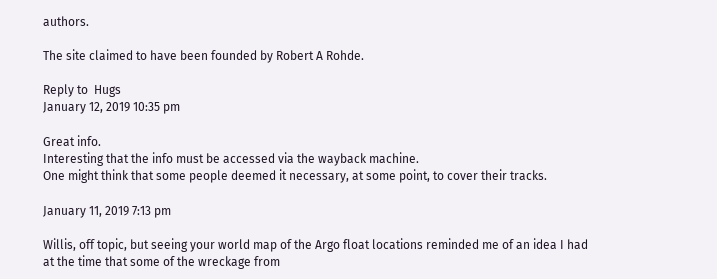authors.

The site claimed to have been founded by Robert A Rohde.

Reply to  Hugs
January 12, 2019 10:35 pm

Great info.
Interesting that the info must be accessed via the wayback machine.
One might think that some people deemed it necessary, at some point, to cover their tracks.

January 11, 2019 7:13 pm

Willis, off topic, but seeing your world map of the Argo float locations reminded me of an idea I had at the time that some of the wreckage from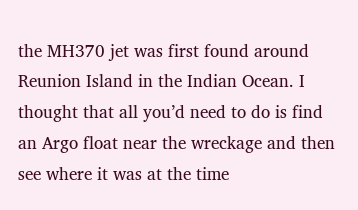the MH370 jet was first found around Reunion Island in the Indian Ocean. I thought that all you’d need to do is find an Argo float near the wreckage and then see where it was at the time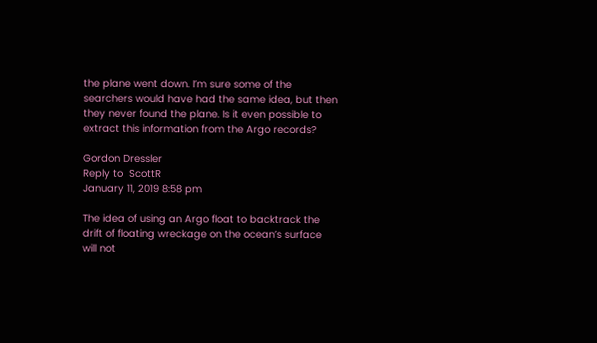the plane went down. I’m sure some of the searchers would have had the same idea, but then they never found the plane. Is it even possible to extract this information from the Argo records?

Gordon Dressler
Reply to  ScottR
January 11, 2019 8:58 pm

The idea of using an Argo float to backtrack the drift of floating wreckage on the ocean’s surface will not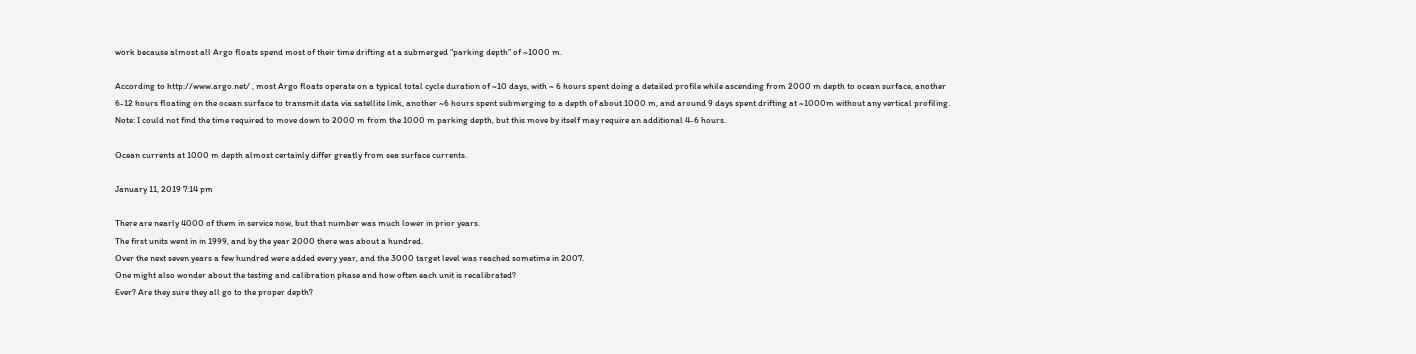work because almost all Argo floats spend most of their time drifting at a submerged “parking depth” of ~1000 m.

According to http://www.argo.net/ , most Argo floats operate on a typical total cycle duration of ~10 days, with ~ 6 hours spent doing a detailed profile while ascending from 2000 m depth to ocean surface, another 6-12 hours floating on the ocean surface to transmit data via satellite link, another ~6 hours spent submerging to a depth of about 1000 m, and around 9 days spent drifting at ~1000m without any vertical profiling. Note: I could not find the time required to move down to 2000 m from the 1000 m parking depth, but this move by itself may require an additional 4-6 hours.

Ocean currents at 1000 m depth almost certainly differ greatly from sea surface currents.

January 11, 2019 7:14 pm

There are nearly 4000 of them in service now, but that number was much lower in prior years.
The first units went in in 1999, and by the year 2000 there was about a hundred.
Over the next seven years a few hundred were added every year, and the 3000 target level was reached sometime in 2007.
One might also wonder about the testing and calibration phase and how often each unit is recalibrated?
Ever? Are they sure they all go to the proper depth?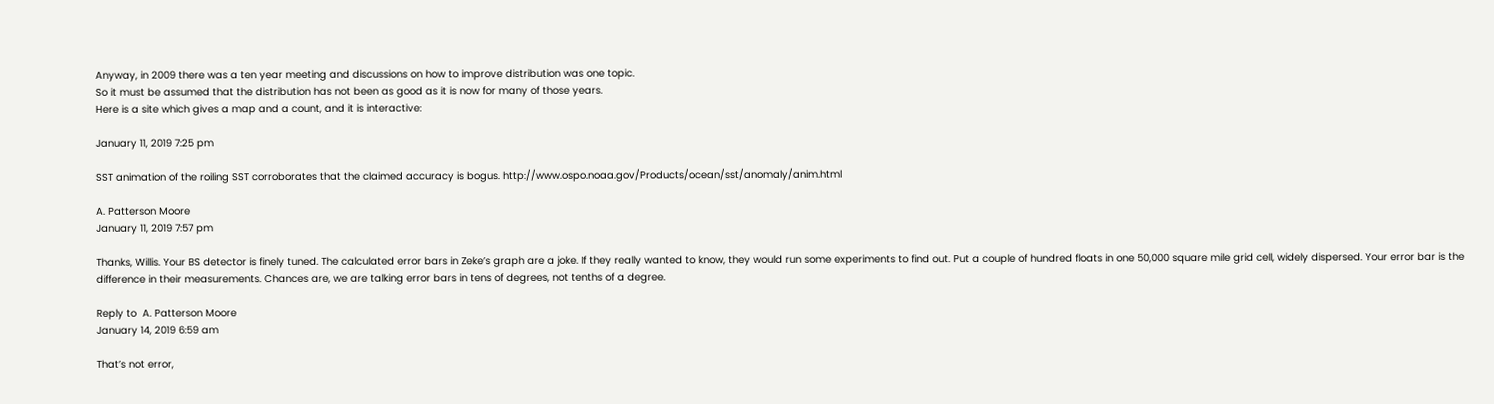Anyway, in 2009 there was a ten year meeting and discussions on how to improve distribution was one topic.
So it must be assumed that the distribution has not been as good as it is now for many of those years.
Here is a site which gives a map and a count, and it is interactive:

January 11, 2019 7:25 pm

SST animation of the roiling SST corroborates that the claimed accuracy is bogus. http://www.ospo.noaa.gov/Products/ocean/sst/anomaly/anim.html

A. Patterson Moore
January 11, 2019 7:57 pm

Thanks, Willis. Your BS detector is finely tuned. The calculated error bars in Zeke’s graph are a joke. If they really wanted to know, they would run some experiments to find out. Put a couple of hundred floats in one 50,000 square mile grid cell, widely dispersed. Your error bar is the difference in their measurements. Chances are, we are talking error bars in tens of degrees, not tenths of a degree.

Reply to  A. Patterson Moore
January 14, 2019 6:59 am

That’s not error,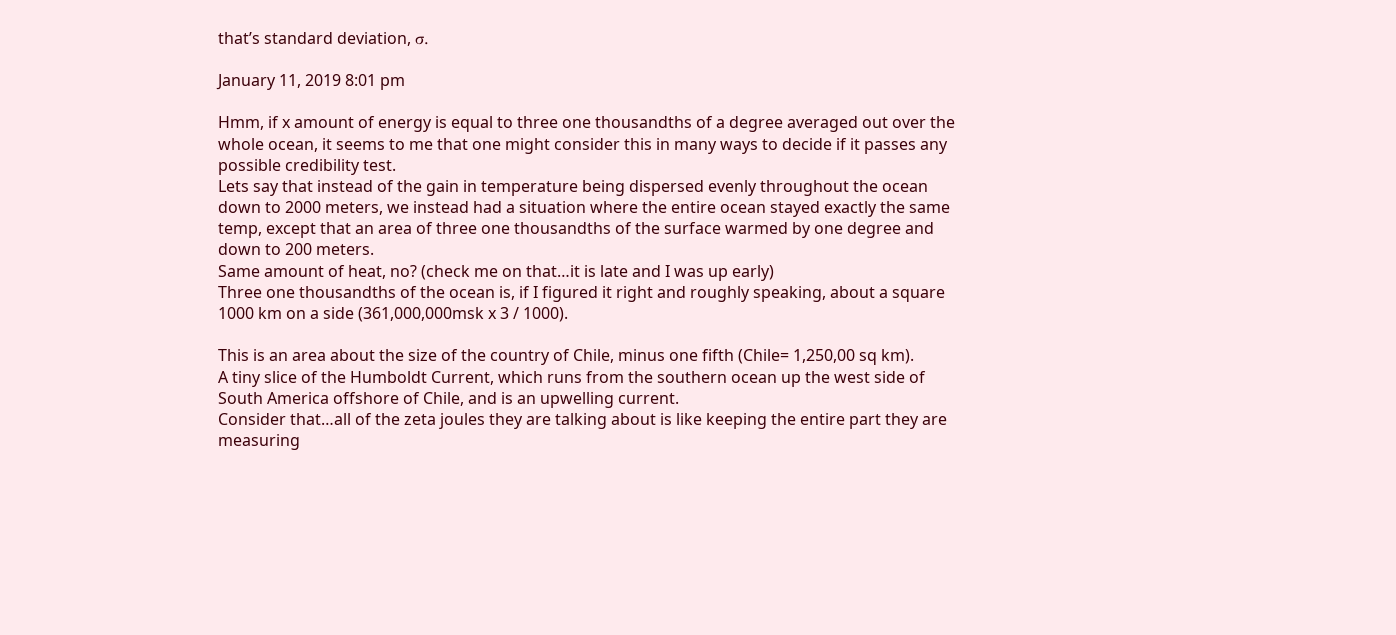that’s standard deviation, σ.

January 11, 2019 8:01 pm

Hmm, if x amount of energy is equal to three one thousandths of a degree averaged out over the whole ocean, it seems to me that one might consider this in many ways to decide if it passes any possible credibility test.
Lets say that instead of the gain in temperature being dispersed evenly throughout the ocean down to 2000 meters, we instead had a situation where the entire ocean stayed exactly the same temp, except that an area of three one thousandths of the surface warmed by one degree and down to 200 meters.
Same amount of heat, no? (check me on that…it is late and I was up early)
Three one thousandths of the ocean is, if I figured it right and roughly speaking, about a square 1000 km on a side (361,000,000msk x 3 / 1000).

This is an area about the size of the country of Chile, minus one fifth (Chile= 1,250,00 sq km).
A tiny slice of the Humboldt Current, which runs from the southern ocean up the west side of South America offshore of Chile, and is an upwelling current.
Consider that…all of the zeta joules they are talking about is like keeping the entire part they are measuring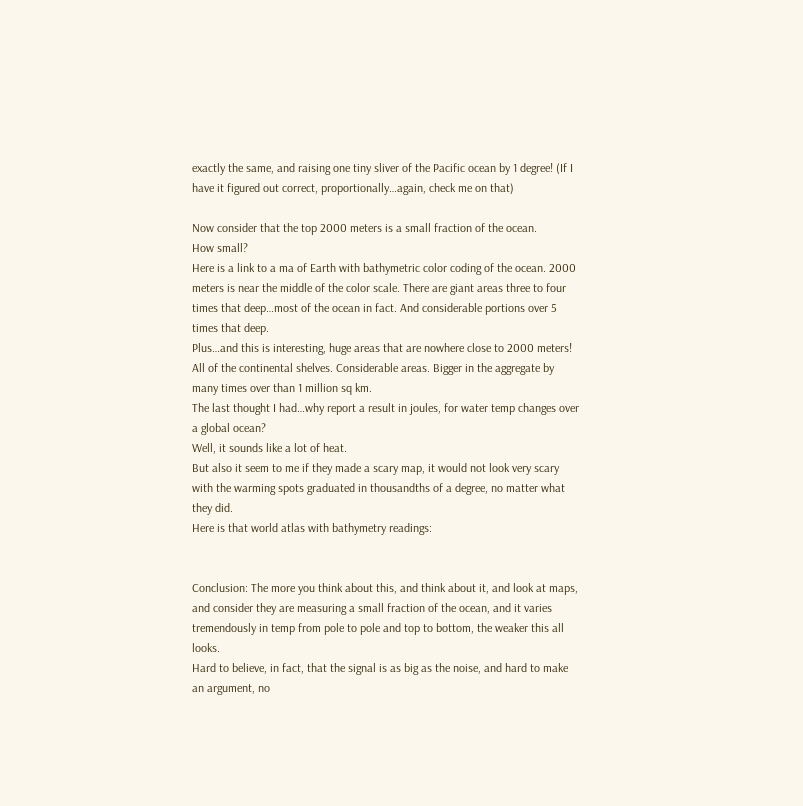exactly the same, and raising one tiny sliver of the Pacific ocean by 1 degree! (If I have it figured out correct, proportionally…again, check me on that)

Now consider that the top 2000 meters is a small fraction of the ocean.
How small?
Here is a link to a ma of Earth with bathymetric color coding of the ocean. 2000 meters is near the middle of the color scale. There are giant areas three to four times that deep…most of the ocean in fact. And considerable portions over 5 times that deep.
Plus…and this is interesting, huge areas that are nowhere close to 2000 meters!
All of the continental shelves. Considerable areas. Bigger in the aggregate by many times over than 1 million sq km.
The last thought I had…why report a result in joules, for water temp changes over a global ocean?
Well, it sounds like a lot of heat.
But also it seem to me if they made a scary map, it would not look very scary with the warming spots graduated in thousandths of a degree, no matter what they did.
Here is that world atlas with bathymetry readings:


Conclusion: The more you think about this, and think about it, and look at maps, and consider they are measuring a small fraction of the ocean, and it varies tremendously in temp from pole to pole and top to bottom, the weaker this all looks.
Hard to believe, in fact, that the signal is as big as the noise, and hard to make an argument, no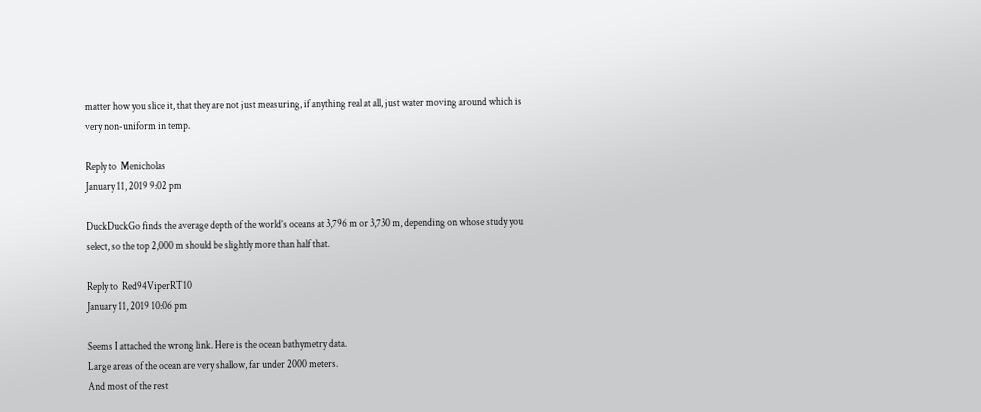matter how you slice it, that they are not just measuring, if anything real at all, just water moving around which is very non-uniform in temp.

Reply to  Menicholas
January 11, 2019 9:02 pm

DuckDuckGo finds the average depth of the world’s oceans at 3,796 m or 3,730 m, depending on whose study you select, so the top 2,000 m should be slightly more than half that.

Reply to  Red94ViperRT10
January 11, 2019 10:06 pm

Seems I attached the wrong link. Here is the ocean bathymetry data.
Large areas of the ocean are very shallow, far under 2000 meters.
And most of the rest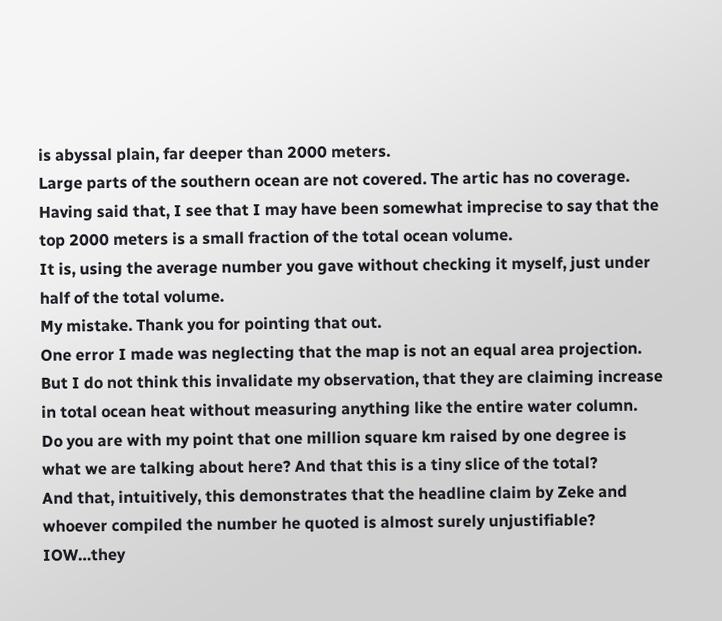is abyssal plain, far deeper than 2000 meters.
Large parts of the southern ocean are not covered. The artic has no coverage.
Having said that, I see that I may have been somewhat imprecise to say that the top 2000 meters is a small fraction of the total ocean volume.
It is, using the average number you gave without checking it myself, just under half of the total volume.
My mistake. Thank you for pointing that out.
One error I made was neglecting that the map is not an equal area projection.
But I do not think this invalidate my observation, that they are claiming increase in total ocean heat without measuring anything like the entire water column.
Do you are with my point that one million square km raised by one degree is what we are talking about here? And that this is a tiny slice of the total?
And that, intuitively, this demonstrates that the headline claim by Zeke and whoever compiled the number he quoted is almost surely unjustifiable?
IOW…they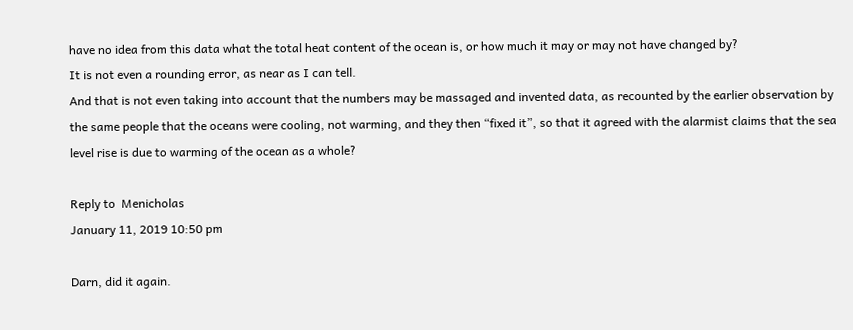have no idea from this data what the total heat content of the ocean is, or how much it may or may not have changed by?
It is not even a rounding error, as near as I can tell.
And that is not even taking into account that the numbers may be massaged and invented data, as recounted by the earlier observation by the same people that the oceans were cooling, not warming, and they then “fixed it”, so that it agreed with the alarmist claims that the sea level rise is due to warming of the ocean as a whole?

Reply to  Menicholas
January 11, 2019 10:50 pm

Darn, did it again.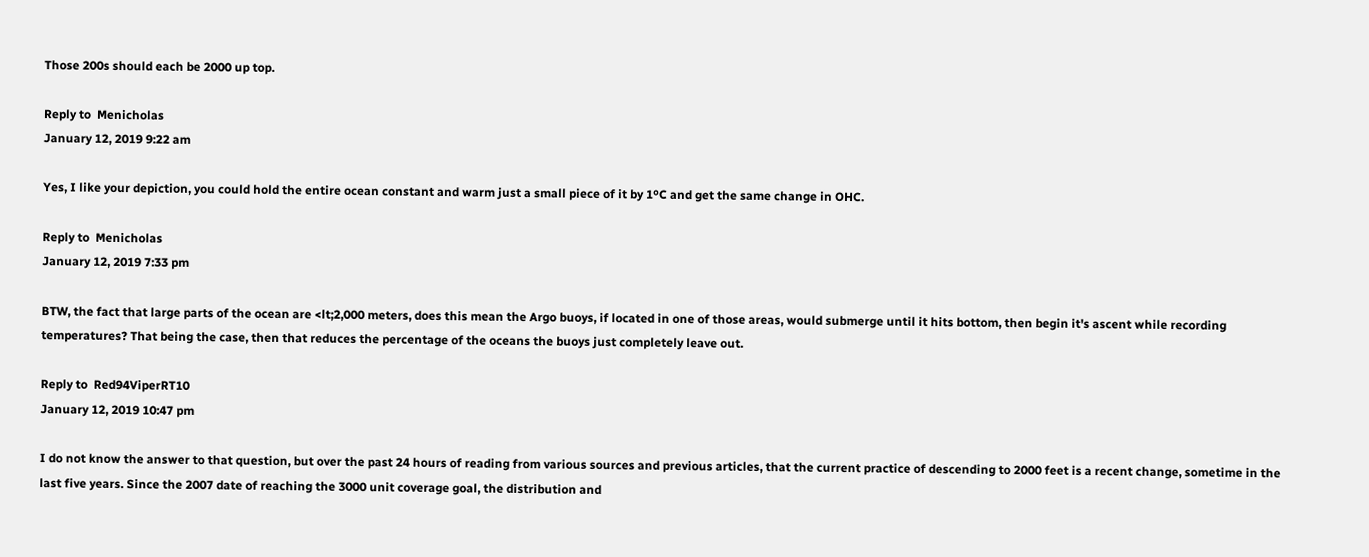Those 200s should each be 2000 up top.

Reply to  Menicholas
January 12, 2019 9:22 am

Yes, I like your depiction, you could hold the entire ocean constant and warm just a small piece of it by 1ºC and get the same change in OHC.

Reply to  Menicholas
January 12, 2019 7:33 pm

BTW, the fact that large parts of the ocean are <lt;2,000 meters, does this mean the Argo buoys, if located in one of those areas, would submerge until it hits bottom, then begin it's ascent while recording temperatures? That being the case, then that reduces the percentage of the oceans the buoys just completely leave out.

Reply to  Red94ViperRT10
January 12, 2019 10:47 pm

I do not know the answer to that question, but over the past 24 hours of reading from various sources and previous articles, that the current practice of descending to 2000 feet is a recent change, sometime in the last five years. Since the 2007 date of reaching the 3000 unit coverage goal, the distribution and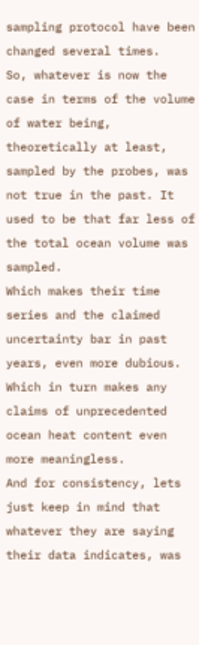sampling protocol have been changed several times.
So, whatever is now the case in terms of the volume of water being, theoretically at least, sampled by the probes, was not true in the past. It used to be that far less of the total ocean volume was sampled.
Which makes their time series and the claimed uncertainty bar in past years, even more dubious.
Which in turn makes any claims of unprecedented ocean heat content even more meaningless.
And for consistency, lets just keep in mind that whatever they are saying their data indicates, was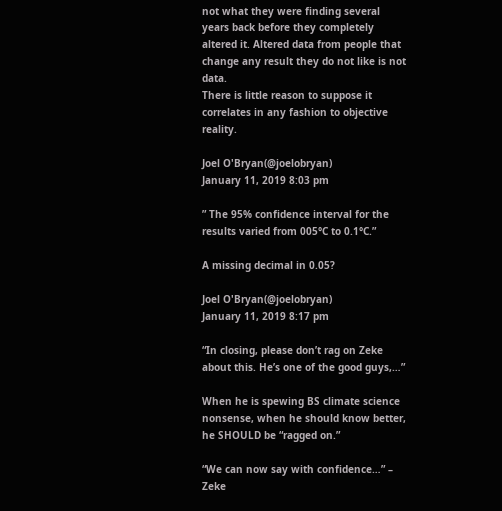not what they were finding several years back before they completely altered it. Altered data from people that change any result they do not like is not data.
There is little reason to suppose it correlates in any fashion to objective reality.

Joel O'Bryan(@joelobryan)
January 11, 2019 8:03 pm

” The 95% confidence interval for the results varied from 005°C to 0.1°C.”

A missing decimal in 0.05?

Joel O'Bryan(@joelobryan)
January 11, 2019 8:17 pm

“In closing, please don’t rag on Zeke about this. He’s one of the good guys,…”

When he is spewing BS climate science nonsense, when he should know better, he SHOULD be “ragged on.”

“We can now say with confidence…” – Zeke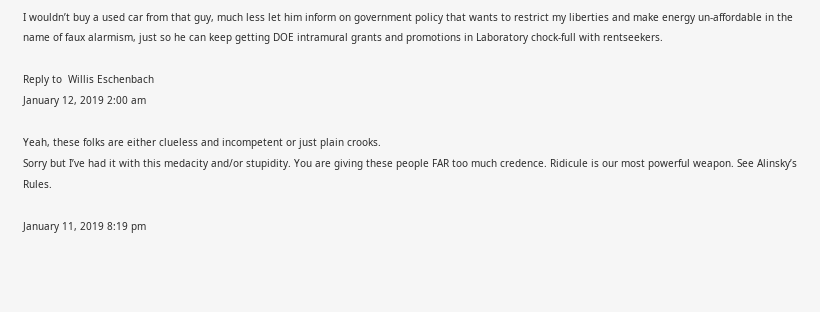I wouldn’t buy a used car from that guy, much less let him inform on government policy that wants to restrict my liberties and make energy un-affordable in the name of faux alarmism, just so he can keep getting DOE intramural grants and promotions in Laboratory chock-full with rentseekers.

Reply to  Willis Eschenbach
January 12, 2019 2:00 am

Yeah, these folks are either clueless and incompetent or just plain crooks.
Sorry but I’ve had it with this medacity and/or stupidity. You are giving these people FAR too much credence. Ridicule is our most powerful weapon. See Alinsky’s Rules.

January 11, 2019 8:19 pm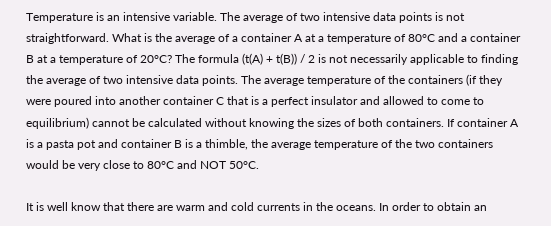Temperature is an intensive variable. The average of two intensive data points is not straightforward. What is the average of a container A at a temperature of 80°C and a container B at a temperature of 20°C? The formula (t(A) + t(B)) / 2 is not necessarily applicable to finding the average of two intensive data points. The average temperature of the containers (if they were poured into another container C that is a perfect insulator and allowed to come to equilibrium) cannot be calculated without knowing the sizes of both containers. If container A is a pasta pot and container B is a thimble, the average temperature of the two containers would be very close to 80°C and NOT 50°C.

It is well know that there are warm and cold currents in the oceans. In order to obtain an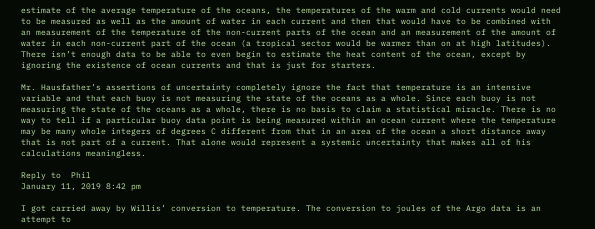estimate of the average temperature of the oceans, the temperatures of the warm and cold currents would need to be measured as well as the amount of water in each current and then that would have to be combined with an measurement of the temperature of the non-current parts of the ocean and an measurement of the amount of water in each non-current part of the ocean (a tropical sector would be warmer than on at high latitudes). There isn’t enough data to be able to even begin to estimate the heat content of the ocean, except by ignoring the existence of ocean currents and that is just for starters.

Mr. Hausfather’s assertions of uncertainty completely ignore the fact that temperature is an intensive variable and that each buoy is not measuring the state of the oceans as a whole. Since each buoy is not measuring the state of the oceans as a whole, there is no basis to claim a statistical miracle. There is no way to tell if a particular buoy data point is being measured within an ocean current where the temperature may be many whole integers of degrees C different from that in an area of the ocean a short distance away that is not part of a current. That alone would represent a systemic uncertainty that makes all of his calculations meaningless.

Reply to  Phil
January 11, 2019 8:42 pm

I got carried away by Willis’ conversion to temperature. The conversion to joules of the Argo data is an attempt to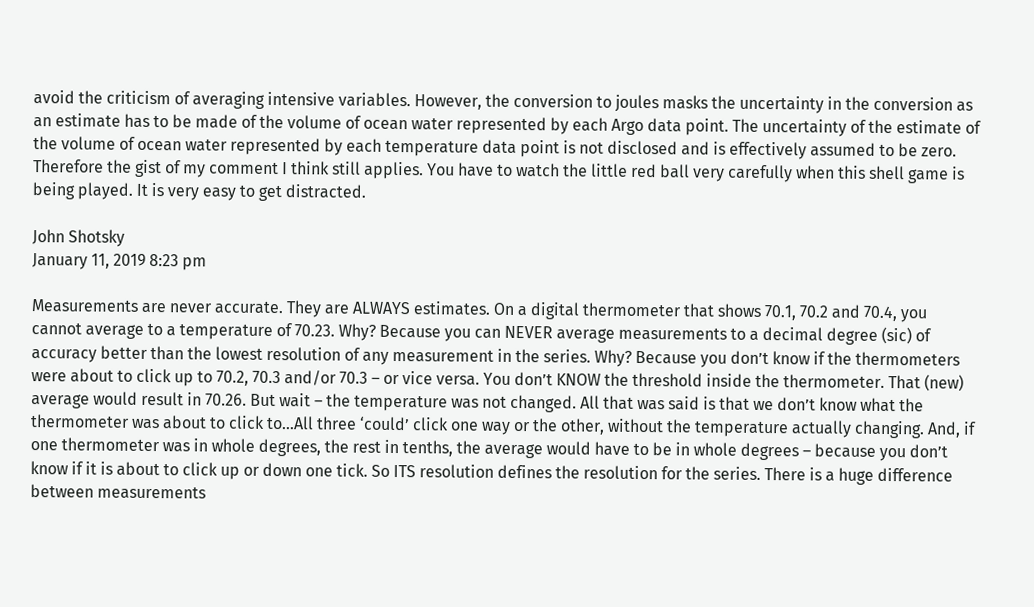avoid the criticism of averaging intensive variables. However, the conversion to joules masks the uncertainty in the conversion as an estimate has to be made of the volume of ocean water represented by each Argo data point. The uncertainty of the estimate of the volume of ocean water represented by each temperature data point is not disclosed and is effectively assumed to be zero. Therefore the gist of my comment I think still applies. You have to watch the little red ball very carefully when this shell game is being played. It is very easy to get distracted.

John Shotsky
January 11, 2019 8:23 pm

Measurements are never accurate. They are ALWAYS estimates. On a digital thermometer that shows 70.1, 70.2 and 70.4, you cannot average to a temperature of 70.23. Why? Because you can NEVER average measurements to a decimal degree (sic) of accuracy better than the lowest resolution of any measurement in the series. Why? Because you don’t know if the thermometers were about to click up to 70.2, 70.3 and/or 70.3 – or vice versa. You don’t KNOW the threshold inside the thermometer. That (new) average would result in 70.26. But wait – the temperature was not changed. All that was said is that we don’t know what the thermometer was about to click to…All three ‘could’ click one way or the other, without the temperature actually changing. And, if one thermometer was in whole degrees, the rest in tenths, the average would have to be in whole degrees – because you don’t know if it is about to click up or down one tick. So ITS resolution defines the resolution for the series. There is a huge difference between measurements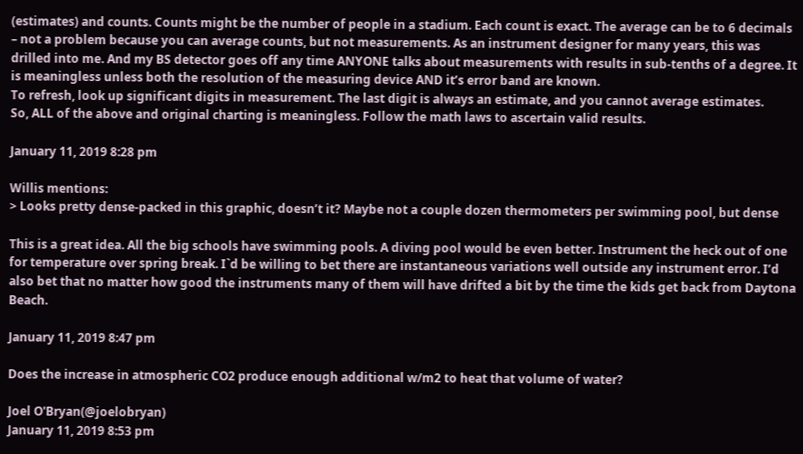(estimates) and counts. Counts might be the number of people in a stadium. Each count is exact. The average can be to 6 decimals – not a problem because you can average counts, but not measurements. As an instrument designer for many years, this was drilled into me. And my BS detector goes off any time ANYONE talks about measurements with results in sub-tenths of a degree. It is meaningless unless both the resolution of the measuring device AND it’s error band are known.
To refresh, look up significant digits in measurement. The last digit is always an estimate, and you cannot average estimates.
So, ALL of the above and original charting is meaningless. Follow the math laws to ascertain valid results.

January 11, 2019 8:28 pm

Willis mentions:
> Looks pretty dense-packed in this graphic, doesn’t it? Maybe not a couple dozen thermometers per swimming pool, but dense

This is a great idea. All the big schools have swimming pools. A diving pool would be even better. Instrument the heck out of one for temperature over spring break. I`d be willing to bet there are instantaneous variations well outside any instrument error. I’d also bet that no matter how good the instruments many of them will have drifted a bit by the time the kids get back from Daytona Beach.

January 11, 2019 8:47 pm

Does the increase in atmospheric CO2 produce enough additional w/m2 to heat that volume of water?

Joel O'Bryan(@joelobryan)
January 11, 2019 8:53 pm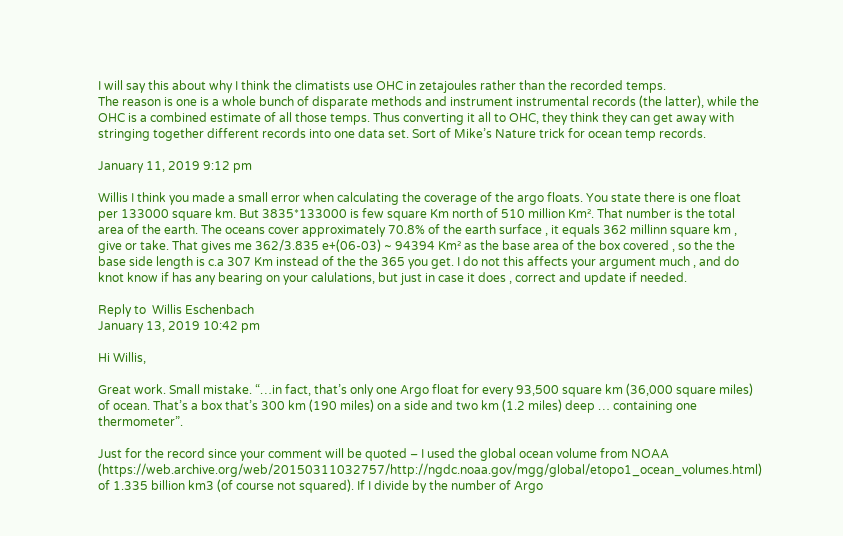I will say this about why I think the climatists use OHC in zetajoules rather than the recorded temps.
The reason is one is a whole bunch of disparate methods and instrument instrumental records (the latter), while the OHC is a combined estimate of all those temps. Thus converting it all to OHC, they think they can get away with stringing together different records into one data set. Sort of Mike’s Nature trick for ocean temp records.

January 11, 2019 9:12 pm

Willis I think you made a small error when calculating the coverage of the argo floats. You state there is one float per 133000 square km. But 3835*133000 is few square Km north of 510 million Km². That number is the total area of the earth. The oceans cover approximately 70.8% of the earth surface , it equals 362 millinn square km , give or take. That gives me 362/3.835 e+(06-03) ~ 94394 Km² as the base area of the box covered , so the the base side length is c.a 307 Km instead of the the 365 you get. I do not this affects your argument much , and do knot know if has any bearing on your calulations, but just in case it does , correct and update if needed.

Reply to  Willis Eschenbach
January 13, 2019 10:42 pm

Hi Willis,

Great work. Small mistake. “…in fact, that’s only one Argo float for every 93,500 square km (36,000 square miles) of ocean. That’s a box that’s 300 km (190 miles) on a side and two km (1.2 miles) deep … containing one thermometer”.

Just for the record since your comment will be quoted – I used the global ocean volume from NOAA (https://web.archive.org/web/20150311032757/http://ngdc.noaa.gov/mgg/global/etopo1_ocean_volumes.html) of 1.335 billion km3 (of course not squared). If I divide by the number of Argo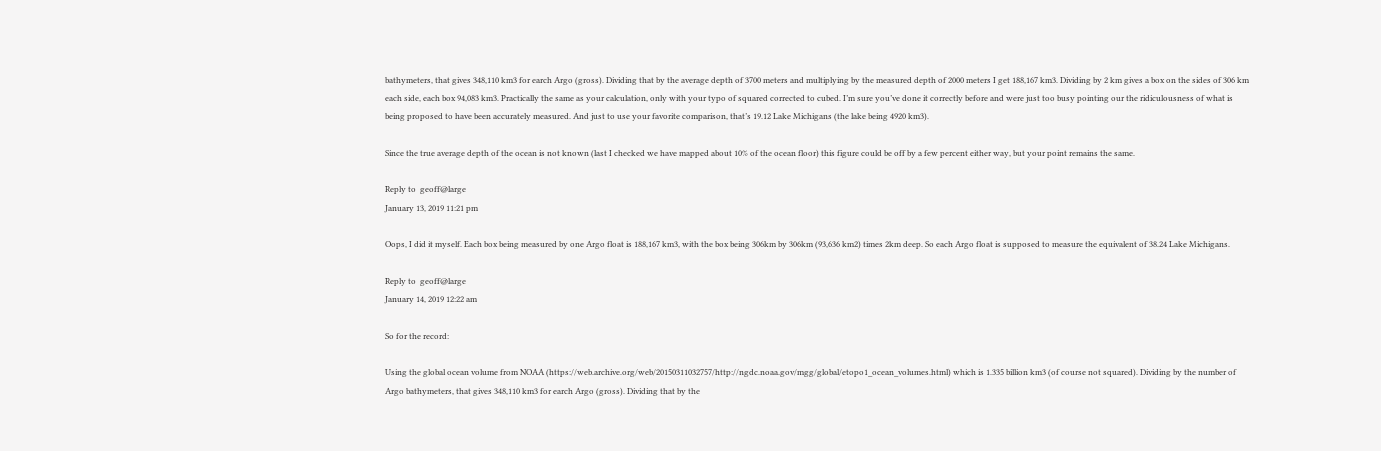bathymeters, that gives 348,110 km3 for earch Argo (gross). Dividing that by the average depth of 3700 meters and multiplying by the measured depth of 2000 meters I get 188,167 km3. Dividing by 2 km gives a box on the sides of 306 km each side, each box 94,083 km3. Practically the same as your calculation, only with your typo of squared corrected to cubed. I’m sure you’ve done it correctly before and were just too busy pointing our the ridiculousness of what is being proposed to have been accurately measured. And just to use your favorite comparison, that’s 19.12 Lake Michigans (the lake being 4920 km3).

Since the true average depth of the ocean is not known (last I checked we have mapped about 10% of the ocean floor) this figure could be off by a few percent either way, but your point remains the same.

Reply to  geoff@large
January 13, 2019 11:21 pm

Oops, I did it myself. Each box being measured by one Argo float is 188,167 km3, with the box being 306km by 306km (93,636 km2) times 2km deep. So each Argo float is supposed to measure the equivalent of 38.24 Lake Michigans.

Reply to  geoff@large
January 14, 2019 12:22 am

So for the record:

Using the global ocean volume from NOAA (https://web.archive.org/web/20150311032757/http://ngdc.noaa.gov/mgg/global/etopo1_ocean_volumes.html) which is 1.335 billion km3 (of course not squared). Dividing by the number of Argo bathymeters, that gives 348,110 km3 for earch Argo (gross). Dividing that by the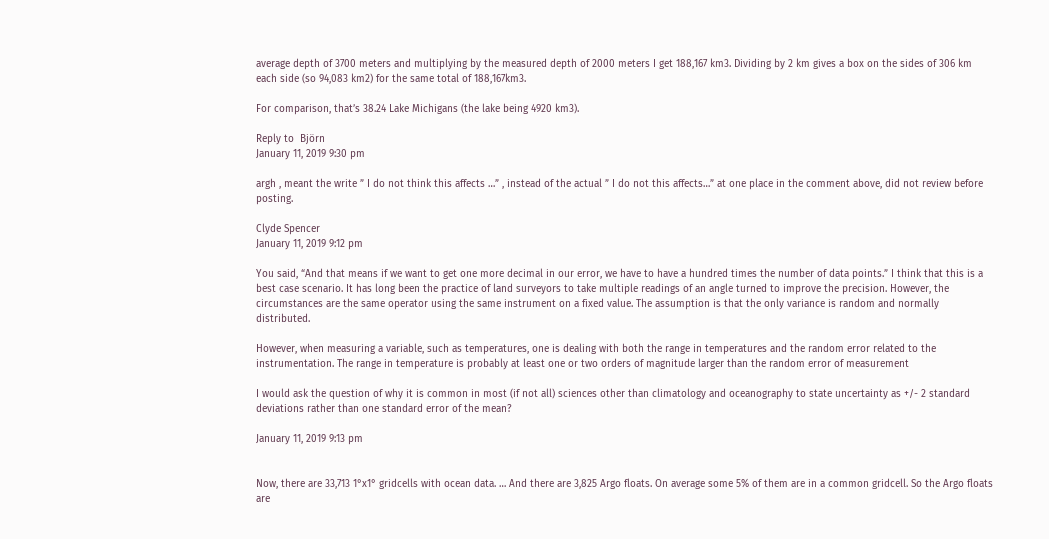average depth of 3700 meters and multiplying by the measured depth of 2000 meters I get 188,167 km3. Dividing by 2 km gives a box on the sides of 306 km each side (so 94,083 km2) for the same total of 188,167km3.

For comparison, that’s 38.24 Lake Michigans (the lake being 4920 km3).

Reply to  Björn
January 11, 2019 9:30 pm

argh , meant the write ” I do not think this affects …” , instead of the actual ” I do not this affects…” at one place in the comment above, did not review before posting.

Clyde Spencer
January 11, 2019 9:12 pm

You said, “And that means if we want to get one more decimal in our error, we have to have a hundred times the number of data points.” I think that this is a best case scenario. It has long been the practice of land surveyors to take multiple readings of an angle turned to improve the precision. However, the circumstances are the same operator using the same instrument on a fixed value. The assumption is that the only variance is random and normally distributed.

However, when measuring a variable, such as temperatures, one is dealing with both the range in temperatures and the random error related to the instrumentation. The range in temperature is probably at least one or two orders of magnitude larger than the random error of measurement

I would ask the question of why it is common in most (if not all) sciences other than climatology and oceanography to state uncertainty as +/- 2 standard deviations rather than one standard error of the mean?

January 11, 2019 9:13 pm


Now, there are 33,713 1°x1° gridcells with ocean data. … And there are 3,825 Argo floats. On average some 5% of them are in a common gridcell. So the Argo floats are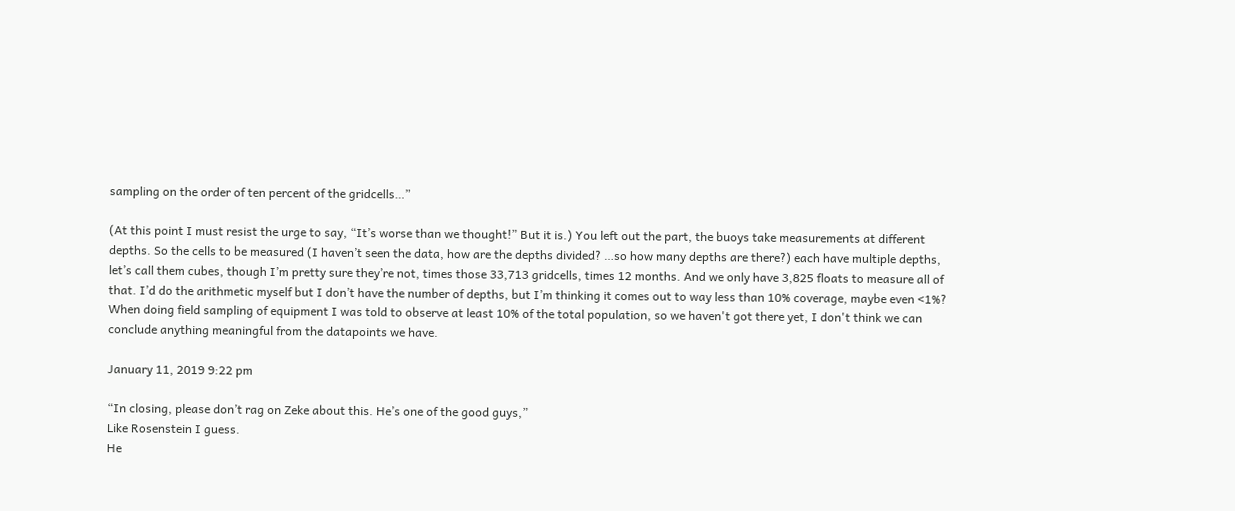sampling on the order of ten percent of the gridcells…”

(At this point I must resist the urge to say, “It’s worse than we thought!” But it is.) You left out the part, the buoys take measurements at different depths. So the cells to be measured (I haven’t seen the data, how are the depths divided? …so how many depths are there?) each have multiple depths, let’s call them cubes, though I’m pretty sure they’re not, times those 33,713 gridcells, times 12 months. And we only have 3,825 floats to measure all of that. I’d do the arithmetic myself but I don’t have the number of depths, but I’m thinking it comes out to way less than 10% coverage, maybe even <1%? When doing field sampling of equipment I was told to observe at least 10% of the total population, so we haven't got there yet, I don't think we can conclude anything meaningful from the datapoints we have.

January 11, 2019 9:22 pm

“In closing, please don’t rag on Zeke about this. He’s one of the good guys,”
Like Rosenstein I guess.
He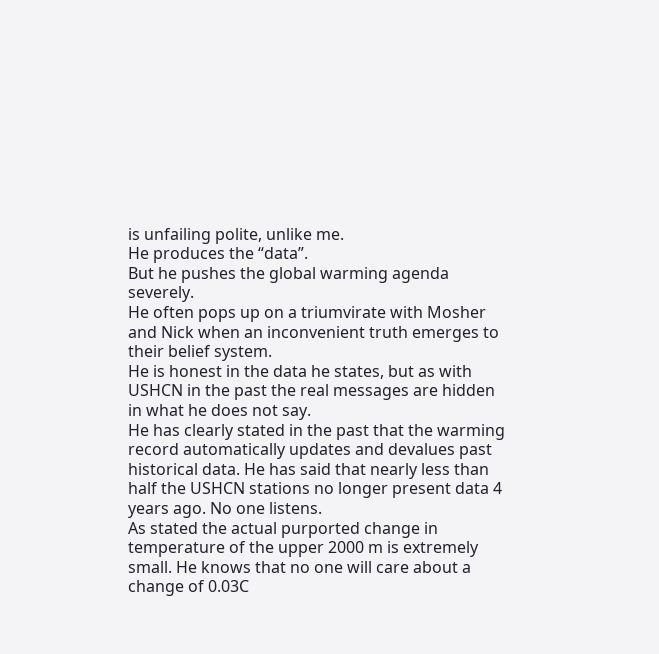is unfailing polite, unlike me.
He produces the “data”.
But he pushes the global warming agenda severely.
He often pops up on a triumvirate with Mosher and Nick when an inconvenient truth emerges to their belief system.
He is honest in the data he states, but as with USHCN in the past the real messages are hidden in what he does not say.
He has clearly stated in the past that the warming record automatically updates and devalues past historical data. He has said that nearly less than half the USHCN stations no longer present data 4 years ago. No one listens.
As stated the actual purported change in temperature of the upper 2000 m is extremely small. He knows that no one will care about a change of 0.03C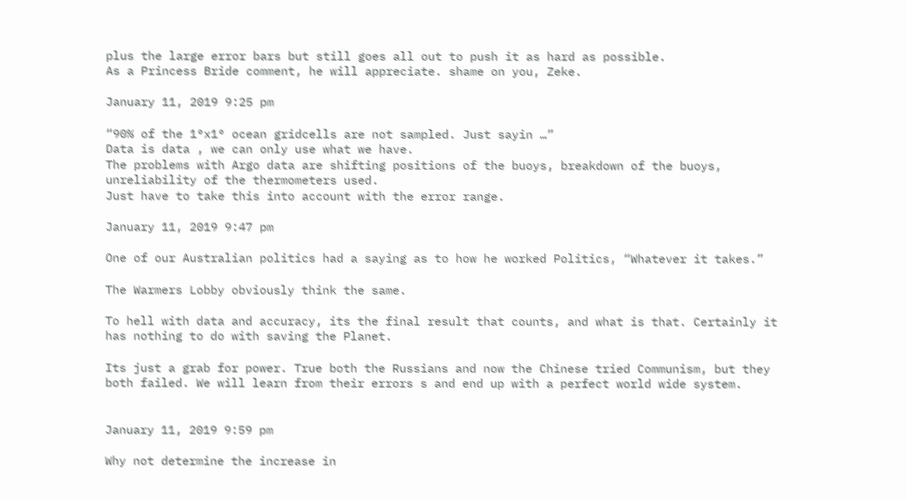plus the large error bars but still goes all out to push it as hard as possible.
As a Princess Bride comment, he will appreciate. shame on you, Zeke.

January 11, 2019 9:25 pm

“90% of the 1°x1° ocean gridcells are not sampled. Just sayin …”
Data is data , we can only use what we have.
The problems with Argo data are shifting positions of the buoys, breakdown of the buoys, unreliability of the thermometers used.
Just have to take this into account with the error range.

January 11, 2019 9:47 pm

One of our Australian politics had a saying as to how he worked Politics, “Whatever it takes.”

The Warmers Lobby obviously think the same.

To hell with data and accuracy, its the final result that counts, and what is that. Certainly it has nothing to do with saving the Planet.

Its just a grab for power. True both the Russians and now the Chinese tried Communism, but they both failed. We will learn from their errors s and end up with a perfect world wide system.


January 11, 2019 9:59 pm

Why not determine the increase in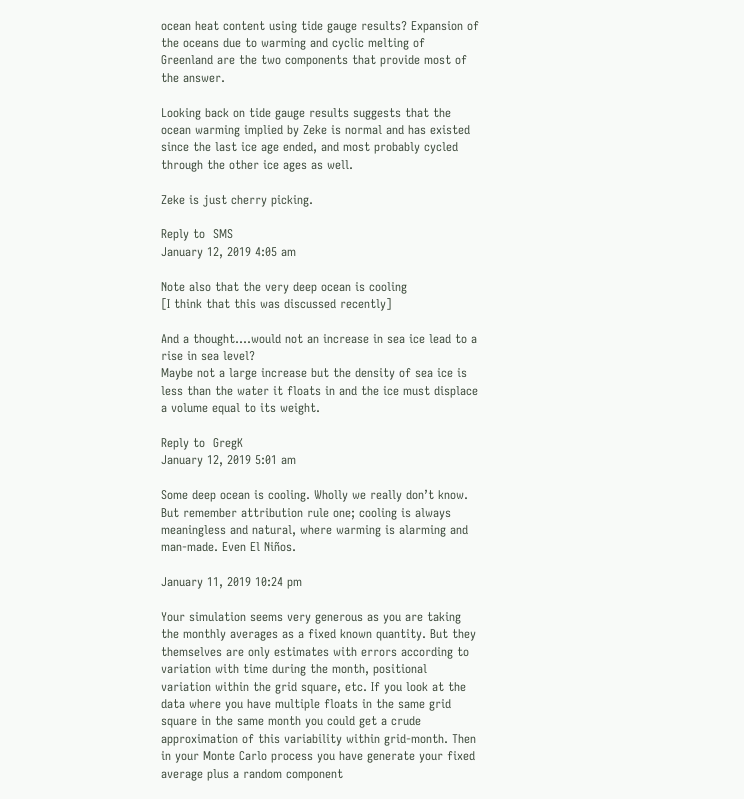ocean heat content using tide gauge results? Expansion of the oceans due to warming and cyclic melting of Greenland are the two components that provide most of the answer.

Looking back on tide gauge results suggests that the ocean warming implied by Zeke is normal and has existed since the last ice age ended, and most probably cycled through the other ice ages as well.

Zeke is just cherry picking.

Reply to  SMS
January 12, 2019 4:05 am

Note also that the very deep ocean is cooling
[I think that this was discussed recently]

And a thought….would not an increase in sea ice lead to a rise in sea level?
Maybe not a large increase but the density of sea ice is less than the water it floats in and the ice must displace a volume equal to its weight.

Reply to  GregK
January 12, 2019 5:01 am

Some deep ocean is cooling. Wholly we really don’t know. But remember attribution rule one; cooling is always meaningless and natural, where warming is alarming and man-made. Even El Niños.

January 11, 2019 10:24 pm

Your simulation seems very generous as you are taking the monthly averages as a fixed known quantity. But they themselves are only estimates with errors according to variation with time during the month, positional variation within the grid square, etc. If you look at the data where you have multiple floats in the same grid square in the same month you could get a crude approximation of this variability within grid-month. Then in your Monte Carlo process you have generate your fixed average plus a random component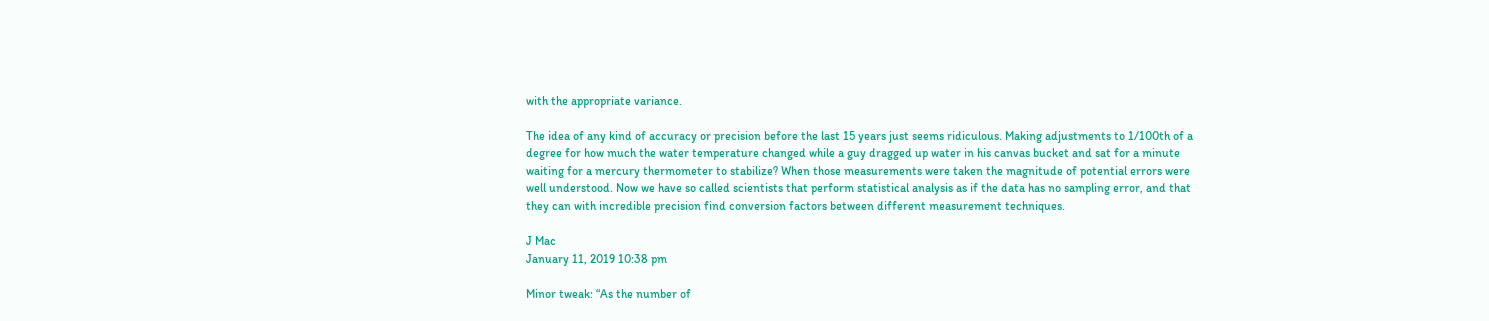with the appropriate variance.

The idea of any kind of accuracy or precision before the last 15 years just seems ridiculous. Making adjustments to 1/100th of a degree for how much the water temperature changed while a guy dragged up water in his canvas bucket and sat for a minute waiting for a mercury thermometer to stabilize? When those measurements were taken the magnitude of potential errors were well understood. Now we have so called scientists that perform statistical analysis as if the data has no sampling error, and that they can with incredible precision find conversion factors between different measurement techniques.

J Mac
January 11, 2019 10:38 pm

Minor tweak: “As the number of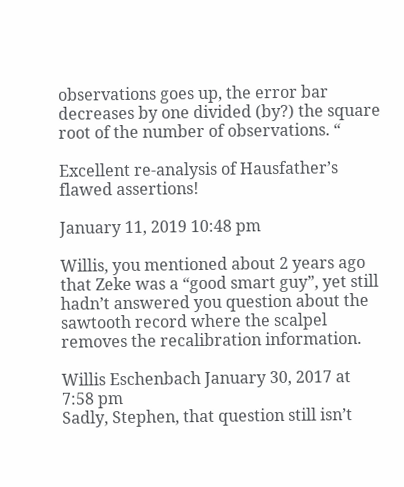observations goes up, the error bar decreases by one divided (by?) the square root of the number of observations. “

Excellent re-analysis of Hausfather’s flawed assertions!

January 11, 2019 10:48 pm

Willis, you mentioned about 2 years ago that Zeke was a “good smart guy”, yet still hadn’t answered you question about the sawtooth record where the scalpel removes the recalibration information.

Willis Eschenbach January 30, 2017 at 7:58 pm
Sadly, Stephen, that question still isn’t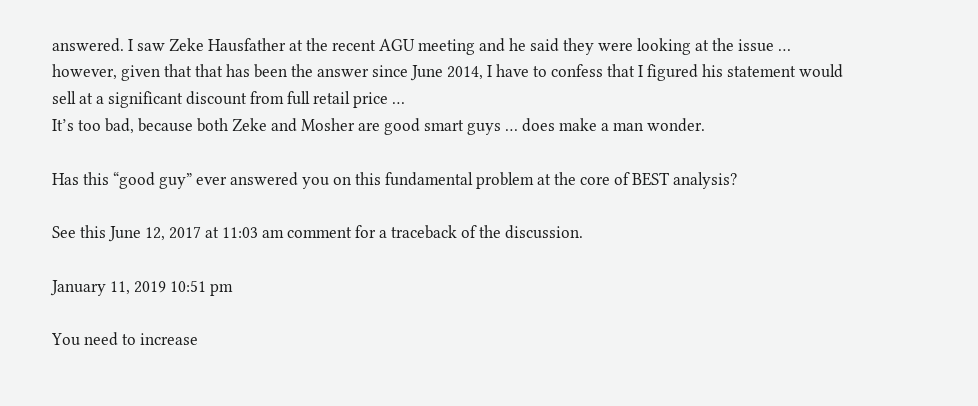answered. I saw Zeke Hausfather at the recent AGU meeting and he said they were looking at the issue … however, given that that has been the answer since June 2014, I have to confess that I figured his statement would sell at a significant discount from full retail price …
It’s too bad, because both Zeke and Mosher are good smart guys … does make a man wonder.

Has this “good guy” ever answered you on this fundamental problem at the core of BEST analysis?

See this June 12, 2017 at 11:03 am comment for a traceback of the discussion.

January 11, 2019 10:51 pm

You need to increase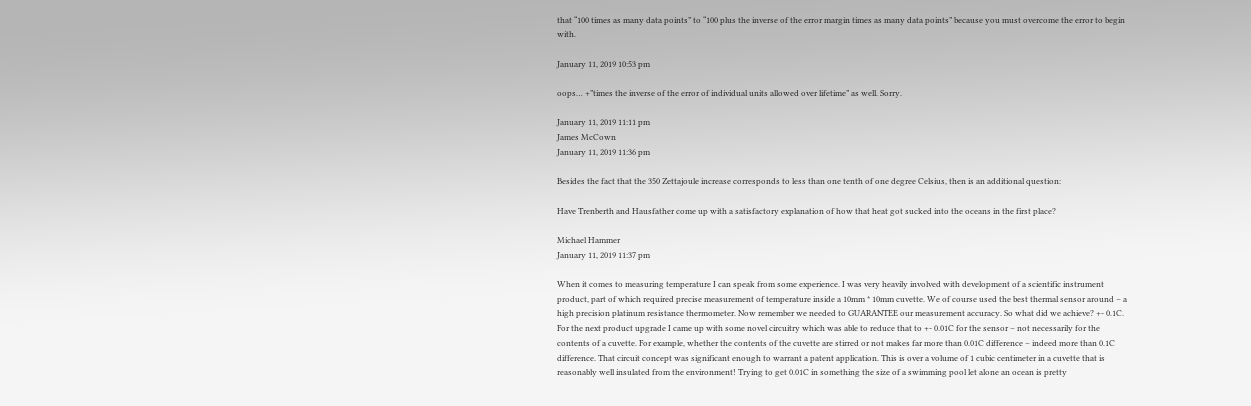that “100 times as many data points” to “100 plus the inverse of the error margin times as many data points” because you must overcome the error to begin with.

January 11, 2019 10:53 pm

oops… +”times the inverse of the error of individual units allowed over lifetime” as well. Sorry.

January 11, 2019 11:11 pm
James McCown
January 11, 2019 11:36 pm

Besides the fact that the 350 Zettajoule increase corresponds to less than one tenth of one degree Celsius, then is an additional question:

Have Trenberth and Hausfather come up with a satisfactory explanation of how that heat got sucked into the oceans in the first place?

Michael Hammer
January 11, 2019 11:37 pm

When it comes to measuring temperature I can speak from some experience. I was very heavily involved with development of a scientific instrument product, part of which required precise measurement of temperature inside a 10mm * 10mm cuvette. We of course used the best thermal sensor around – a high precision platinum resistance thermometer. Now remember we needed to GUARANTEE our measurement accuracy. So what did we achieve? +- 0.1C. For the next product upgrade I came up with some novel circuitry which was able to reduce that to +- 0.01C for the sensor – not necessarily for the contents of a cuvette. For example, whether the contents of the cuvette are stirred or not makes far more than 0.01C difference – indeed more than 0.1C difference. That circuit concept was significant enough to warrant a patent application. This is over a volume of 1 cubic centimeter in a cuvette that is reasonably well insulated from the environment! Trying to get 0.01C in something the size of a swimming pool let alone an ocean is pretty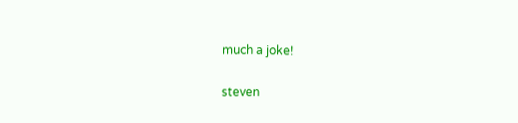much a joke!

steven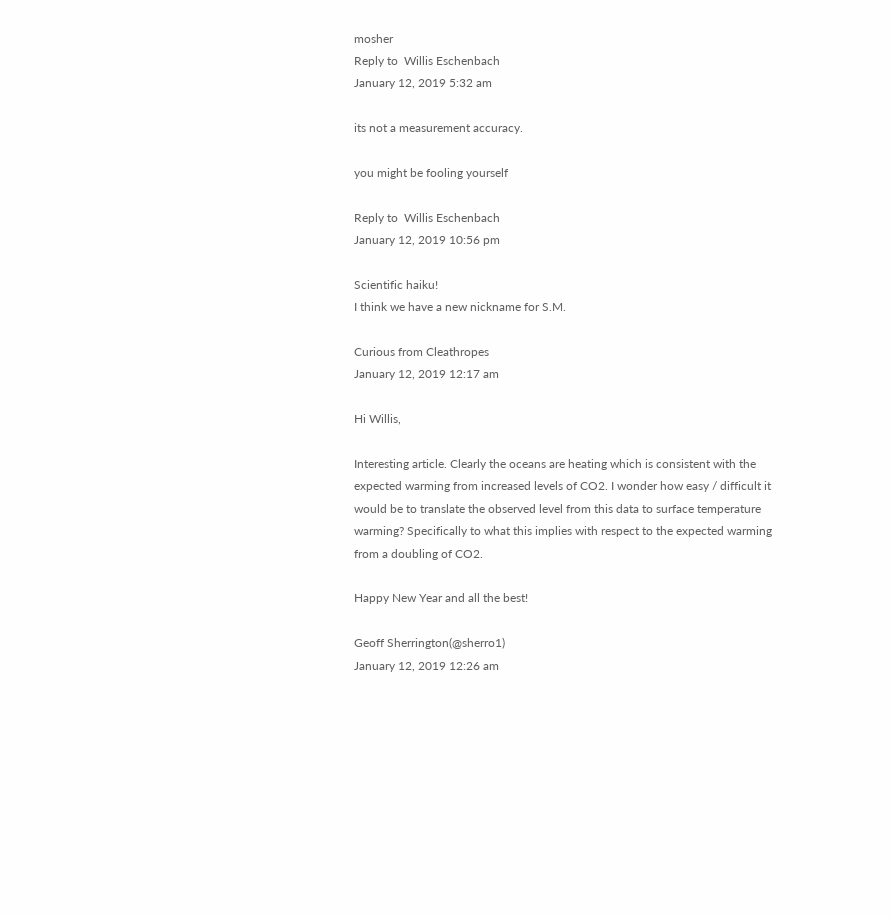mosher
Reply to  Willis Eschenbach
January 12, 2019 5:32 am

its not a measurement accuracy.

you might be fooling yourself

Reply to  Willis Eschenbach
January 12, 2019 10:56 pm

Scientific haiku!
I think we have a new nickname for S.M.

Curious from Cleathropes
January 12, 2019 12:17 am

Hi Willis,

Interesting article. Clearly the oceans are heating which is consistent with the expected warming from increased levels of CO2. I wonder how easy / difficult it would be to translate the observed level from this data to surface temperature warming? Specifically to what this implies with respect to the expected warming from a doubling of CO2.

Happy New Year and all the best!

Geoff Sherrington(@sherro1)
January 12, 2019 12:26 am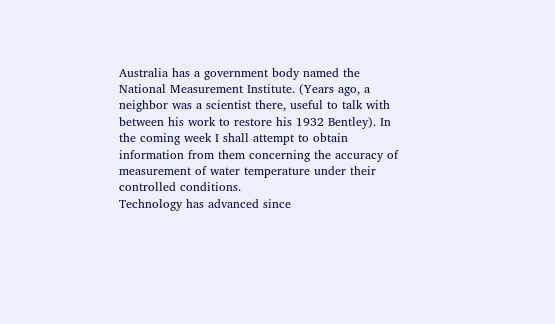Australia has a government body named the National Measurement Institute. (Years ago, a neighbor was a scientist there, useful to talk with between his work to restore his 1932 Bentley). In the coming week I shall attempt to obtain information from them concerning the accuracy of measurement of water temperature under their controlled conditions.
Technology has advanced since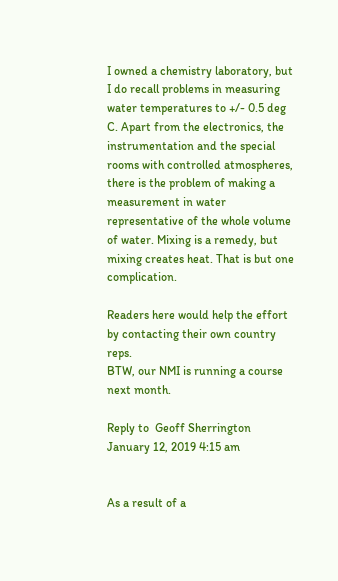I owned a chemistry laboratory, but I do recall problems in measuring water temperatures to +/- 0.5 deg C. Apart from the electronics, the instrumentation and the special rooms with controlled atmospheres, there is the problem of making a measurement in water representative of the whole volume of water. Mixing is a remedy, but mixing creates heat. That is but one complication.

Readers here would help the effort by contacting their own country reps.
BTW, our NMI is running a course next month.

Reply to  Geoff Sherrington
January 12, 2019 4:15 am


As a result of a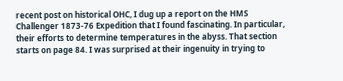recent post on historical OHC, I dug up a report on the HMS Challenger 1873-76 Expedition that I found fascinating. In particular, their efforts to determine temperatures in the abyss. That section starts on page 84. I was surprised at their ingenuity in trying to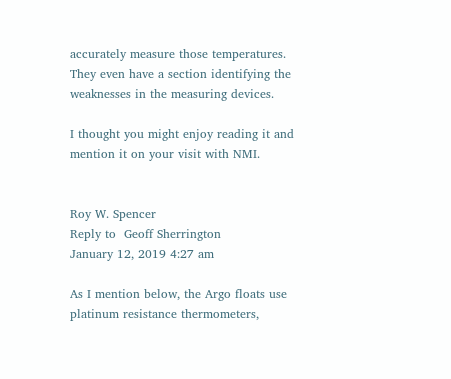accurately measure those temperatures. They even have a section identifying the weaknesses in the measuring devices.

I thought you might enjoy reading it and mention it on your visit with NMI.


Roy W. Spencer
Reply to  Geoff Sherrington
January 12, 2019 4:27 am

As I mention below, the Argo floats use platinum resistance thermometers,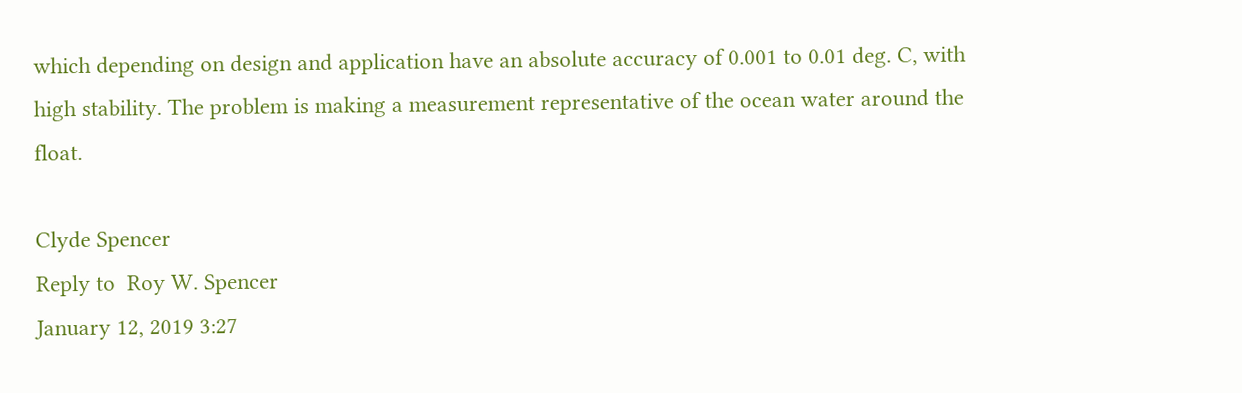which depending on design and application have an absolute accuracy of 0.001 to 0.01 deg. C, with high stability. The problem is making a measurement representative of the ocean water around the float.

Clyde Spencer
Reply to  Roy W. Spencer
January 12, 2019 3:27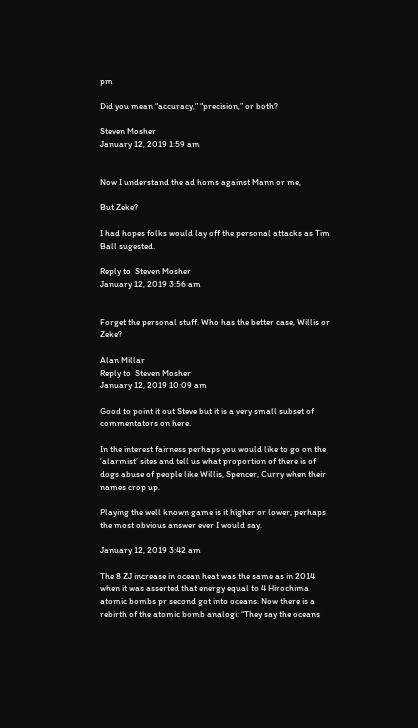pm

Did you mean “accuracy,” “precision,” or both?

Steven Mosher
January 12, 2019 1:59 am


Now I understand the ad homs against Mann or me,

But Zeke?

I had hopes folks would lay off the personal attacks as Tim Ball sugested.

Reply to  Steven Mosher
January 12, 2019 3:56 am


Forget the personal stuff. Who has the better case, Willis or Zeke?

Alan Millar
Reply to  Steven Mosher
January 12, 2019 10:09 am

Good to point it out Steve but it is a very small subset of commentators on here.

In the interest fairness perhaps you would like to go on the ‘alarmist’ sites and tell us what proportion of there is of dogs abuse of people like Willis, Spencer, Curry when their names crop up.

Playing the well known game is it higher or lower, perhaps the most obvious answer ever I would say.

January 12, 2019 3:42 am

The 8 ZJ increase in ocean heat was the same as in 2014 when it was asserted that energy equal to 4 Hirochima atomic bombs pr second got into oceans. Now there is a rebirth of the atomic bomb analogi: “They say the oceans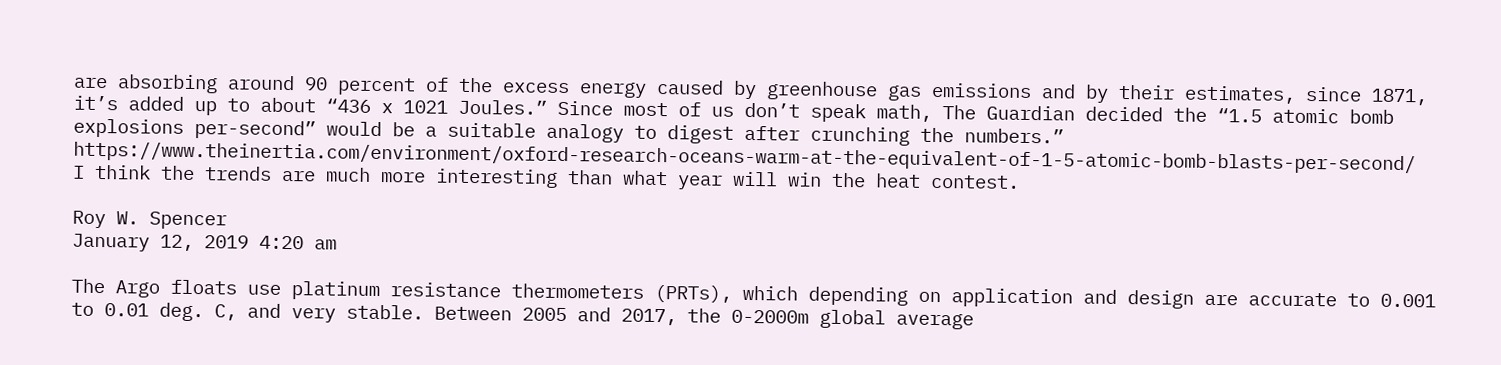are absorbing around 90 percent of the excess energy caused by greenhouse gas emissions and by their estimates, since 1871, it’s added up to about “436 x 1021 Joules.” Since most of us don’t speak math, The Guardian decided the “1.5 atomic bomb explosions per-second” would be a suitable analogy to digest after crunching the numbers.” https://www.theinertia.com/environment/oxford-research-oceans-warm-at-the-equivalent-of-1-5-atomic-bomb-blasts-per-second/
I think the trends are much more interesting than what year will win the heat contest.

Roy W. Spencer
January 12, 2019 4:20 am

The Argo floats use platinum resistance thermometers (PRTs), which depending on application and design are accurate to 0.001 to 0.01 deg. C, and very stable. Between 2005 and 2017, the 0-2000m global average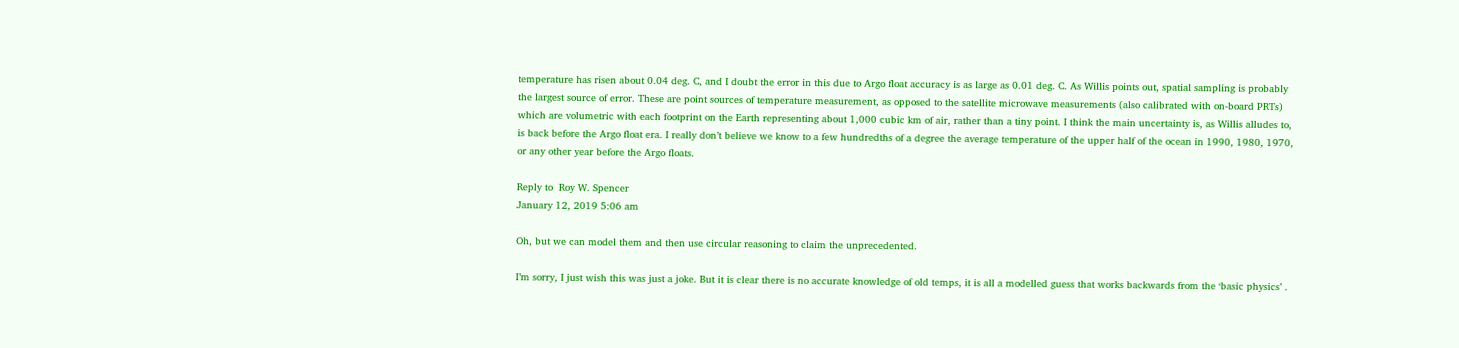temperature has risen about 0.04 deg. C, and I doubt the error in this due to Argo float accuracy is as large as 0.01 deg. C. As Willis points out, spatial sampling is probably the largest source of error. These are point sources of temperature measurement, as opposed to the satellite microwave measurements (also calibrated with on-board PRTs) which are volumetric with each footprint on the Earth representing about 1,000 cubic km of air, rather than a tiny point. I think the main uncertainty is, as Willis alludes to, is back before the Argo float era. I really don’t believe we know to a few hundredths of a degree the average temperature of the upper half of the ocean in 1990, 1980, 1970, or any other year before the Argo floats.

Reply to  Roy W. Spencer
January 12, 2019 5:06 am

Oh, but we can model them and then use circular reasoning to claim the unprecedented.

I’m sorry, I just wish this was just a joke. But it is clear there is no accurate knowledge of old temps, it is all a modelled guess that works backwards from the ‘basic physics’ .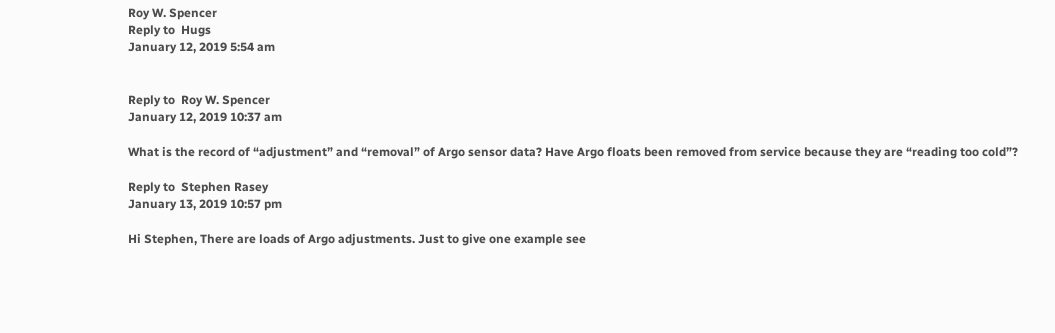Roy W. Spencer
Reply to  Hugs
January 12, 2019 5:54 am


Reply to  Roy W. Spencer
January 12, 2019 10:37 am

What is the record of “adjustment” and “removal” of Argo sensor data? Have Argo floats been removed from service because they are “reading too cold”?

Reply to  Stephen Rasey
January 13, 2019 10:57 pm

Hi Stephen, There are loads of Argo adjustments. Just to give one example see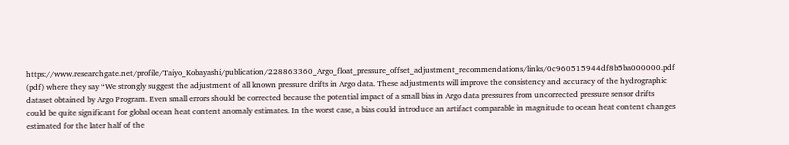https://www.researchgate.net/profile/Taiyo_Kobayashi/publication/228863360_Argo_float_pressure_offset_adjustment_recommendations/links/0c960515944df8b5ba000000.pdf (pdf) where they say “We strongly suggest the adjustment of all known pressure drifts in Argo data. These adjustments will improve the consistency and accuracy of the hydrographic dataset obtained by Argo Program. Even small errors should be corrected because the potential impact of a small bias in Argo data pressures from uncorrected pressure sensor drifts could be quite significant for global ocean heat content anomaly estimates. In the worst case, a bias could introduce an artifact comparable in magnitude to ocean heat content changes estimated for the later half of the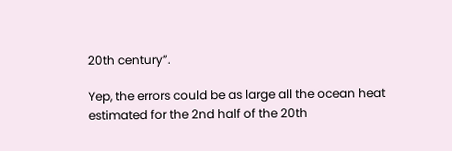20th century”.

Yep, the errors could be as large all the ocean heat estimated for the 2nd half of the 20th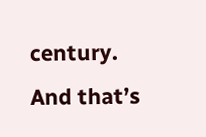century. And that’s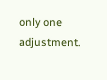only one adjustment.